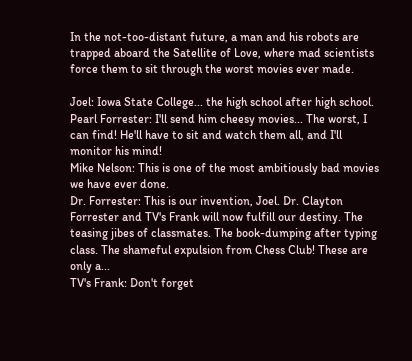In the not-too-distant future, a man and his robots are trapped aboard the Satellite of Love, where mad scientists force them to sit through the worst movies ever made.

Joel: Iowa State College... the high school after high school.
Pearl Forrester: I'll send him cheesy movies... The worst, I can find! He'll have to sit and watch them all, and I'll monitor his mind!
Mike Nelson: This is one of the most ambitiously bad movies we have ever done.
Dr. Forrester: This is our invention, Joel. Dr. Clayton Forrester and TV's Frank will now fulfill our destiny. The teasing jibes of classmates. The book-dumping after typing class. The shameful expulsion from Chess Club! These are only a...
TV's Frank: Don't forget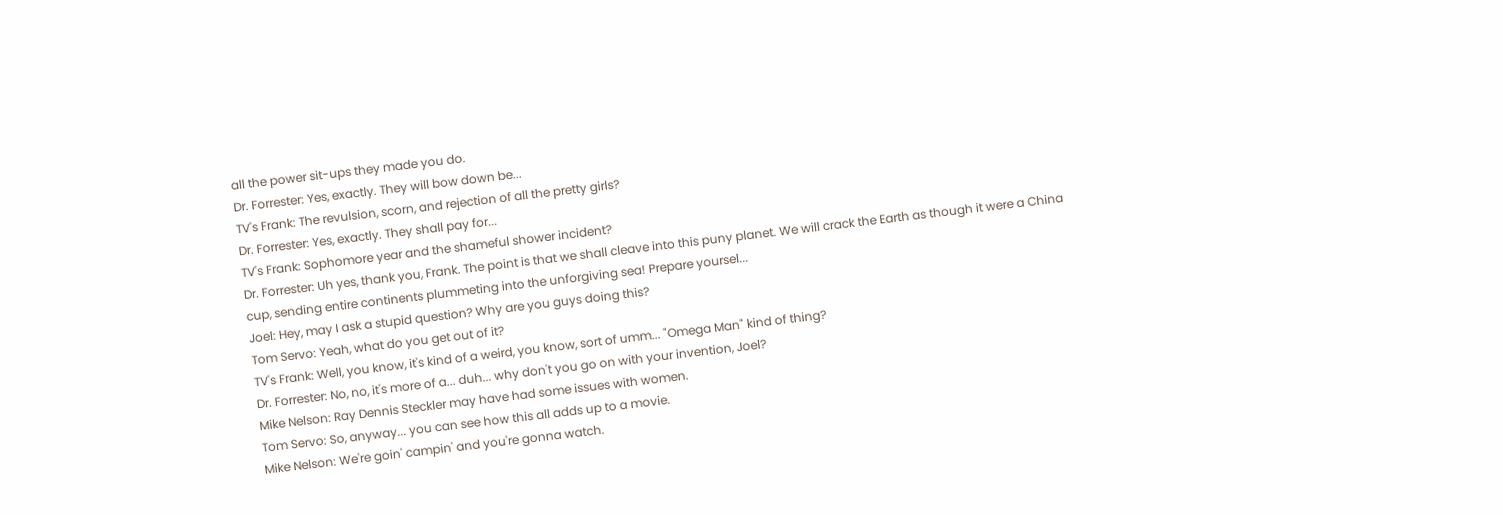all the power sit-ups they made you do.
Dr. Forrester: Yes, exactly. They will bow down be...
TV's Frank: The revulsion, scorn, and rejection of all the pretty girls?
Dr. Forrester: Yes, exactly. They shall pay for...
TV's Frank: Sophomore year and the shameful shower incident?
Dr. Forrester: Uh yes, thank you, Frank. The point is that we shall cleave into this puny planet. We will crack the Earth as though it were a China cup, sending entire continents plummeting into the unforgiving sea! Prepare yoursel...
Joel: Hey, may I ask a stupid question? Why are you guys doing this?
Tom Servo: Yeah, what do you get out of it?
TV's Frank: Well, you know, it's kind of a weird, you know, sort of umm... "Omega Man" kind of thing?
Dr. Forrester: No, no, it's more of a... duh... why don't you go on with your invention, Joel?
Mike Nelson: Ray Dennis Steckler may have had some issues with women.
Tom Servo: So, anyway... you can see how this all adds up to a movie.
Mike Nelson: We're goin' campin' and you're gonna watch.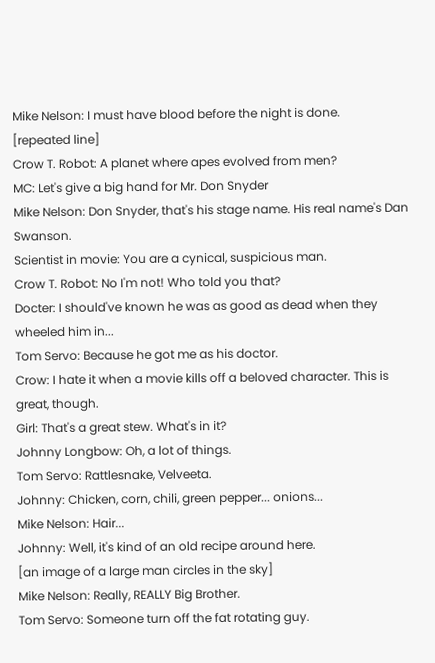Mike Nelson: I must have blood before the night is done.
[repeated line]
Crow T. Robot: A planet where apes evolved from men?
MC: Let's give a big hand for Mr. Don Snyder
Mike Nelson: Don Snyder, that's his stage name. His real name's Dan Swanson.
Scientist in movie: You are a cynical, suspicious man.
Crow T. Robot: No I'm not! Who told you that?
Docter: I should've known he was as good as dead when they wheeled him in...
Tom Servo: Because he got me as his doctor.
Crow: I hate it when a movie kills off a beloved character. This is great, though.
Girl: That's a great stew. What's in it?
Johnny Longbow: Oh, a lot of things.
Tom Servo: Rattlesnake, Velveeta.
Johnny: Chicken, corn, chili, green pepper... onions...
Mike Nelson: Hair...
Johnny: Well, it's kind of an old recipe around here.
[an image of a large man circles in the sky]
Mike Nelson: Really, REALLY Big Brother.
Tom Servo: Someone turn off the fat rotating guy.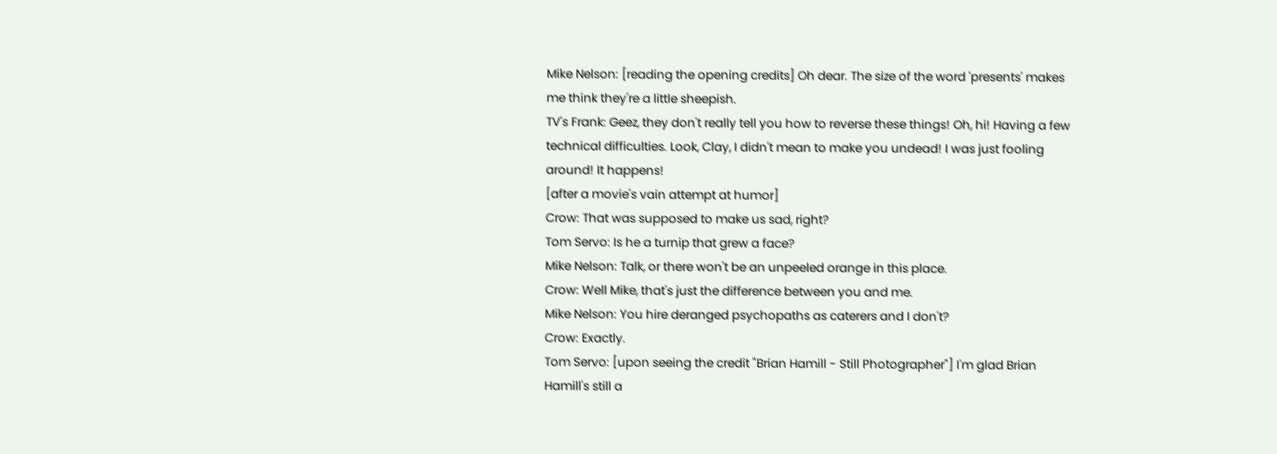Mike Nelson: [reading the opening credits] Oh dear. The size of the word 'presents' makes me think they're a little sheepish.
TV's Frank: Geez, they don't really tell you how to reverse these things! Oh, hi! Having a few technical difficulties. Look, Clay, I didn't mean to make you undead! I was just fooling around! It happens!
[after a movie's vain attempt at humor]
Crow: That was supposed to make us sad, right?
Tom Servo: Is he a turnip that grew a face?
Mike Nelson: Talk, or there won't be an unpeeled orange in this place.
Crow: Well Mike, that's just the difference between you and me.
Mike Nelson: You hire deranged psychopaths as caterers and I don't?
Crow: Exactly.
Tom Servo: [upon seeing the credit "Brian Hamill - Still Photographer"] I'm glad Brian Hamill's still a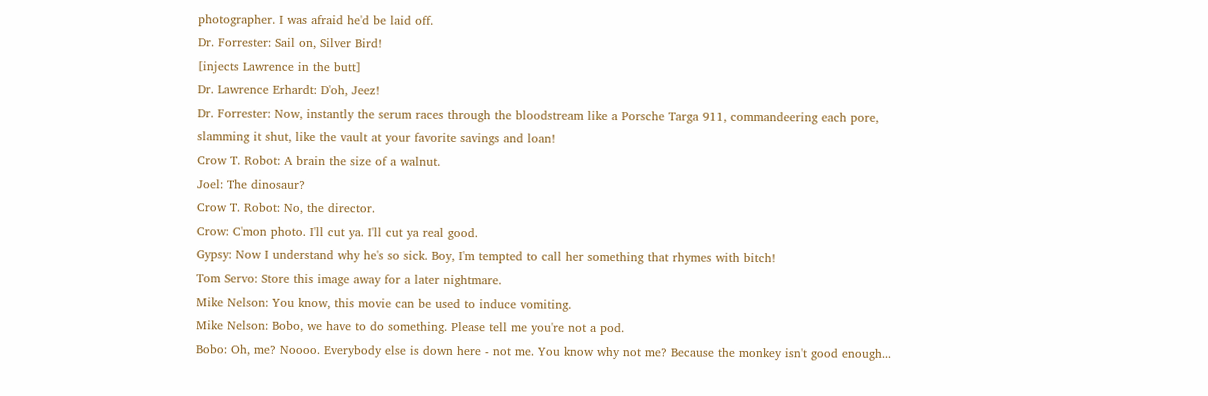photographer. I was afraid he'd be laid off.
Dr. Forrester: Sail on, Silver Bird!
[injects Lawrence in the butt]
Dr. Lawrence Erhardt: D'oh, Jeez!
Dr. Forrester: Now, instantly the serum races through the bloodstream like a Porsche Targa 911, commandeering each pore, slamming it shut, like the vault at your favorite savings and loan!
Crow T. Robot: A brain the size of a walnut.
Joel: The dinosaur?
Crow T. Robot: No, the director.
Crow: C'mon photo. I'll cut ya. I'll cut ya real good.
Gypsy: Now I understand why he's so sick. Boy, I'm tempted to call her something that rhymes with bitch!
Tom Servo: Store this image away for a later nightmare.
Mike Nelson: You know, this movie can be used to induce vomiting.
Mike Nelson: Bobo, we have to do something. Please tell me you're not a pod.
Bobo: Oh, me? Noooo. Everybody else is down here - not me. You know why not me? Because the monkey isn't good enough...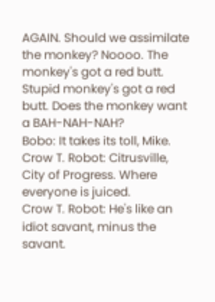AGAIN. Should we assimilate the monkey? Noooo. The monkey's got a red butt. Stupid monkey's got a red butt. Does the monkey want a BAH-NAH-NAH?
Bobo: It takes its toll, Mike.
Crow T. Robot: Citrusville, City of Progress. Where everyone is juiced.
Crow T. Robot: He's like an idiot savant, minus the savant.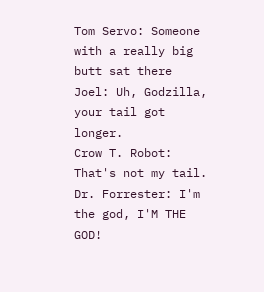Tom Servo: Someone with a really big butt sat there
Joel: Uh, Godzilla, your tail got longer.
Crow T. Robot: That's not my tail.
Dr. Forrester: I'm the god, I'M THE GOD!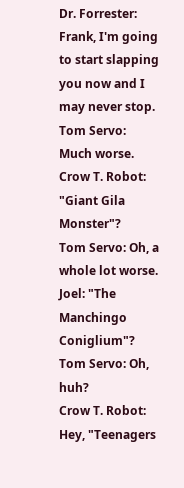Dr. Forrester: Frank, I'm going to start slapping you now and I may never stop.
Tom Servo: Much worse.
Crow T. Robot: "Giant Gila Monster"?
Tom Servo: Oh, a whole lot worse.
Joel: "The Manchingo Coniglium"?
Tom Servo: Oh, huh?
Crow T. Robot: Hey, "Teenagers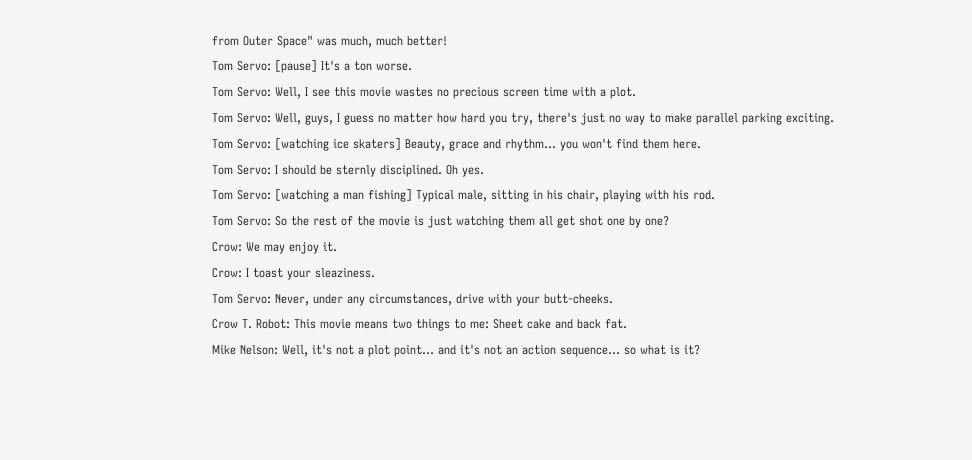from Outer Space" was much, much better!
Tom Servo: [pause] It's a ton worse.
Tom Servo: Well, I see this movie wastes no precious screen time with a plot.
Tom Servo: Well, guys, I guess no matter how hard you try, there's just no way to make parallel parking exciting.
Tom Servo: [watching ice skaters] Beauty, grace and rhythm... you won't find them here.
Tom Servo: I should be sternly disciplined. Oh yes.
Tom Servo: [watching a man fishing] Typical male, sitting in his chair, playing with his rod.
Tom Servo: So the rest of the movie is just watching them all get shot one by one?
Crow: We may enjoy it.
Crow: I toast your sleaziness.
Tom Servo: Never, under any circumstances, drive with your butt-cheeks.
Crow T. Robot: This movie means two things to me: Sheet cake and back fat.
Mike Nelson: Well, it's not a plot point... and it's not an action sequence... so what is it?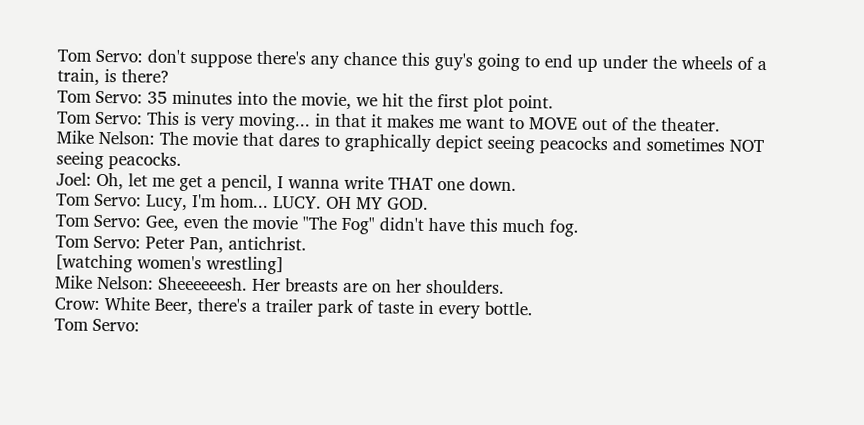Tom Servo: don't suppose there's any chance this guy's going to end up under the wheels of a train, is there?
Tom Servo: 35 minutes into the movie, we hit the first plot point.
Tom Servo: This is very moving... in that it makes me want to MOVE out of the theater.
Mike Nelson: The movie that dares to graphically depict seeing peacocks and sometimes NOT seeing peacocks.
Joel: Oh, let me get a pencil, I wanna write THAT one down.
Tom Servo: Lucy, I'm hom... LUCY. OH MY GOD.
Tom Servo: Gee, even the movie "The Fog" didn't have this much fog.
Tom Servo: Peter Pan, antichrist.
[watching women's wrestling]
Mike Nelson: Sheeeeeesh. Her breasts are on her shoulders.
Crow: White Beer, there's a trailer park of taste in every bottle.
Tom Servo: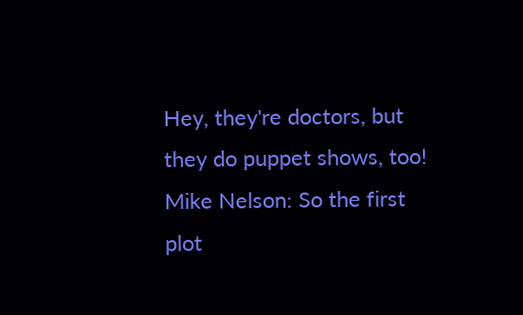Hey, they're doctors, but they do puppet shows, too!
Mike Nelson: So the first plot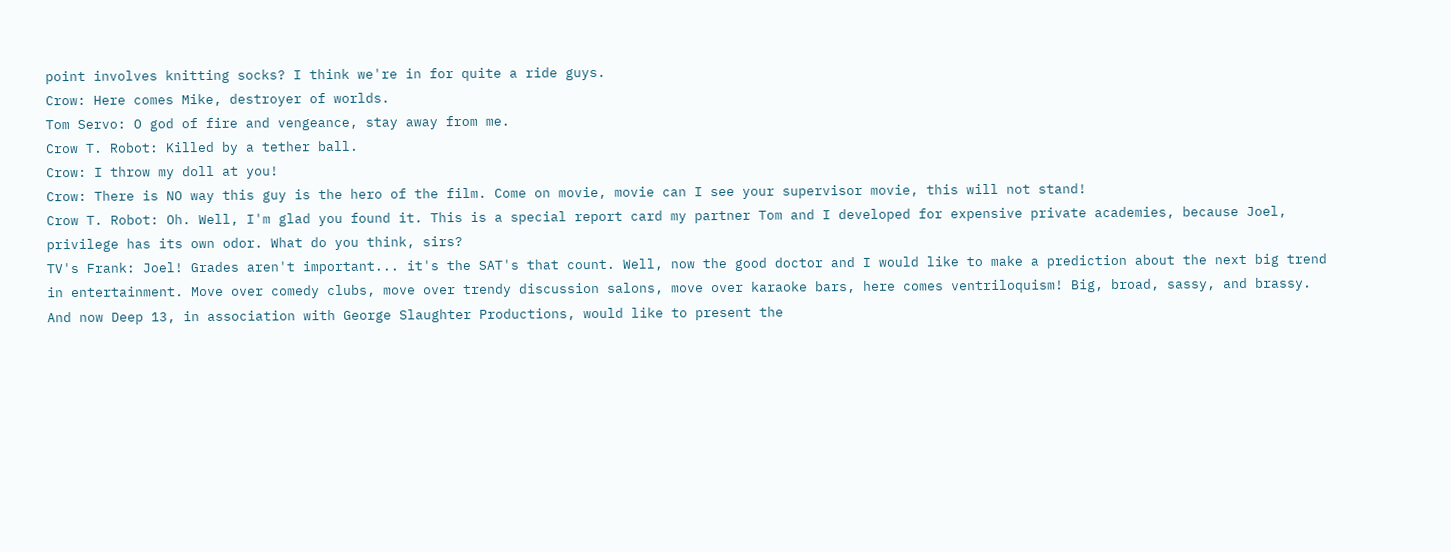point involves knitting socks? I think we're in for quite a ride guys.
Crow: Here comes Mike, destroyer of worlds.
Tom Servo: O god of fire and vengeance, stay away from me.
Crow T. Robot: Killed by a tether ball.
Crow: I throw my doll at you!
Crow: There is NO way this guy is the hero of the film. Come on movie, movie can I see your supervisor movie, this will not stand!
Crow T. Robot: Oh. Well, I'm glad you found it. This is a special report card my partner Tom and I developed for expensive private academies, because Joel, privilege has its own odor. What do you think, sirs?
TV's Frank: Joel! Grades aren't important... it's the SAT's that count. Well, now the good doctor and I would like to make a prediction about the next big trend in entertainment. Move over comedy clubs, move over trendy discussion salons, move over karaoke bars, here comes ventriloquism! Big, broad, sassy, and brassy. And now Deep 13, in association with George Slaughter Productions, would like to present the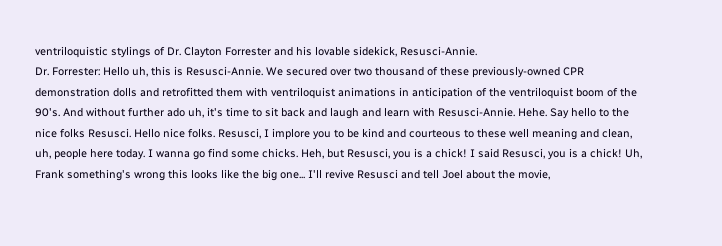ventriloquistic stylings of Dr. Clayton Forrester and his lovable sidekick, Resusci-Annie.
Dr. Forrester: Hello uh, this is Resusci-Annie. We secured over two thousand of these previously-owned CPR demonstration dolls and retrofitted them with ventriloquist animations in anticipation of the ventriloquist boom of the 90's. And without further ado uh, it's time to sit back and laugh and learn with Resusci-Annie. Hehe. Say hello to the nice folks Resusci. Hello nice folks. Resusci, I implore you to be kind and courteous to these well meaning and clean, uh, people here today. I wanna go find some chicks. Heh, but Resusci, you is a chick! I said Resusci, you is a chick! Uh, Frank something's wrong this looks like the big one... I'll revive Resusci and tell Joel about the movie,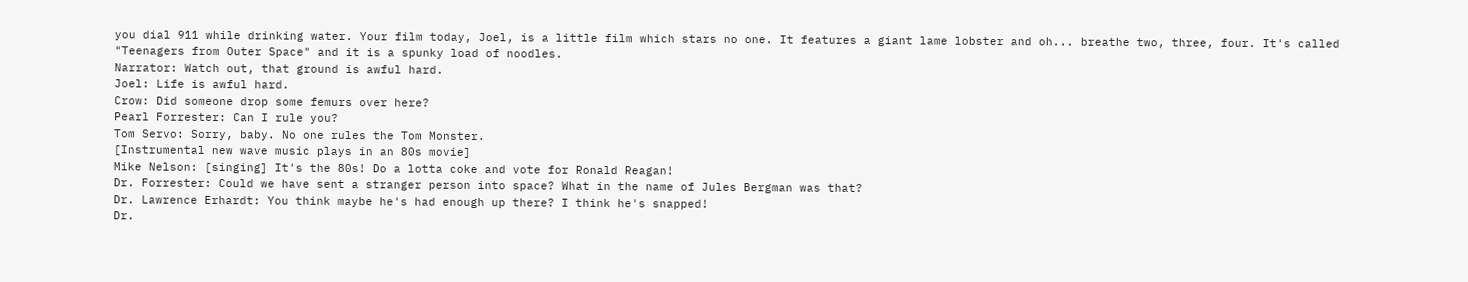you dial 911 while drinking water. Your film today, Joel, is a little film which stars no one. It features a giant lame lobster and oh... breathe two, three, four. It's called "Teenagers from Outer Space" and it is a spunky load of noodles.
Narrator: Watch out, that ground is awful hard.
Joel: Life is awful hard.
Crow: Did someone drop some femurs over here?
Pearl Forrester: Can I rule you?
Tom Servo: Sorry, baby. No one rules the Tom Monster.
[Instrumental new wave music plays in an 80s movie]
Mike Nelson: [singing] It's the 80s! Do a lotta coke and vote for Ronald Reagan!
Dr. Forrester: Could we have sent a stranger person into space? What in the name of Jules Bergman was that?
Dr. Lawrence Erhardt: You think maybe he's had enough up there? I think he's snapped!
Dr.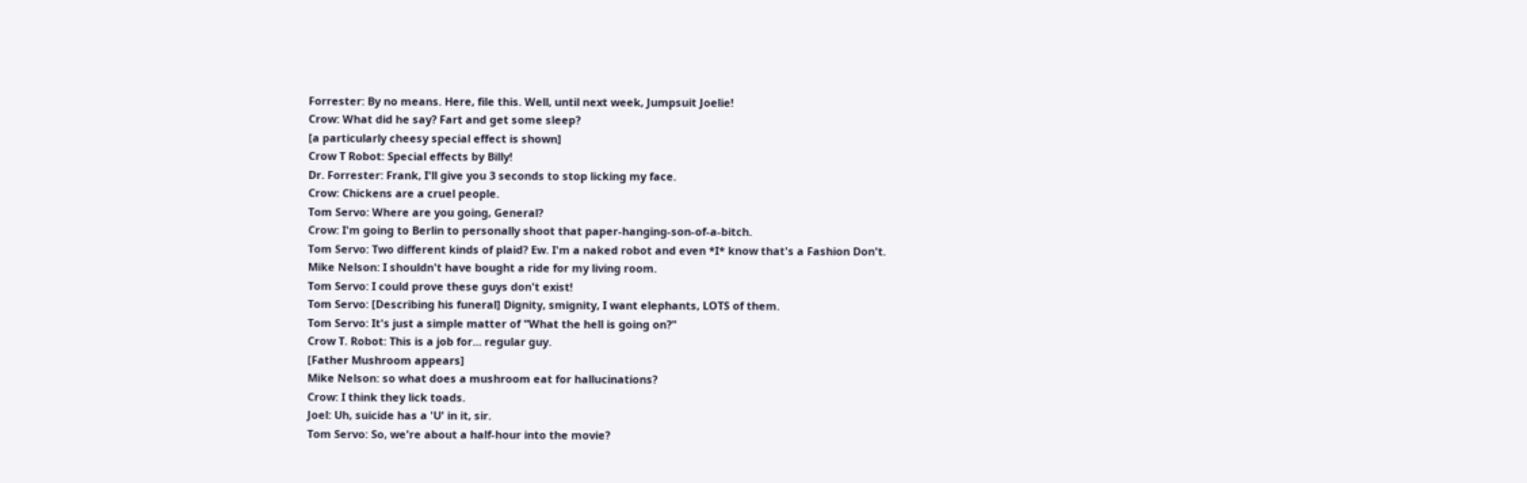Forrester: By no means. Here, file this. Well, until next week, Jumpsuit Joelie!
Crow: What did he say? Fart and get some sleep?
[a particularly cheesy special effect is shown]
Crow T Robot: Special effects by Billy!
Dr. Forrester: Frank, I'll give you 3 seconds to stop licking my face.
Crow: Chickens are a cruel people.
Tom Servo: Where are you going, General?
Crow: I'm going to Berlin to personally shoot that paper-hanging-son-of-a-bitch.
Tom Servo: Two different kinds of plaid? Ew. I'm a naked robot and even *I* know that's a Fashion Don't.
Mike Nelson: I shouldn't have bought a ride for my living room.
Tom Servo: I could prove these guys don't exist!
Tom Servo: [Describing his funeral] Dignity, smignity, I want elephants, LOTS of them.
Tom Servo: It's just a simple matter of "What the hell is going on?"
Crow T. Robot: This is a job for... regular guy.
[Father Mushroom appears]
Mike Nelson: so what does a mushroom eat for hallucinations?
Crow: I think they lick toads.
Joel: Uh, suicide has a 'U' in it, sir.
Tom Servo: So, we're about a half-hour into the movie?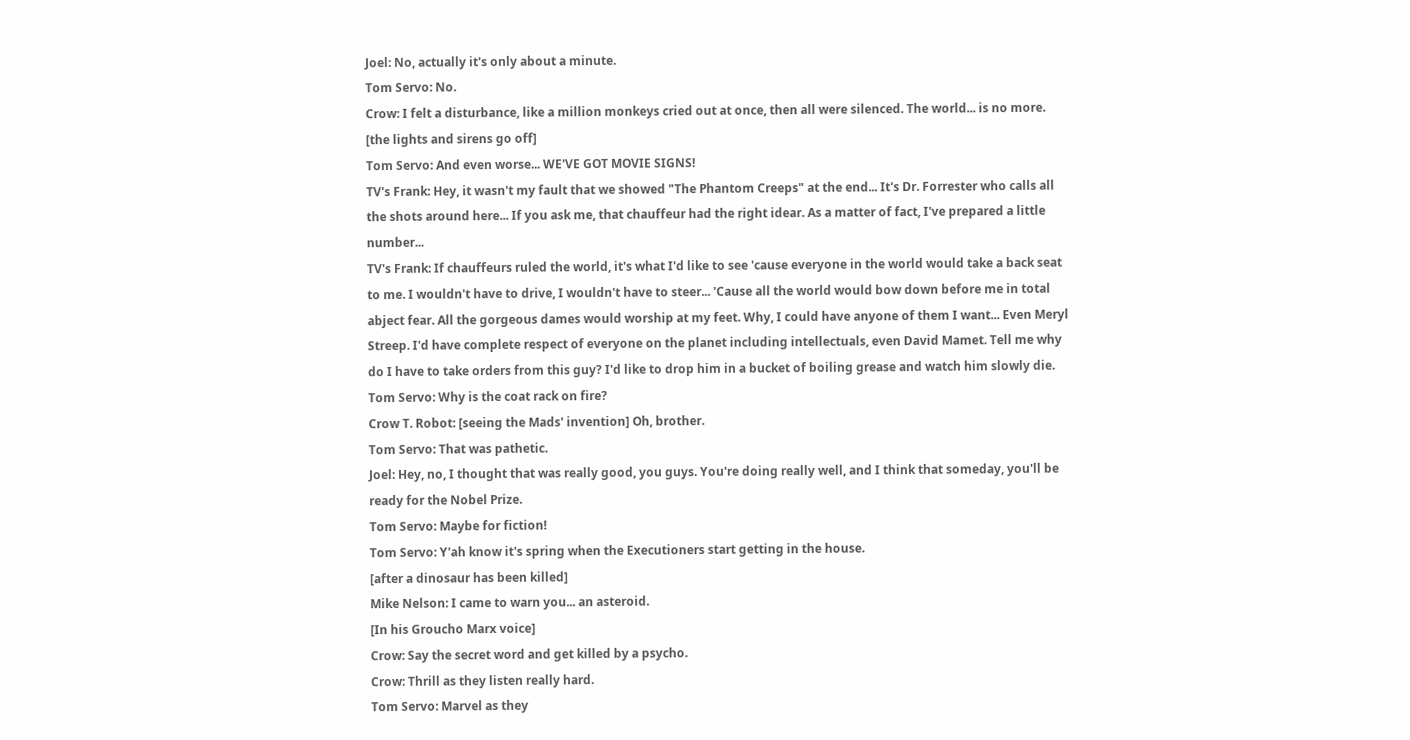Joel: No, actually it's only about a minute.
Tom Servo: No.
Crow: I felt a disturbance, like a million monkeys cried out at once, then all were silenced. The world... is no more.
[the lights and sirens go off]
Tom Servo: And even worse... WE'VE GOT MOVIE SIGNS!
TV's Frank: Hey, it wasn't my fault that we showed "The Phantom Creeps" at the end... It's Dr. Forrester who calls all the shots around here... If you ask me, that chauffeur had the right idear. As a matter of fact, I've prepared a little number...
TV's Frank: If chauffeurs ruled the world, it's what I'd like to see 'cause everyone in the world would take a back seat to me. I wouldn't have to drive, I wouldn't have to steer... 'Cause all the world would bow down before me in total abject fear. All the gorgeous dames would worship at my feet. Why, I could have anyone of them I want... Even Meryl Streep. I'd have complete respect of everyone on the planet including intellectuals, even David Mamet. Tell me why do I have to take orders from this guy? I'd like to drop him in a bucket of boiling grease and watch him slowly die.
Tom Servo: Why is the coat rack on fire?
Crow T. Robot: [seeing the Mads' invention] Oh, brother.
Tom Servo: That was pathetic.
Joel: Hey, no, I thought that was really good, you guys. You're doing really well, and I think that someday, you'll be ready for the Nobel Prize.
Tom Servo: Maybe for fiction!
Tom Servo: Y'ah know it's spring when the Executioners start getting in the house.
[after a dinosaur has been killed]
Mike Nelson: I came to warn you... an asteroid.
[In his Groucho Marx voice]
Crow: Say the secret word and get killed by a psycho.
Crow: Thrill as they listen really hard.
Tom Servo: Marvel as they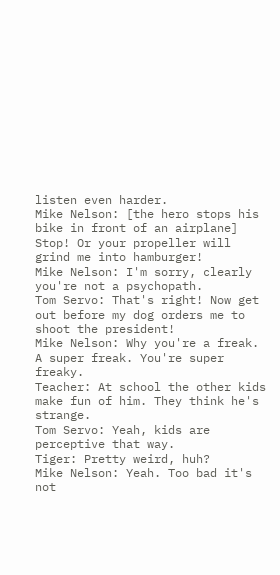listen even harder.
Mike Nelson: [the hero stops his bike in front of an airplane] Stop! Or your propeller will grind me into hamburger!
Mike Nelson: I'm sorry, clearly you're not a psychopath.
Tom Servo: That's right! Now get out before my dog orders me to shoot the president!
Mike Nelson: Why you're a freak. A super freak. You're super freaky.
Teacher: At school the other kids make fun of him. They think he's strange.
Tom Servo: Yeah, kids are perceptive that way.
Tiger: Pretty weird, huh?
Mike Nelson: Yeah. Too bad it's not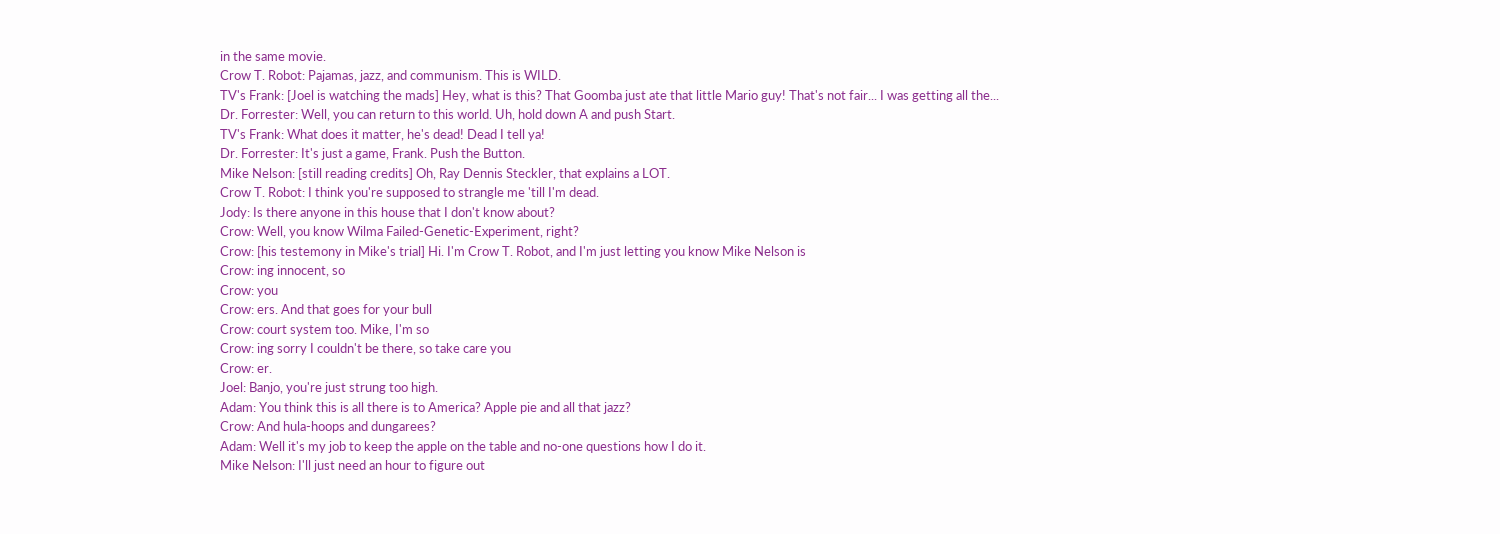in the same movie.
Crow T. Robot: Pajamas, jazz, and communism. This is WILD.
TV's Frank: [Joel is watching the mads] Hey, what is this? That Goomba just ate that little Mario guy! That's not fair... I was getting all the...
Dr. Forrester: Well, you can return to this world. Uh, hold down A and push Start.
TV's Frank: What does it matter, he's dead! Dead I tell ya!
Dr. Forrester: It's just a game, Frank. Push the Button.
Mike Nelson: [still reading credits] Oh, Ray Dennis Steckler, that explains a LOT.
Crow T. Robot: I think you're supposed to strangle me 'till I'm dead.
Jody: Is there anyone in this house that I don't know about?
Crow: Well, you know Wilma Failed-Genetic-Experiment, right?
Crow: [his testemony in Mike's trial] Hi. I'm Crow T. Robot, and I'm just letting you know Mike Nelson is
Crow: ing innocent, so
Crow: you
Crow: ers. And that goes for your bull
Crow: court system too. Mike, I'm so
Crow: ing sorry I couldn't be there, so take care you
Crow: er.
Joel: Banjo, you're just strung too high.
Adam: You think this is all there is to America? Apple pie and all that jazz?
Crow: And hula-hoops and dungarees?
Adam: Well it's my job to keep the apple on the table and no-one questions how I do it.
Mike Nelson: I'll just need an hour to figure out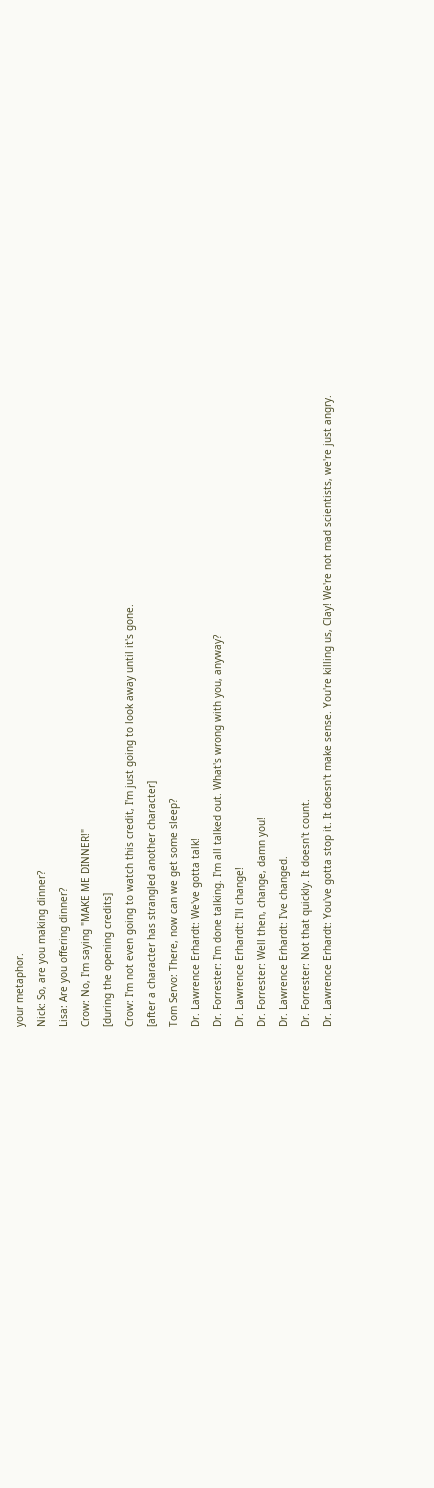your metaphor.
Nick: So, are you making dinner?
Lisa: Are you offering dinner?
Crow: No, I'm saying "MAKE ME DINNER!"
[during the opening credits]
Crow: I'm not even going to watch this credit, I'm just going to look away until it's gone.
[after a character has strangled another character]
Tom Servo: There, now can we get some sleep?
Dr. Lawrence Erhardt: We've gotta talk!
Dr. Forrester: I'm done talking. I'm all talked out. What's wrong with you, anyway?
Dr. Lawrence Erhardt: I'll change!
Dr. Forrester: Well then, change, damn you!
Dr. Lawrence Erhardt: I've changed.
Dr. Forrester: Not that quickly. It doesn't count.
Dr. Lawrence Erhardt: You've gotta stop it. It doesn't make sense. You're killing us, Clay! We're not mad scientists, we're just angry.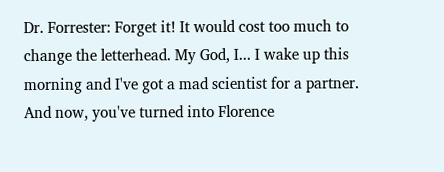Dr. Forrester: Forget it! It would cost too much to change the letterhead. My God, I... I wake up this morning and I've got a mad scientist for a partner. And now, you've turned into Florence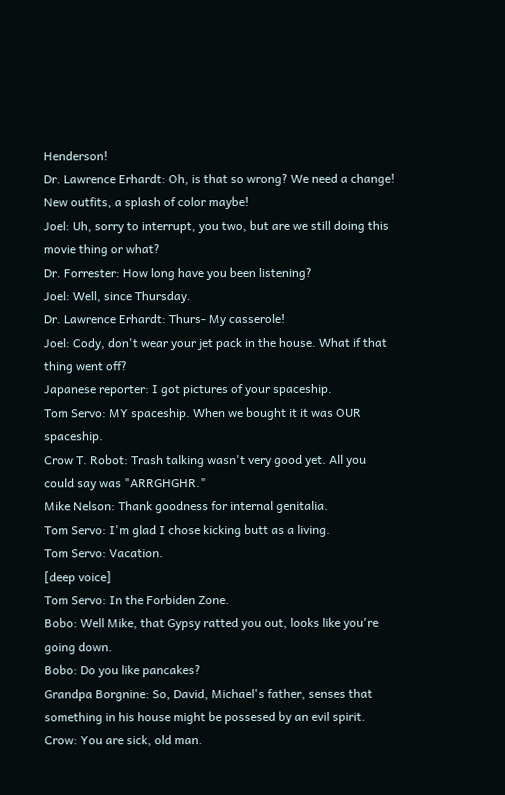Henderson!
Dr. Lawrence Erhardt: Oh, is that so wrong? We need a change! New outfits, a splash of color maybe!
Joel: Uh, sorry to interrupt, you two, but are we still doing this movie thing or what?
Dr. Forrester: How long have you been listening?
Joel: Well, since Thursday.
Dr. Lawrence Erhardt: Thurs- My casserole!
Joel: Cody, don't wear your jet pack in the house. What if that thing went off?
Japanese reporter: I got pictures of your spaceship.
Tom Servo: MY spaceship. When we bought it it was OUR spaceship.
Crow T. Robot: Trash talking wasn't very good yet. All you could say was "ARRGHGHR."
Mike Nelson: Thank goodness for internal genitalia.
Tom Servo: I'm glad I chose kicking butt as a living.
Tom Servo: Vacation.
[deep voice]
Tom Servo: In the Forbiden Zone.
Bobo: Well Mike, that Gypsy ratted you out, looks like you're going down.
Bobo: Do you like pancakes?
Grandpa Borgnine: So, David, Michael's father, senses that something in his house might be possesed by an evil spirit.
Crow: You are sick, old man.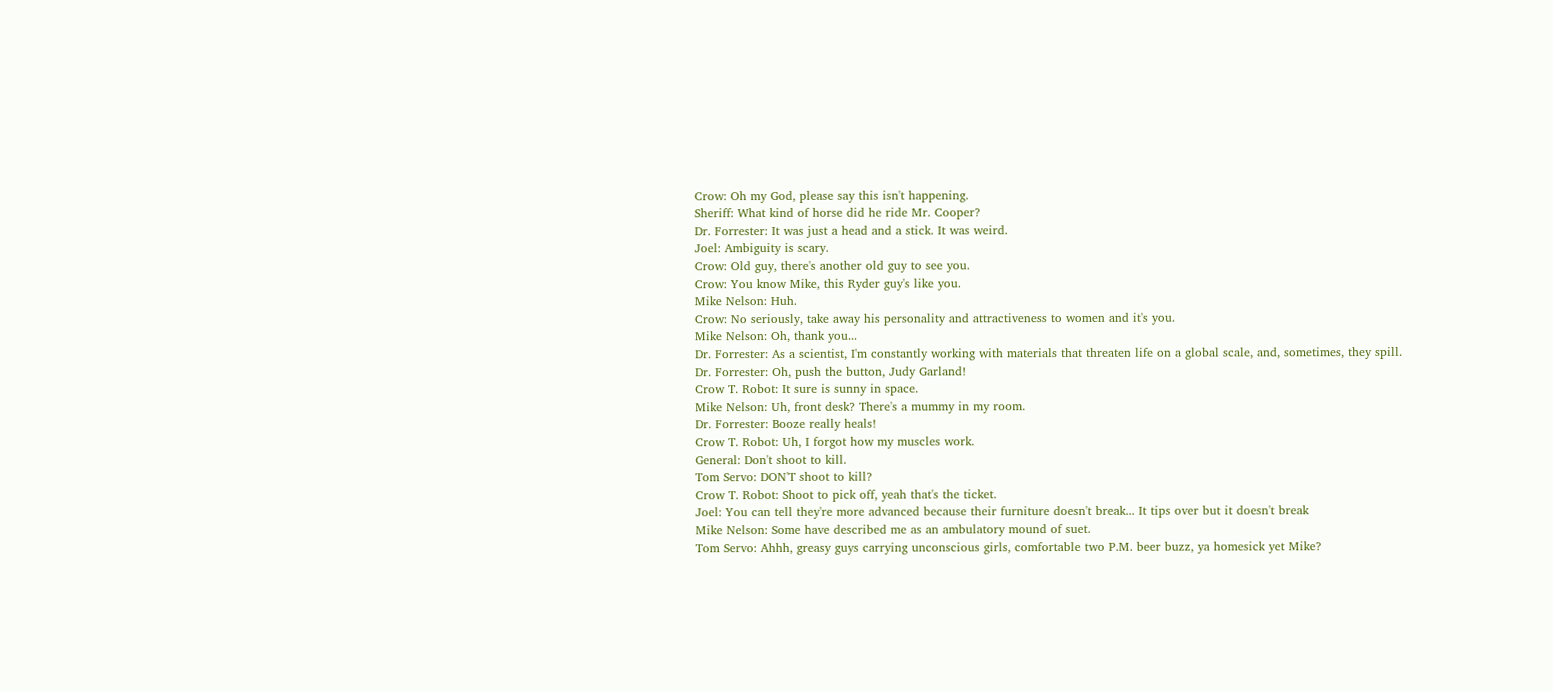Crow: Oh my God, please say this isn't happening.
Sheriff: What kind of horse did he ride Mr. Cooper?
Dr. Forrester: It was just a head and a stick. It was weird.
Joel: Ambiguity is scary.
Crow: Old guy, there's another old guy to see you.
Crow: You know Mike, this Ryder guy's like you.
Mike Nelson: Huh.
Crow: No seriously, take away his personality and attractiveness to women and it's you.
Mike Nelson: Oh, thank you...
Dr. Forrester: As a scientist, I'm constantly working with materials that threaten life on a global scale, and, sometimes, they spill.
Dr. Forrester: Oh, push the button, Judy Garland!
Crow T. Robot: It sure is sunny in space.
Mike Nelson: Uh, front desk? There's a mummy in my room.
Dr. Forrester: Booze really heals!
Crow T. Robot: Uh, I forgot how my muscles work.
General: Don't shoot to kill.
Tom Servo: DON'T shoot to kill?
Crow T. Robot: Shoot to pick off, yeah that's the ticket.
Joel: You can tell they're more advanced because their furniture doesn't break... It tips over but it doesn't break
Mike Nelson: Some have described me as an ambulatory mound of suet.
Tom Servo: Ahhh, greasy guys carrying unconscious girls, comfortable two P.M. beer buzz, ya homesick yet Mike?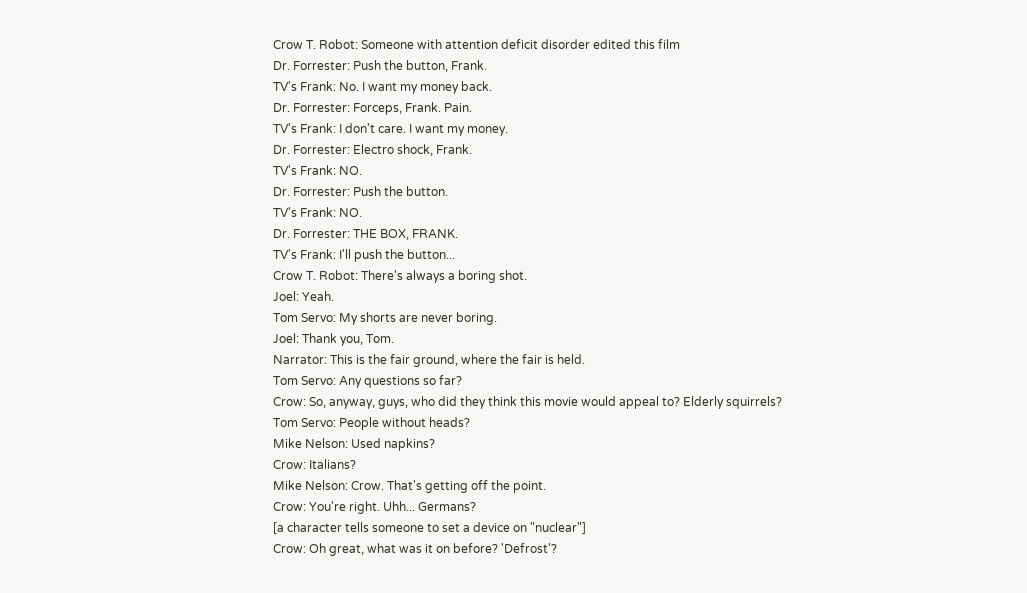Crow T. Robot: Someone with attention deficit disorder edited this film
Dr. Forrester: Push the button, Frank.
TV's Frank: No. I want my money back.
Dr. Forrester: Forceps, Frank. Pain.
TV's Frank: I don't care. I want my money.
Dr. Forrester: Electro shock, Frank.
TV's Frank: NO.
Dr. Forrester: Push the button.
TV's Frank: NO.
Dr. Forrester: THE BOX, FRANK.
TV's Frank: I'll push the button...
Crow T. Robot: There's always a boring shot.
Joel: Yeah.
Tom Servo: My shorts are never boring.
Joel: Thank you, Tom.
Narrator: This is the fair ground, where the fair is held.
Tom Servo: Any questions so far?
Crow: So, anyway, guys, who did they think this movie would appeal to? Elderly squirrels?
Tom Servo: People without heads?
Mike Nelson: Used napkins?
Crow: Italians?
Mike Nelson: Crow. That's getting off the point.
Crow: You're right. Uhh... Germans?
[a character tells someone to set a device on "nuclear"]
Crow: Oh great, what was it on before? 'Defrost'?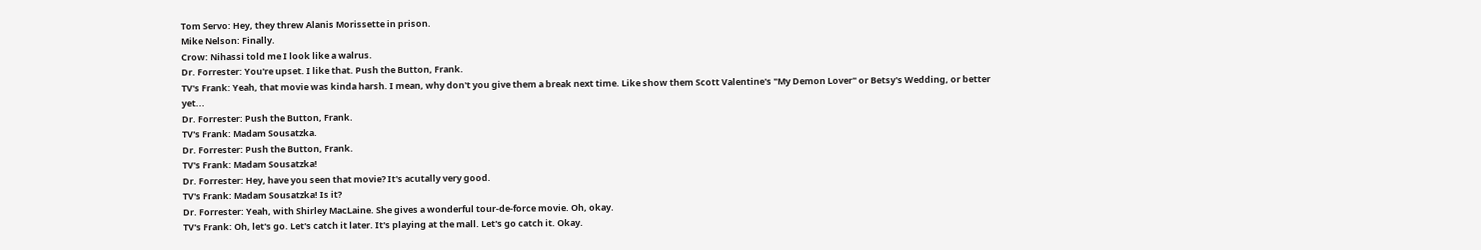Tom Servo: Hey, they threw Alanis Morissette in prison.
Mike Nelson: Finally.
Crow: Nihassi told me I look like a walrus.
Dr. Forrester: You're upset. I like that. Push the Button, Frank.
TV's Frank: Yeah, that movie was kinda harsh. I mean, why don't you give them a break next time. Like show them Scott Valentine's "My Demon Lover" or Betsy's Wedding, or better yet...
Dr. Forrester: Push the Button, Frank.
TV's Frank: Madam Sousatzka.
Dr. Forrester: Push the Button, Frank.
TV's Frank: Madam Sousatzka!
Dr. Forrester: Hey, have you seen that movie? It's acutally very good.
TV's Frank: Madam Sousatzka! Is it?
Dr. Forrester: Yeah, with Shirley MacLaine. She gives a wonderful tour-de-force movie. Oh, okay.
TV's Frank: Oh, let's go. Let's catch it later. It's playing at the mall. Let's go catch it. Okay.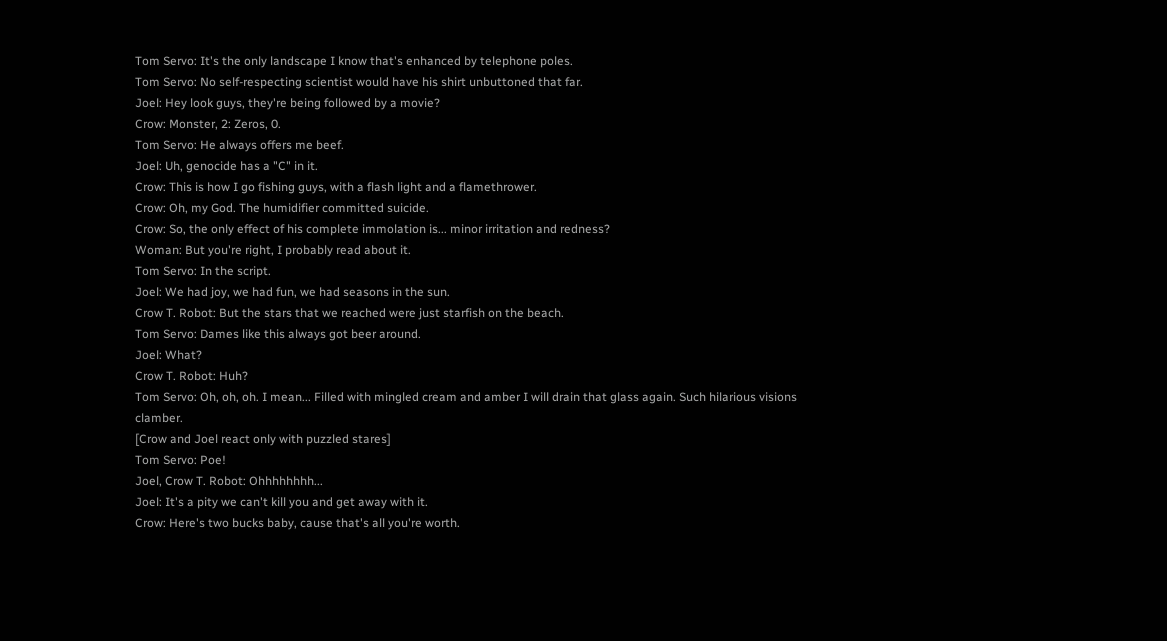Tom Servo: It's the only landscape I know that's enhanced by telephone poles.
Tom Servo: No self-respecting scientist would have his shirt unbuttoned that far.
Joel: Hey look guys, they're being followed by a movie?
Crow: Monster, 2: Zeros, 0.
Tom Servo: He always offers me beef.
Joel: Uh, genocide has a "C" in it.
Crow: This is how I go fishing guys, with a flash light and a flamethrower.
Crow: Oh, my God. The humidifier committed suicide.
Crow: So, the only effect of his complete immolation is... minor irritation and redness?
Woman: But you're right, I probably read about it.
Tom Servo: In the script.
Joel: We had joy, we had fun, we had seasons in the sun.
Crow T. Robot: But the stars that we reached were just starfish on the beach.
Tom Servo: Dames like this always got beer around.
Joel: What?
Crow T. Robot: Huh?
Tom Servo: Oh, oh, oh. I mean... Filled with mingled cream and amber I will drain that glass again. Such hilarious visions clamber.
[Crow and Joel react only with puzzled stares]
Tom Servo: Poe!
Joel, Crow T. Robot: Ohhhhhhhh...
Joel: It's a pity we can't kill you and get away with it.
Crow: Here's two bucks baby, cause that's all you're worth.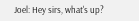Joel: Hey sirs, what's up?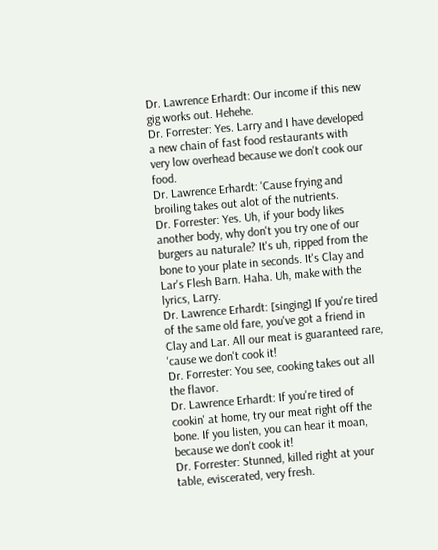Dr. Lawrence Erhardt: Our income if this new gig works out. Hehehe.
Dr. Forrester: Yes. Larry and I have developed a new chain of fast food restaurants with very low overhead because we don't cook our food.
Dr. Lawrence Erhardt: 'Cause frying and broiling takes out alot of the nutrients.
Dr. Forrester: Yes. Uh, if your body likes another body, why don't you try one of our burgers au naturale? It's uh, ripped from the bone to your plate in seconds. It's Clay and Lar's Flesh Barn. Haha. Uh, make with the lyrics, Larry.
Dr. Lawrence Erhardt: [singing] If you're tired of the same old fare, you've got a friend in Clay and Lar. All our meat is guaranteed rare, 'cause we don't cook it!
Dr. Forrester: You see, cooking takes out all the flavor.
Dr. Lawrence Erhardt: If you're tired of cookin' at home, try our meat right off the bone. If you listen, you can hear it moan, because we don't cook it!
Dr. Forrester: Stunned, killed right at your table, eviscerated, very fresh.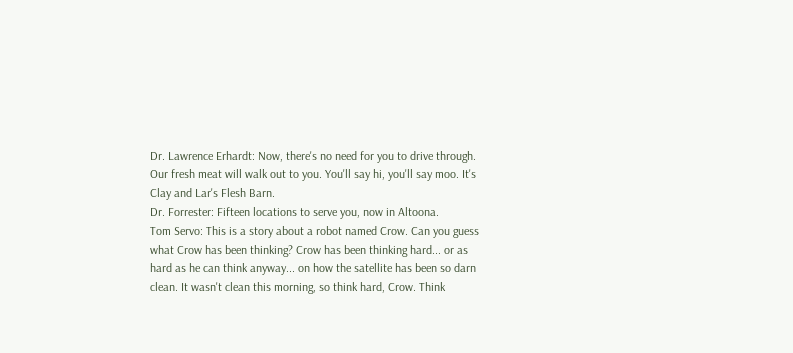Dr. Lawrence Erhardt: Now, there's no need for you to drive through. Our fresh meat will walk out to you. You'll say hi, you'll say moo. It's Clay and Lar's Flesh Barn.
Dr. Forrester: Fifteen locations to serve you, now in Altoona.
Tom Servo: This is a story about a robot named Crow. Can you guess what Crow has been thinking? Crow has been thinking hard... or as hard as he can think anyway... on how the satellite has been so darn clean. It wasn't clean this morning, so think hard, Crow. Think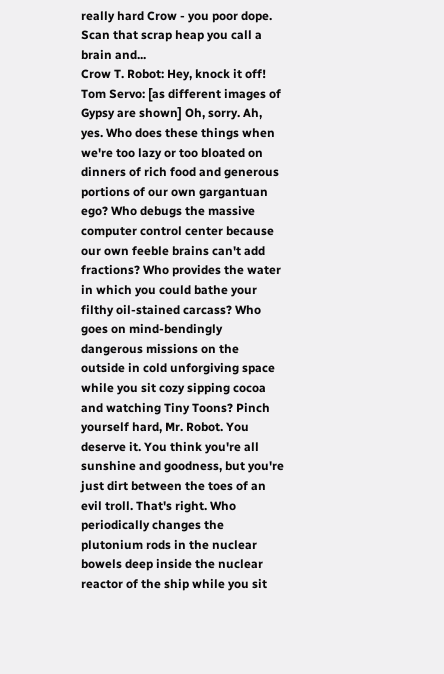really hard Crow - you poor dope. Scan that scrap heap you call a brain and...
Crow T. Robot: Hey, knock it off!
Tom Servo: [as different images of Gypsy are shown] Oh, sorry. Ah, yes. Who does these things when we're too lazy or too bloated on dinners of rich food and generous portions of our own gargantuan ego? Who debugs the massive computer control center because our own feeble brains can't add fractions? Who provides the water in which you could bathe your filthy oil-stained carcass? Who goes on mind-bendingly dangerous missions on the outside in cold unforgiving space while you sit cozy sipping cocoa and watching Tiny Toons? Pinch yourself hard, Mr. Robot. You deserve it. You think you're all sunshine and goodness, but you're just dirt between the toes of an evil troll. That's right. Who periodically changes the plutonium rods in the nuclear bowels deep inside the nuclear reactor of the ship while you sit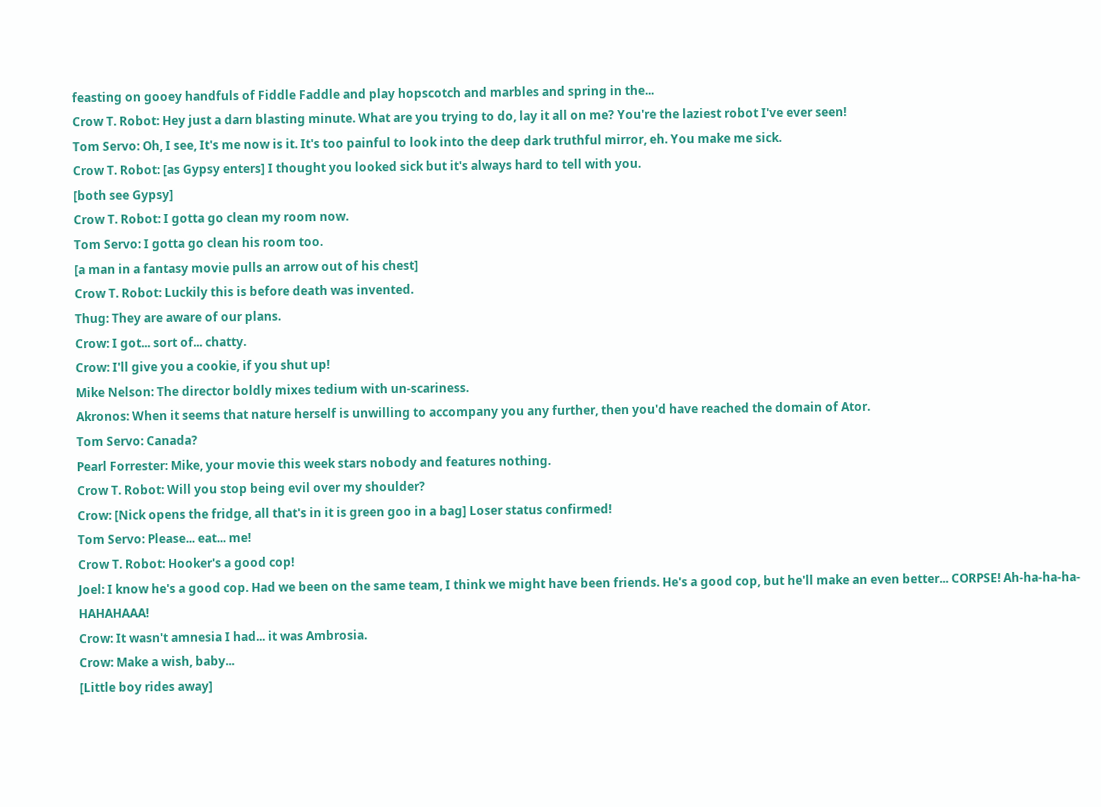feasting on gooey handfuls of Fiddle Faddle and play hopscotch and marbles and spring in the...
Crow T. Robot: Hey just a darn blasting minute. What are you trying to do, lay it all on me? You're the laziest robot I've ever seen!
Tom Servo: Oh, I see, It's me now is it. It's too painful to look into the deep dark truthful mirror, eh. You make me sick.
Crow T. Robot: [as Gypsy enters] I thought you looked sick but it's always hard to tell with you.
[both see Gypsy]
Crow T. Robot: I gotta go clean my room now.
Tom Servo: I gotta go clean his room too.
[a man in a fantasy movie pulls an arrow out of his chest]
Crow T. Robot: Luckily this is before death was invented.
Thug: They are aware of our plans.
Crow: I got... sort of... chatty.
Crow: I'll give you a cookie, if you shut up!
Mike Nelson: The director boldly mixes tedium with un-scariness.
Akronos: When it seems that nature herself is unwilling to accompany you any further, then you'd have reached the domain of Ator.
Tom Servo: Canada?
Pearl Forrester: Mike, your movie this week stars nobody and features nothing.
Crow T. Robot: Will you stop being evil over my shoulder?
Crow: [Nick opens the fridge, all that's in it is green goo in a bag] Loser status confirmed!
Tom Servo: Please... eat... me!
Crow T. Robot: Hooker's a good cop!
Joel: I know he's a good cop. Had we been on the same team, I think we might have been friends. He's a good cop, but he'll make an even better... CORPSE! Ah-ha-ha-ha-HAHAHAAA!
Crow: It wasn't amnesia I had... it was Ambrosia.
Crow: Make a wish, baby...
[Little boy rides away]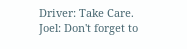Driver: Take Care.
Joel: Don't forget to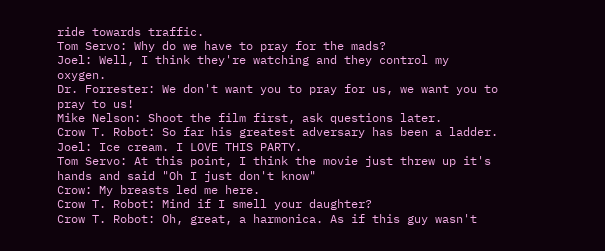ride towards traffic.
Tom Servo: Why do we have to pray for the mads?
Joel: Well, I think they're watching and they control my oxygen.
Dr. Forrester: We don't want you to pray for us, we want you to pray to us!
Mike Nelson: Shoot the film first, ask questions later.
Crow T. Robot: So far his greatest adversary has been a ladder.
Joel: Ice cream. I LOVE THIS PARTY.
Tom Servo: At this point, I think the movie just threw up it's hands and said "Oh I just don't know"
Crow: My breasts led me here.
Crow T. Robot: Mind if I smell your daughter?
Crow T. Robot: Oh, great, a harmonica. As if this guy wasn't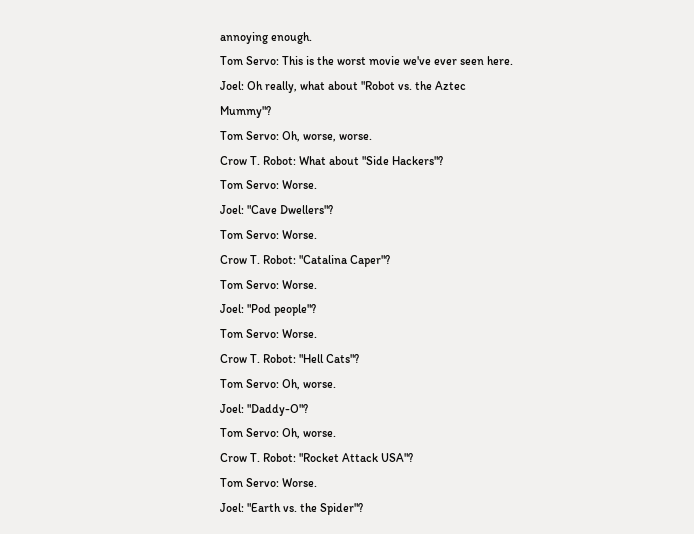annoying enough.
Tom Servo: This is the worst movie we've ever seen here.
Joel: Oh really, what about "Robot vs. the Aztec Mummy"?
Tom Servo: Oh, worse, worse.
Crow T. Robot: What about "Side Hackers"?
Tom Servo: Worse.
Joel: "Cave Dwellers"?
Tom Servo: Worse.
Crow T. Robot: "Catalina Caper"?
Tom Servo: Worse.
Joel: "Pod people"?
Tom Servo: Worse.
Crow T. Robot: "Hell Cats"?
Tom Servo: Oh, worse.
Joel: "Daddy-O"?
Tom Servo: Oh, worse.
Crow T. Robot: "Rocket Attack USA"?
Tom Servo: Worse.
Joel: "Earth vs. the Spider"?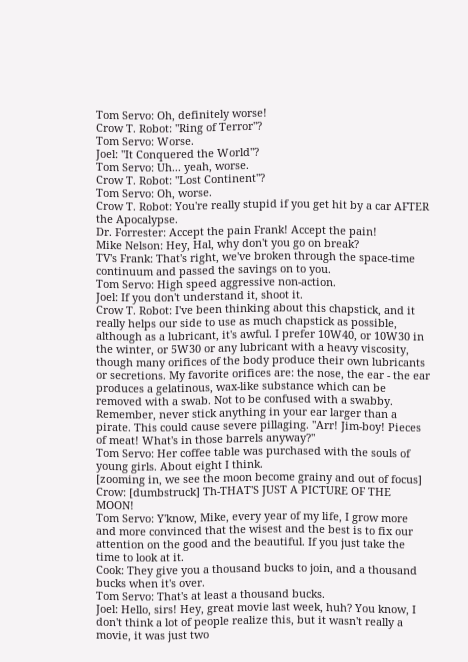Tom Servo: Oh, definitely worse!
Crow T. Robot: "Ring of Terror"?
Tom Servo: Worse.
Joel: "It Conquered the World"?
Tom Servo: Uh... yeah, worse.
Crow T. Robot: "Lost Continent"?
Tom Servo: Oh, worse.
Crow T. Robot: You're really stupid if you get hit by a car AFTER the Apocalypse.
Dr. Forrester: Accept the pain Frank! Accept the pain!
Mike Nelson: Hey, Hal, why don't you go on break?
TV's Frank: That's right, we've broken through the space-time continuum and passed the savings on to you.
Tom Servo: High speed aggressive non-action.
Joel: If you don't understand it, shoot it.
Crow T. Robot: I've been thinking about this chapstick, and it really helps our side to use as much chapstick as possible, although as a lubricant, it's awful. I prefer 10W40, or 10W30 in the winter, or 5W30 or any lubricant with a heavy viscosity, though many orifices of the body produce their own lubricants or secretions. My favorite orifices are: the nose, the ear - the ear produces a gelatinous, wax-like substance which can be removed with a swab. Not to be confused with a swabby. Remember, never stick anything in your ear larger than a pirate. This could cause severe pillaging. "Arr! Jim-boy! Pieces of meat! What's in those barrels anyway?"
Tom Servo: Her coffee table was purchased with the souls of young girls. About eight I think.
[zooming in, we see the moon become grainy and out of focus]
Crow: [dumbstruck] Th-THAT'S JUST A PICTURE OF THE MOON!
Tom Servo: Y'know, Mike, every year of my life, I grow more and more convinced that the wisest and the best is to fix our attention on the good and the beautiful. If you just take the time to look at it.
Cook: They give you a thousand bucks to join, and a thousand bucks when it's over.
Tom Servo: That's at least a thousand bucks.
Joel: Hello, sirs! Hey, great movie last week, huh? You know, I don't think a lot of people realize this, but it wasn't really a movie, it was just two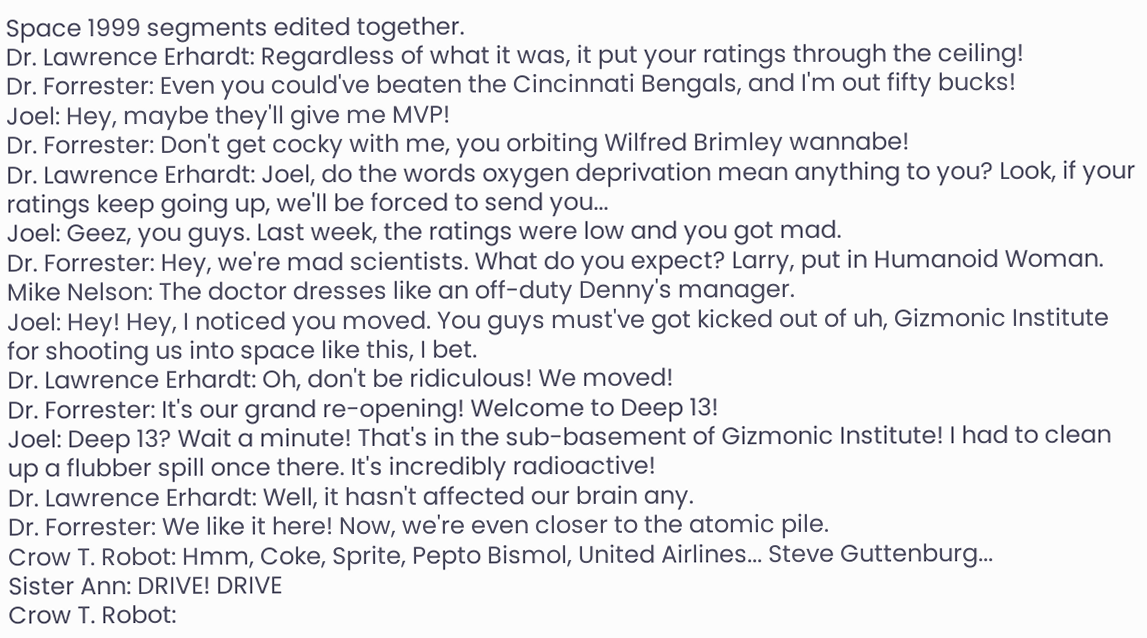Space 1999 segments edited together.
Dr. Lawrence Erhardt: Regardless of what it was, it put your ratings through the ceiling!
Dr. Forrester: Even you could've beaten the Cincinnati Bengals, and I'm out fifty bucks!
Joel: Hey, maybe they'll give me MVP!
Dr. Forrester: Don't get cocky with me, you orbiting Wilfred Brimley wannabe!
Dr. Lawrence Erhardt: Joel, do the words oxygen deprivation mean anything to you? Look, if your ratings keep going up, we'll be forced to send you...
Joel: Geez, you guys. Last week, the ratings were low and you got mad.
Dr. Forrester: Hey, we're mad scientists. What do you expect? Larry, put in Humanoid Woman.
Mike Nelson: The doctor dresses like an off-duty Denny's manager.
Joel: Hey! Hey, I noticed you moved. You guys must've got kicked out of uh, Gizmonic Institute for shooting us into space like this, I bet.
Dr. Lawrence Erhardt: Oh, don't be ridiculous! We moved!
Dr. Forrester: It's our grand re-opening! Welcome to Deep 13!
Joel: Deep 13? Wait a minute! That's in the sub-basement of Gizmonic Institute! I had to clean up a flubber spill once there. It's incredibly radioactive!
Dr. Lawrence Erhardt: Well, it hasn't affected our brain any.
Dr. Forrester: We like it here! Now, we're even closer to the atomic pile.
Crow T. Robot: Hmm, Coke, Sprite, Pepto Bismol, United Airlines... Steve Guttenburg...
Sister Ann: DRIVE! DRIVE
Crow T. Robot: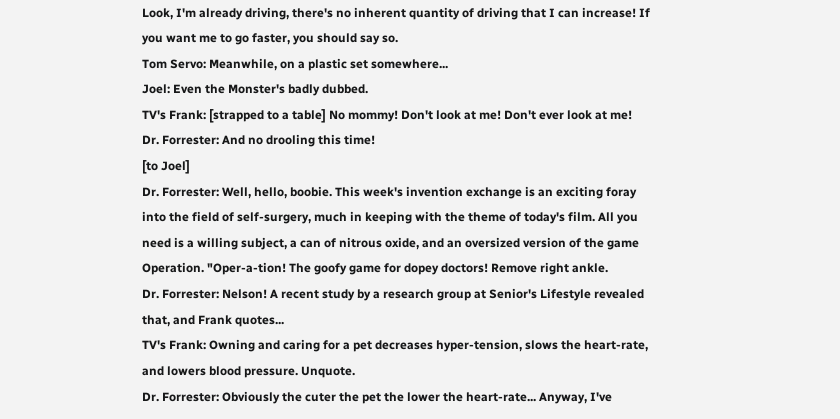Look, I'm already driving, there's no inherent quantity of driving that I can increase! If you want me to go faster, you should say so.
Tom Servo: Meanwhile, on a plastic set somewhere...
Joel: Even the Monster's badly dubbed.
TV's Frank: [strapped to a table] No mommy! Don't look at me! Don't ever look at me!
Dr. Forrester: And no drooling this time!
[to Joel]
Dr. Forrester: Well, hello, boobie. This week's invention exchange is an exciting foray into the field of self-surgery, much in keeping with the theme of today's film. All you need is a willing subject, a can of nitrous oxide, and an oversized version of the game Operation. "Oper-a-tion! The goofy game for dopey doctors! Remove right ankle.
Dr. Forrester: Nelson! A recent study by a research group at Senior's Lifestyle revealed that, and Frank quotes...
TV's Frank: Owning and caring for a pet decreases hyper-tension, slows the heart-rate, and lowers blood pressure. Unquote.
Dr. Forrester: Obviously the cuter the pet the lower the heart-rate... Anyway, I've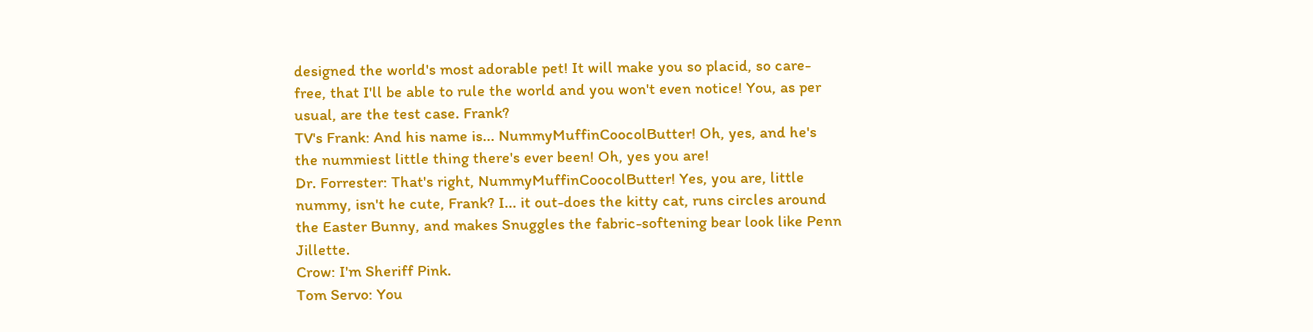designed the world's most adorable pet! It will make you so placid, so care-free, that I'll be able to rule the world and you won't even notice! You, as per usual, are the test case. Frank?
TV's Frank: And his name is... NummyMuffinCoocolButter! Oh, yes, and he's the nummiest little thing there's ever been! Oh, yes you are!
Dr. Forrester: That's right, NummyMuffinCoocolButter! Yes, you are, little nummy, isn't he cute, Frank? I... it out-does the kitty cat, runs circles around the Easter Bunny, and makes Snuggles the fabric-softening bear look like Penn Jillette.
Crow: I'm Sheriff Pink.
Tom Servo: You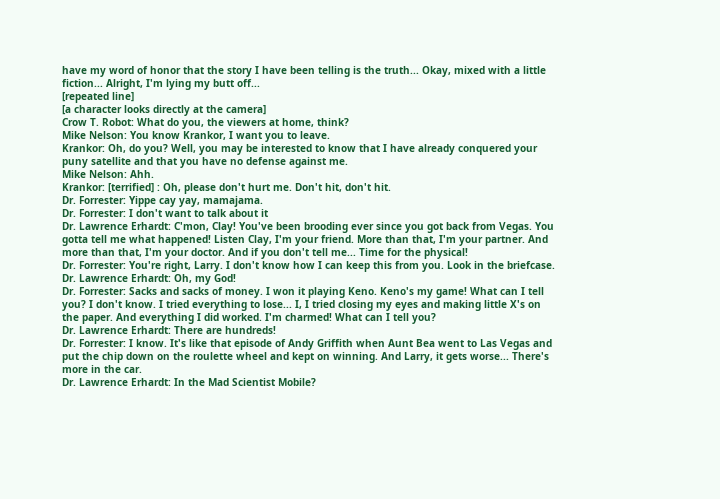have my word of honor that the story I have been telling is the truth... Okay, mixed with a little fiction... Alright, I'm lying my butt off...
[repeated line]
[a character looks directly at the camera]
Crow T. Robot: What do you, the viewers at home, think?
Mike Nelson: You know Krankor, I want you to leave.
Krankor: Oh, do you? Well, you may be interested to know that I have already conquered your puny satellite and that you have no defense against me.
Mike Nelson: Ahh.
Krankor: [terrified] : Oh, please don't hurt me. Don't hit, don't hit.
Dr. Forrester: Yippe cay yay, mamajama.
Dr. Forrester: I don't want to talk about it
Dr. Lawrence Erhardt: C'mon, Clay! You've been brooding ever since you got back from Vegas. You gotta tell me what happened! Listen Clay, I'm your friend. More than that, I'm your partner. And more than that, I'm your doctor. And if you don't tell me... Time for the physical!
Dr. Forrester: You're right, Larry. I don't know how I can keep this from you. Look in the briefcase.
Dr. Lawrence Erhardt: Oh, my God!
Dr. Forrester: Sacks and sacks of money. I won it playing Keno. Keno's my game! What can I tell you? I don't know. I tried everything to lose... I, I tried closing my eyes and making little X's on the paper. And everything I did worked. I'm charmed! What can I tell you?
Dr. Lawrence Erhardt: There are hundreds!
Dr. Forrester: I know. It's like that episode of Andy Griffith when Aunt Bea went to Las Vegas and put the chip down on the roulette wheel and kept on winning. And Larry, it gets worse... There's more in the car.
Dr. Lawrence Erhardt: In the Mad Scientist Mobile?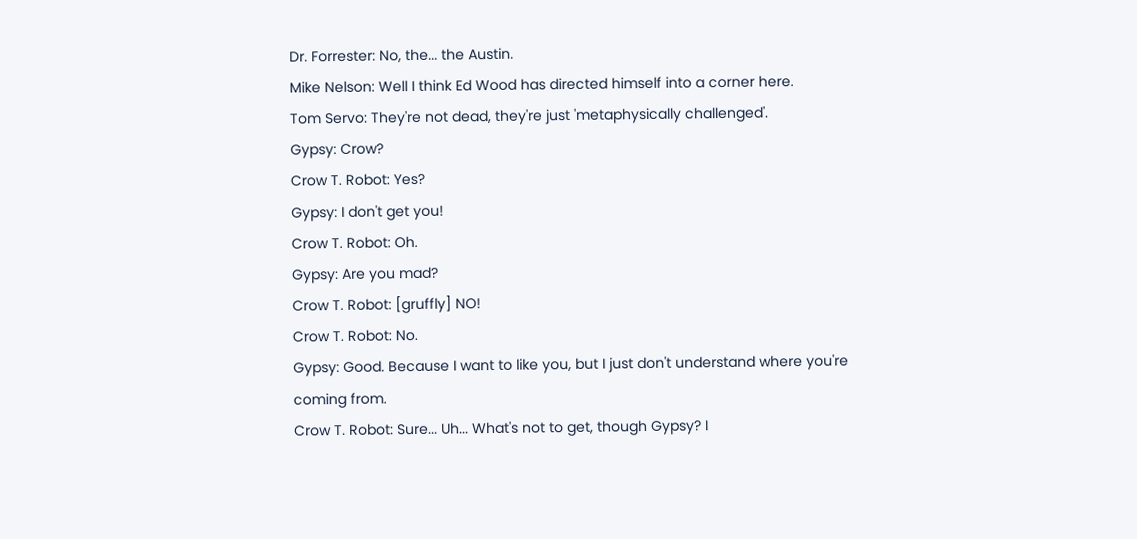Dr. Forrester: No, the... the Austin.
Mike Nelson: Well I think Ed Wood has directed himself into a corner here.
Tom Servo: They're not dead, they're just 'metaphysically challenged'.
Gypsy: Crow?
Crow T. Robot: Yes?
Gypsy: I don't get you!
Crow T. Robot: Oh.
Gypsy: Are you mad?
Crow T. Robot: [gruffly] NO!
Crow T. Robot: No.
Gypsy: Good. Because I want to like you, but I just don't understand where you're coming from.
Crow T. Robot: Sure... Uh... What's not to get, though Gypsy? I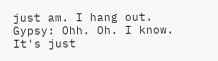just am. I hang out.
Gypsy: Ohh. Oh. I know. It's just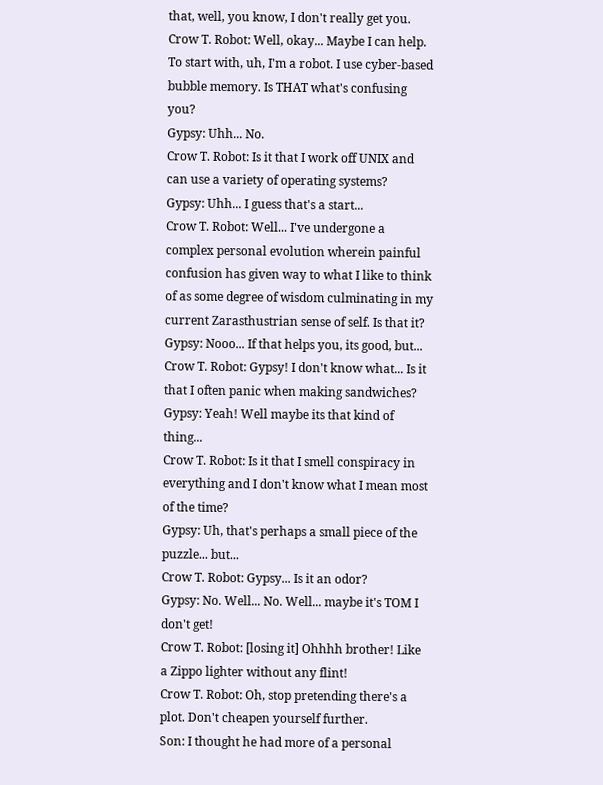that, well, you know, I don't really get you.
Crow T. Robot: Well, okay... Maybe I can help. To start with, uh, I'm a robot. I use cyber-based bubble memory. Is THAT what's confusing you?
Gypsy: Uhh... No.
Crow T. Robot: Is it that I work off UNIX and can use a variety of operating systems?
Gypsy: Uhh... I guess that's a start...
Crow T. Robot: Well... I've undergone a complex personal evolution wherein painful confusion has given way to what I like to think of as some degree of wisdom culminating in my current Zarasthustrian sense of self. Is that it?
Gypsy: Nooo... If that helps you, its good, but...
Crow T. Robot: Gypsy! I don't know what... Is it that I often panic when making sandwiches?
Gypsy: Yeah! Well maybe its that kind of thing...
Crow T. Robot: Is it that I smell conspiracy in everything and I don't know what I mean most of the time?
Gypsy: Uh, that's perhaps a small piece of the puzzle... but...
Crow T. Robot: Gypsy... Is it an odor?
Gypsy: No. Well... No. Well... maybe it's TOM I don't get!
Crow T. Robot: [losing it] Ohhhh brother! Like a Zippo lighter without any flint!
Crow T. Robot: Oh, stop pretending there's a plot. Don't cheapen yourself further.
Son: I thought he had more of a personal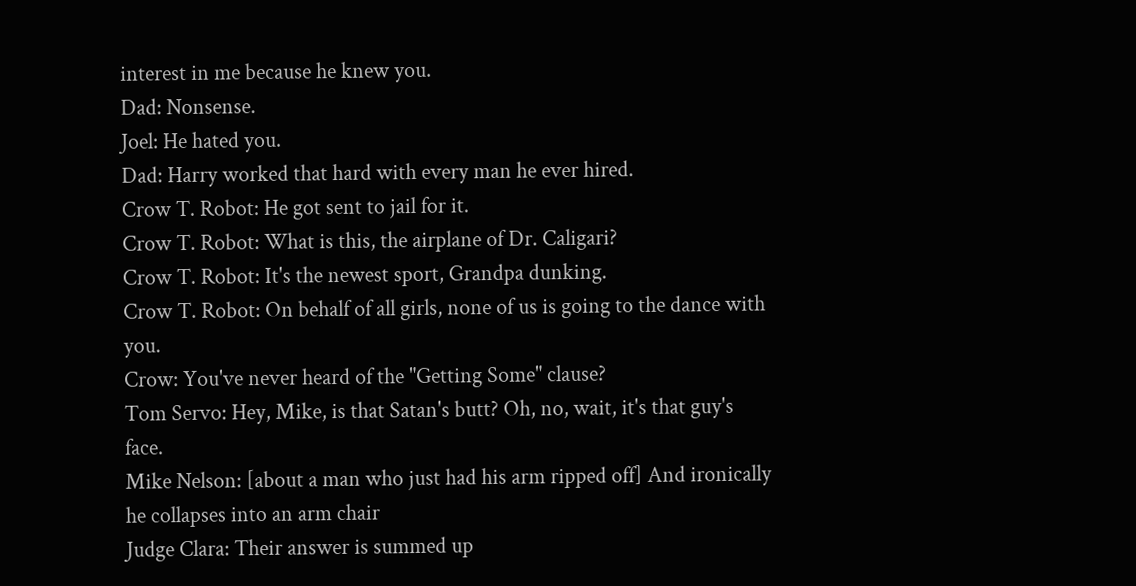interest in me because he knew you.
Dad: Nonsense.
Joel: He hated you.
Dad: Harry worked that hard with every man he ever hired.
Crow T. Robot: He got sent to jail for it.
Crow T. Robot: What is this, the airplane of Dr. Caligari?
Crow T. Robot: It's the newest sport, Grandpa dunking.
Crow T. Robot: On behalf of all girls, none of us is going to the dance with you.
Crow: You've never heard of the "Getting Some" clause?
Tom Servo: Hey, Mike, is that Satan's butt? Oh, no, wait, it's that guy's face.
Mike Nelson: [about a man who just had his arm ripped off] And ironically he collapses into an arm chair
Judge Clara: Their answer is summed up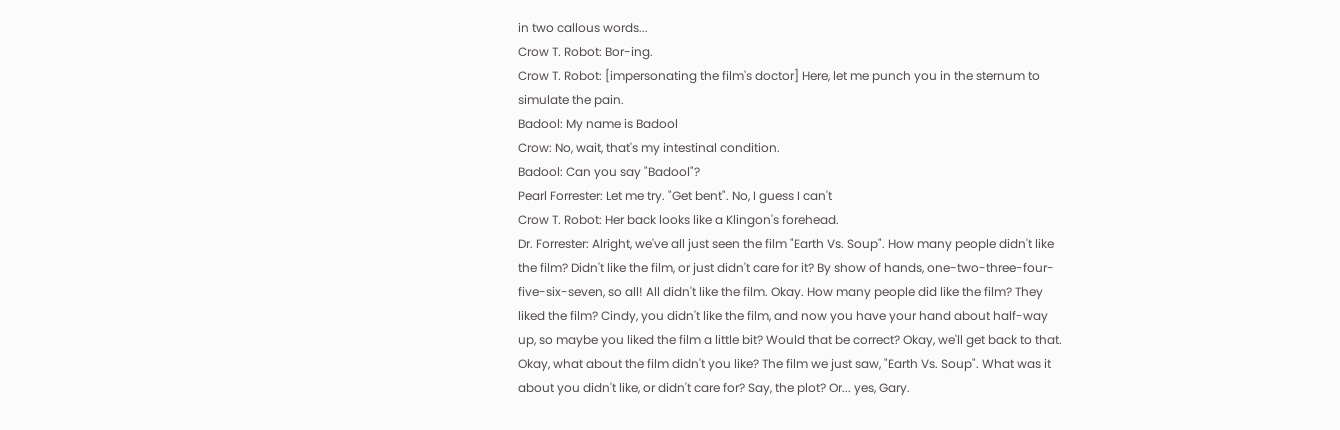in two callous words...
Crow T. Robot: Bor-ing.
Crow T. Robot: [impersonating the film's doctor] Here, let me punch you in the sternum to simulate the pain.
Badool: My name is Badool
Crow: No, wait, that's my intestinal condition.
Badool: Can you say "Badool"?
Pearl Forrester: Let me try. "Get bent". No, I guess I can't
Crow T. Robot: Her back looks like a Klingon's forehead.
Dr. Forrester: Alright, we've all just seen the film "Earth Vs. Soup". How many people didn't like the film? Didn't like the film, or just didn't care for it? By show of hands, one-two-three-four-five-six-seven, so all! All didn't like the film. Okay. How many people did like the film? They liked the film? Cindy, you didn't like the film, and now you have your hand about half-way up, so maybe you liked the film a little bit? Would that be correct? Okay, we'll get back to that. Okay, what about the film didn't you like? The film we just saw, "Earth Vs. Soup". What was it about you didn't like, or didn't care for? Say, the plot? Or... yes, Gary.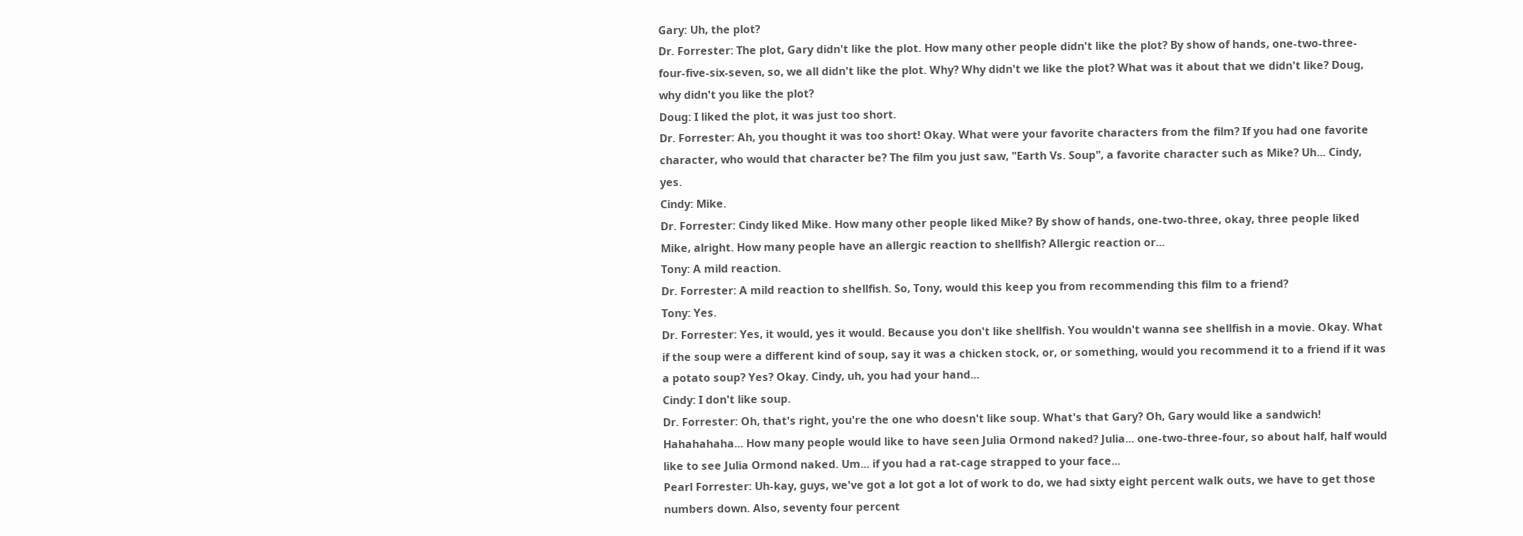Gary: Uh, the plot?
Dr. Forrester: The plot, Gary didn't like the plot. How many other people didn't like the plot? By show of hands, one-two-three-four-five-six-seven, so, we all didn't like the plot. Why? Why didn't we like the plot? What was it about that we didn't like? Doug, why didn't you like the plot?
Doug: I liked the plot, it was just too short.
Dr. Forrester: Ah, you thought it was too short! Okay. What were your favorite characters from the film? If you had one favorite character, who would that character be? The film you just saw, "Earth Vs. Soup", a favorite character such as Mike? Uh... Cindy, yes.
Cindy: Mike.
Dr. Forrester: Cindy liked Mike. How many other people liked Mike? By show of hands, one-two-three, okay, three people liked Mike, alright. How many people have an allergic reaction to shellfish? Allergic reaction or...
Tony: A mild reaction.
Dr. Forrester: A mild reaction to shellfish. So, Tony, would this keep you from recommending this film to a friend?
Tony: Yes.
Dr. Forrester: Yes, it would, yes it would. Because you don't like shellfish. You wouldn't wanna see shellfish in a movie. Okay. What if the soup were a different kind of soup, say it was a chicken stock, or, or something, would you recommend it to a friend if it was a potato soup? Yes? Okay. Cindy, uh, you had your hand...
Cindy: I don't like soup.
Dr. Forrester: Oh, that's right, you're the one who doesn't like soup. What's that Gary? Oh, Gary would like a sandwich! Hahahahaha... How many people would like to have seen Julia Ormond naked? Julia... one-two-three-four, so about half, half would like to see Julia Ormond naked. Um... if you had a rat-cage strapped to your face...
Pearl Forrester: Uh-kay, guys, we've got a lot got a lot of work to do, we had sixty eight percent walk outs, we have to get those numbers down. Also, seventy four percent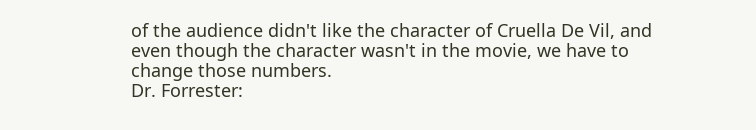of the audience didn't like the character of Cruella De Vil, and even though the character wasn't in the movie, we have to change those numbers.
Dr. Forrester: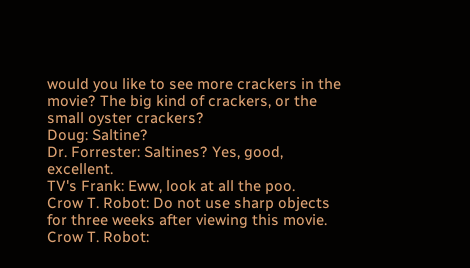would you like to see more crackers in the movie? The big kind of crackers, or the small oyster crackers?
Doug: Saltine?
Dr. Forrester: Saltines? Yes, good, excellent.
TV's Frank: Eww, look at all the poo.
Crow T. Robot: Do not use sharp objects for three weeks after viewing this movie.
Crow T. Robot: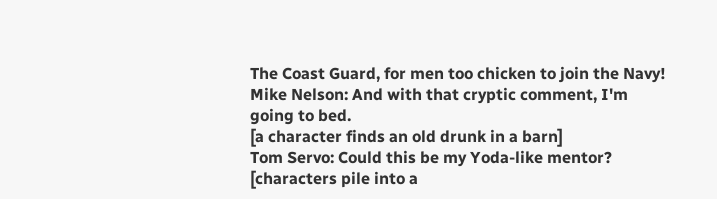The Coast Guard, for men too chicken to join the Navy!
Mike Nelson: And with that cryptic comment, I'm going to bed.
[a character finds an old drunk in a barn]
Tom Servo: Could this be my Yoda-like mentor?
[characters pile into a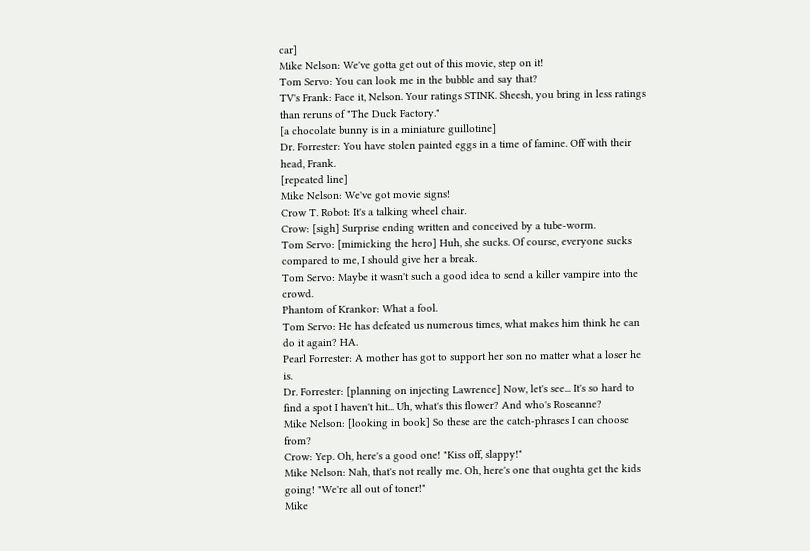car]
Mike Nelson: We've gotta get out of this movie, step on it!
Tom Servo: You can look me in the bubble and say that?
TV's Frank: Face it, Nelson. Your ratings STINK. Sheesh, you bring in less ratings than reruns of "The Duck Factory."
[a chocolate bunny is in a miniature guillotine]
Dr. Forrester: You have stolen painted eggs in a time of famine. Off with their head, Frank.
[repeated line]
Mike Nelson: We've got movie signs!
Crow T. Robot: It's a talking wheel chair.
Crow: [sigh] Surprise ending written and conceived by a tube-worm.
Tom Servo: [mimicking the hero] Huh, she sucks. Of course, everyone sucks compared to me, I should give her a break.
Tom Servo: Maybe it wasn't such a good idea to send a killer vampire into the crowd.
Phantom of Krankor: What a fool.
Tom Servo: He has defeated us numerous times, what makes him think he can do it again? HA.
Pearl Forrester: A mother has got to support her son no matter what a loser he is.
Dr. Forrester: [planning on injecting Lawrence] Now, let's see... It's so hard to find a spot I haven't hit... Uh, what's this flower? And who's Roseanne?
Mike Nelson: [looking in book] So these are the catch-phrases I can choose from?
Crow: Yep. Oh, here's a good one! "Kiss off, slappy!"
Mike Nelson: Nah, that's not really me. Oh, here's one that oughta get the kids going! "We're all out of toner!"
Mike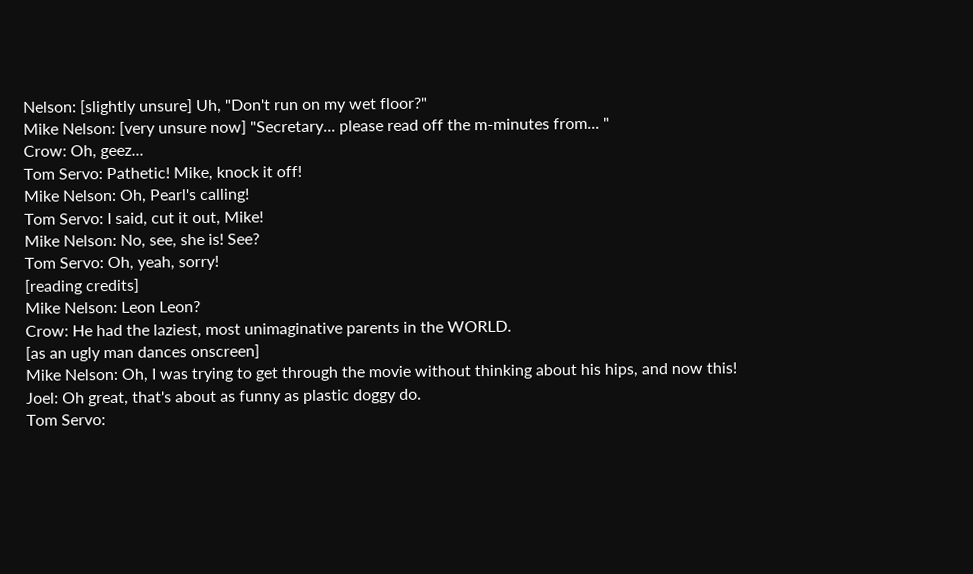Nelson: [slightly unsure] Uh, "Don't run on my wet floor?"
Mike Nelson: [very unsure now] "Secretary... please read off the m-minutes from... "
Crow: Oh, geez...
Tom Servo: Pathetic! Mike, knock it off!
Mike Nelson: Oh, Pearl's calling!
Tom Servo: I said, cut it out, Mike!
Mike Nelson: No, see, she is! See?
Tom Servo: Oh, yeah, sorry!
[reading credits]
Mike Nelson: Leon Leon?
Crow: He had the laziest, most unimaginative parents in the WORLD.
[as an ugly man dances onscreen]
Mike Nelson: Oh, I was trying to get through the movie without thinking about his hips, and now this!
Joel: Oh great, that's about as funny as plastic doggy do.
Tom Servo: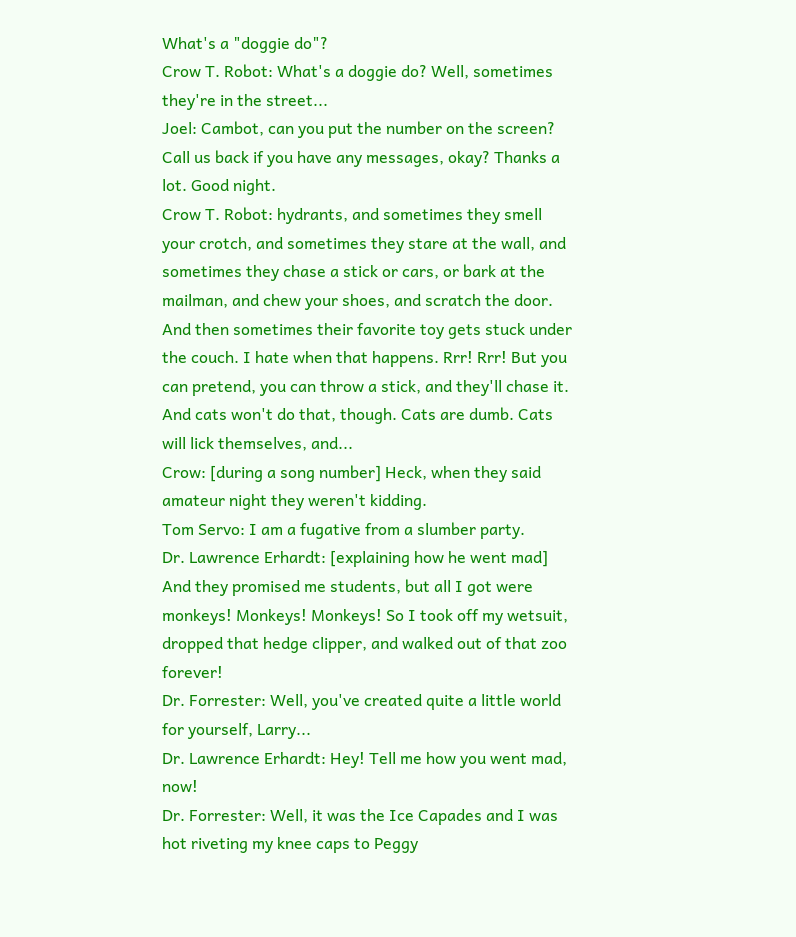What's a "doggie do"?
Crow T. Robot: What's a doggie do? Well, sometimes they're in the street...
Joel: Cambot, can you put the number on the screen? Call us back if you have any messages, okay? Thanks a lot. Good night.
Crow T. Robot: hydrants, and sometimes they smell your crotch, and sometimes they stare at the wall, and sometimes they chase a stick or cars, or bark at the mailman, and chew your shoes, and scratch the door. And then sometimes their favorite toy gets stuck under the couch. I hate when that happens. Rrr! Rrr! But you can pretend, you can throw a stick, and they'll chase it. And cats won't do that, though. Cats are dumb. Cats will lick themselves, and...
Crow: [during a song number] Heck, when they said amateur night they weren't kidding.
Tom Servo: I am a fugative from a slumber party.
Dr. Lawrence Erhardt: [explaining how he went mad] And they promised me students, but all I got were monkeys! Monkeys! Monkeys! So I took off my wetsuit, dropped that hedge clipper, and walked out of that zoo forever!
Dr. Forrester: Well, you've created quite a little world for yourself, Larry...
Dr. Lawrence Erhardt: Hey! Tell me how you went mad, now!
Dr. Forrester: Well, it was the Ice Capades and I was hot riveting my knee caps to Peggy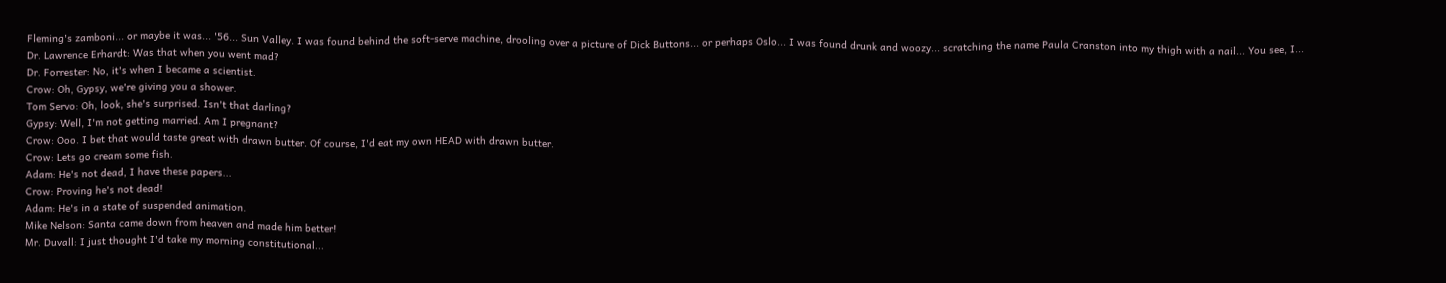Fleming's zamboni... or maybe it was... '56... Sun Valley. I was found behind the soft-serve machine, drooling over a picture of Dick Buttons... or perhaps Oslo... I was found drunk and woozy... scratching the name Paula Cranston into my thigh with a nail... You see, I...
Dr. Lawrence Erhardt: Was that when you went mad?
Dr. Forrester: No, it's when I became a scientist.
Crow: Oh, Gypsy, we're giving you a shower.
Tom Servo: Oh, look, she's surprised. Isn't that darling?
Gypsy: Well, I'm not getting married. Am I pregnant?
Crow: Ooo. I bet that would taste great with drawn butter. Of course, I'd eat my own HEAD with drawn butter.
Crow: Lets go cream some fish.
Adam: He's not dead, I have these papers...
Crow: Proving he's not dead!
Adam: He's in a state of suspended animation.
Mike Nelson: Santa came down from heaven and made him better!
Mr. Duvall: I just thought I'd take my morning constitutional...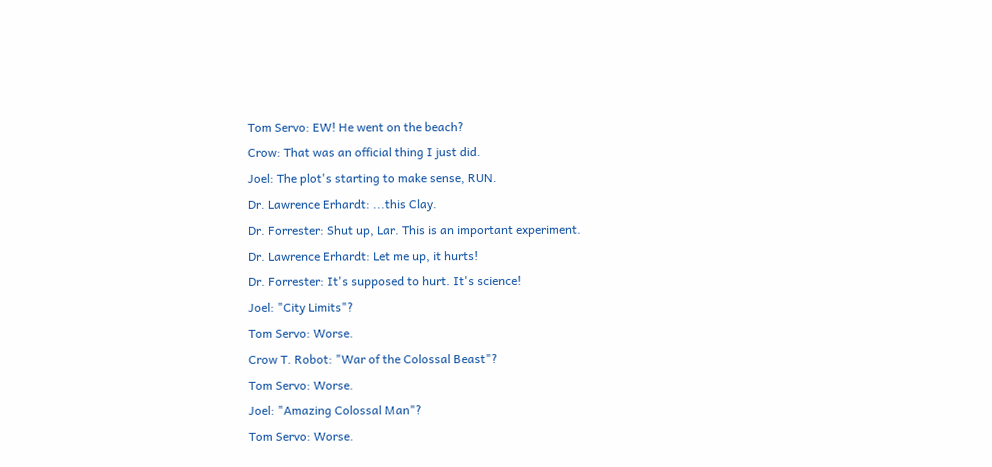Tom Servo: EW! He went on the beach?
Crow: That was an official thing I just did.
Joel: The plot's starting to make sense, RUN.
Dr. Lawrence Erhardt: ...this Clay.
Dr. Forrester: Shut up, Lar. This is an important experiment.
Dr. Lawrence Erhardt: Let me up, it hurts!
Dr. Forrester: It's supposed to hurt. It's science!
Joel: "City Limits"?
Tom Servo: Worse.
Crow T. Robot: "War of the Colossal Beast"?
Tom Servo: Worse.
Joel: "Amazing Colossal Man"?
Tom Servo: Worse.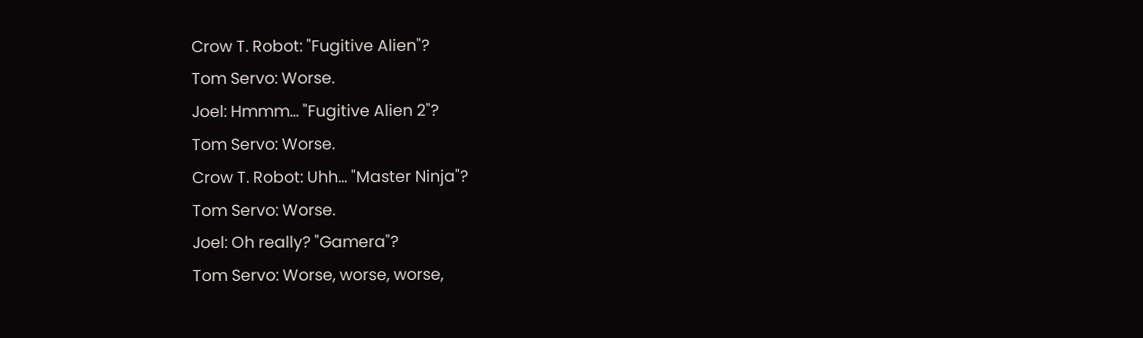Crow T. Robot: "Fugitive Alien"?
Tom Servo: Worse.
Joel: Hmmm... "Fugitive Alien 2"?
Tom Servo: Worse.
Crow T. Robot: Uhh... "Master Ninja"?
Tom Servo: Worse.
Joel: Oh really? "Gamera"?
Tom Servo: Worse, worse, worse,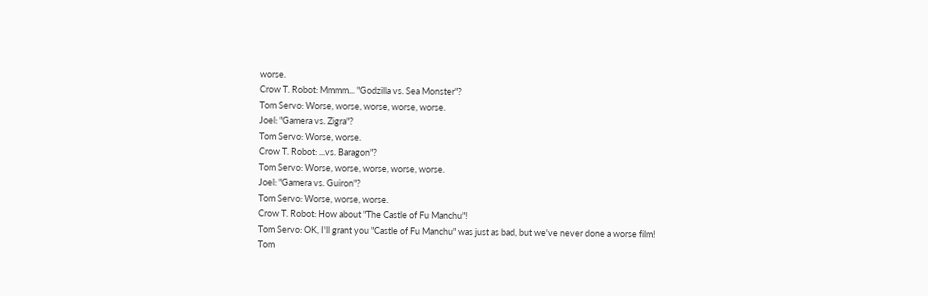worse.
Crow T. Robot: Mmmm... "Godzilla vs. Sea Monster"?
Tom Servo: Worse, worse, worse, worse, worse.
Joel: "Gamera vs. Zigra"?
Tom Servo: Worse, worse.
Crow T. Robot: ...vs. Baragon"?
Tom Servo: Worse, worse, worse, worse, worse.
Joel: "Gamera vs. Guiron"?
Tom Servo: Worse, worse, worse.
Crow T. Robot: How about "The Castle of Fu Manchu"!
Tom Servo: OK, I'll grant you "Castle of Fu Manchu" was just as bad, but we've never done a worse film!
Tom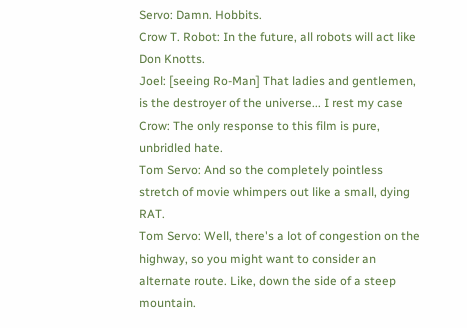Servo: Damn. Hobbits.
Crow T. Robot: In the future, all robots will act like Don Knotts.
Joel: [seeing Ro-Man] That ladies and gentlemen, is the destroyer of the universe... I rest my case
Crow: The only response to this film is pure, unbridled hate.
Tom Servo: And so the completely pointless stretch of movie whimpers out like a small, dying RAT.
Tom Servo: Well, there's a lot of congestion on the highway, so you might want to consider an alternate route. Like, down the side of a steep mountain.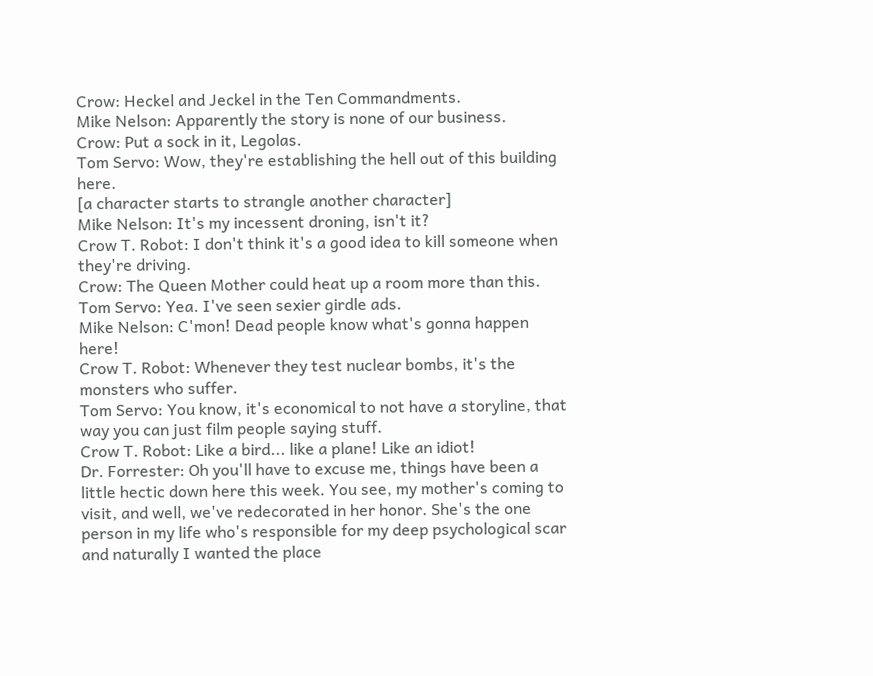Crow: Heckel and Jeckel in the Ten Commandments.
Mike Nelson: Apparently the story is none of our business.
Crow: Put a sock in it, Legolas.
Tom Servo: Wow, they're establishing the hell out of this building here.
[a character starts to strangle another character]
Mike Nelson: It's my incessent droning, isn't it?
Crow T. Robot: I don't think it's a good idea to kill someone when they're driving.
Crow: The Queen Mother could heat up a room more than this.
Tom Servo: Yea. I've seen sexier girdle ads.
Mike Nelson: C'mon! Dead people know what's gonna happen here!
Crow T. Robot: Whenever they test nuclear bombs, it's the monsters who suffer.
Tom Servo: You know, it's economical to not have a storyline, that way you can just film people saying stuff.
Crow T. Robot: Like a bird... like a plane! Like an idiot!
Dr. Forrester: Oh you'll have to excuse me, things have been a little hectic down here this week. You see, my mother's coming to visit, and well, we've redecorated in her honor. She's the one person in my life who's responsible for my deep psychological scar and naturally I wanted the place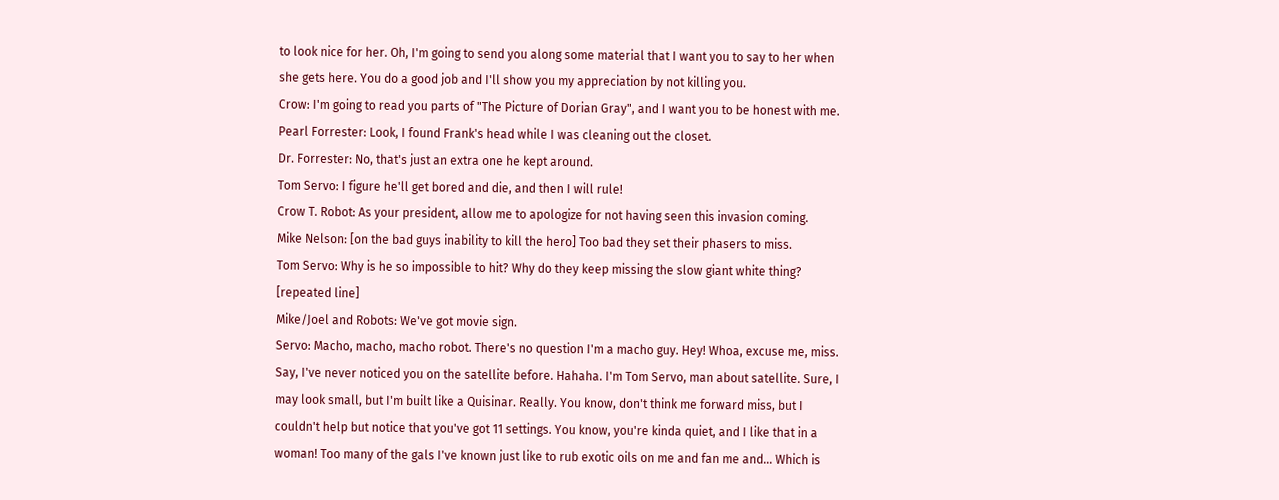to look nice for her. Oh, I'm going to send you along some material that I want you to say to her when she gets here. You do a good job and I'll show you my appreciation by not killing you.
Crow: I'm going to read you parts of "The Picture of Dorian Gray", and I want you to be honest with me.
Pearl Forrester: Look, I found Frank's head while I was cleaning out the closet.
Dr. Forrester: No, that's just an extra one he kept around.
Tom Servo: I figure he'll get bored and die, and then I will rule!
Crow T. Robot: As your president, allow me to apologize for not having seen this invasion coming.
Mike Nelson: [on the bad guys inability to kill the hero] Too bad they set their phasers to miss.
Tom Servo: Why is he so impossible to hit? Why do they keep missing the slow giant white thing?
[repeated line]
Mike/Joel and Robots: We've got movie sign.
Servo: Macho, macho, macho robot. There's no question I'm a macho guy. Hey! Whoa, excuse me, miss. Say, I've never noticed you on the satellite before. Hahaha. I'm Tom Servo, man about satellite. Sure, I may look small, but I'm built like a Quisinar. Really. You know, don't think me forward miss, but I couldn't help but notice that you've got 11 settings. You know, you're kinda quiet, and I like that in a woman! Too many of the gals I've known just like to rub exotic oils on me and fan me and... Which is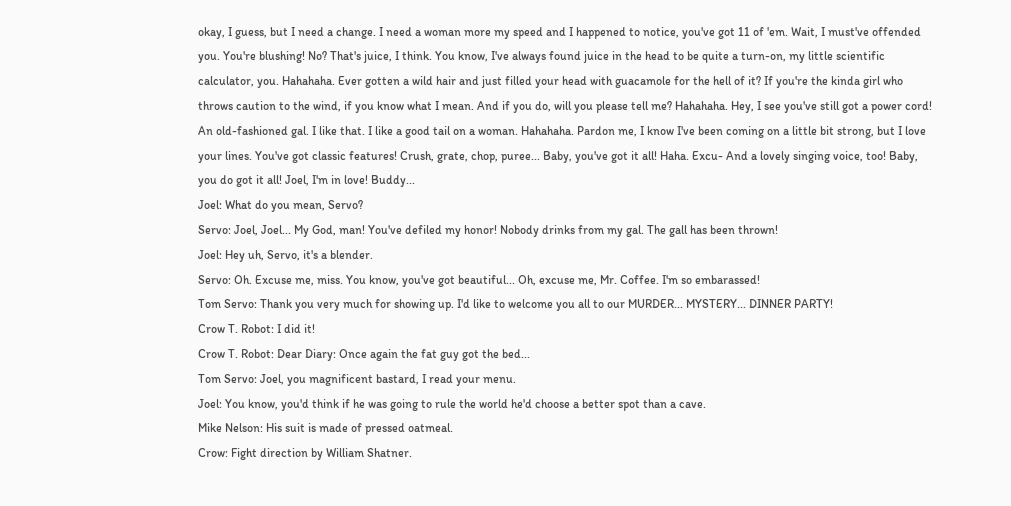okay, I guess, but I need a change. I need a woman more my speed and I happened to notice, you've got 11 of 'em. Wait, I must've offended you. You're blushing! No? That's juice, I think. You know, I've always found juice in the head to be quite a turn-on, my little scientific calculator, you. Hahahaha. Ever gotten a wild hair and just filled your head with guacamole for the hell of it? If you're the kinda girl who throws caution to the wind, if you know what I mean. And if you do, will you please tell me? Hahahaha. Hey, I see you've still got a power cord! An old-fashioned gal. I like that. I like a good tail on a woman. Hahahaha. Pardon me, I know I've been coming on a little bit strong, but I love your lines. You've got classic features! Crush, grate, chop, puree... Baby, you've got it all! Haha. Excu- And a lovely singing voice, too! Baby, you do got it all! Joel, I'm in love! Buddy...
Joel: What do you mean, Servo?
Servo: Joel, Joel... My God, man! You've defiled my honor! Nobody drinks from my gal. The gall has been thrown!
Joel: Hey uh, Servo, it's a blender.
Servo: Oh. Excuse me, miss. You know, you've got beautiful... Oh, excuse me, Mr. Coffee. I'm so embarassed!
Tom Servo: Thank you very much for showing up. I'd like to welcome you all to our MURDER... MYSTERY... DINNER PARTY!
Crow T. Robot: I did it!
Crow T. Robot: Dear Diary: Once again the fat guy got the bed...
Tom Servo: Joel, you magnificent bastard, I read your menu.
Joel: You know, you'd think if he was going to rule the world he'd choose a better spot than a cave.
Mike Nelson: His suit is made of pressed oatmeal.
Crow: Fight direction by William Shatner.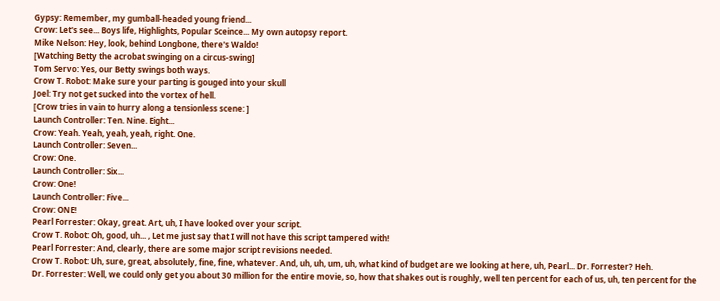Gypsy: Remember, my gumball-headed young friend...
Crow: Let's see... Boys life, Highlights, Popular Sceince... My own autopsy report.
Mike Nelson: Hey, look, behind Longbone, there's Waldo!
[Watching Betty the acrobat swinging on a circus-swing]
Tom Servo: Yes, our Betty swings both ways.
Crow T. Robot: Make sure your parting is gouged into your skull
Joel: Try not get sucked into the vortex of hell.
[Crow tries in vain to hurry along a tensionless scene: ]
Launch Controller: Ten. Nine. Eight...
Crow: Yeah. Yeah, yeah, yeah, right. One.
Launch Controller: Seven...
Crow: One.
Launch Controller: Six...
Crow: One!
Launch Controller: Five...
Crow: ONE!
Pearl Forrester: Okay, great. Art, uh, I have looked over your script.
Crow T. Robot: Oh, good, uh... , Let me just say that I will not have this script tampered with!
Pearl Forrester: And, clearly, there are some major script revisions needed.
Crow T. Robot: Uh, sure, great, absolutely, fine, fine, whatever. And, uh, uh, um, uh, what kind of budget are we looking at here, uh, Pearl... Dr. Forrester? Heh.
Dr. Forrester: Well, we could only get you about 30 million for the entire movie, so, how that shakes out is roughly, well ten percent for each of us, uh, ten percent for the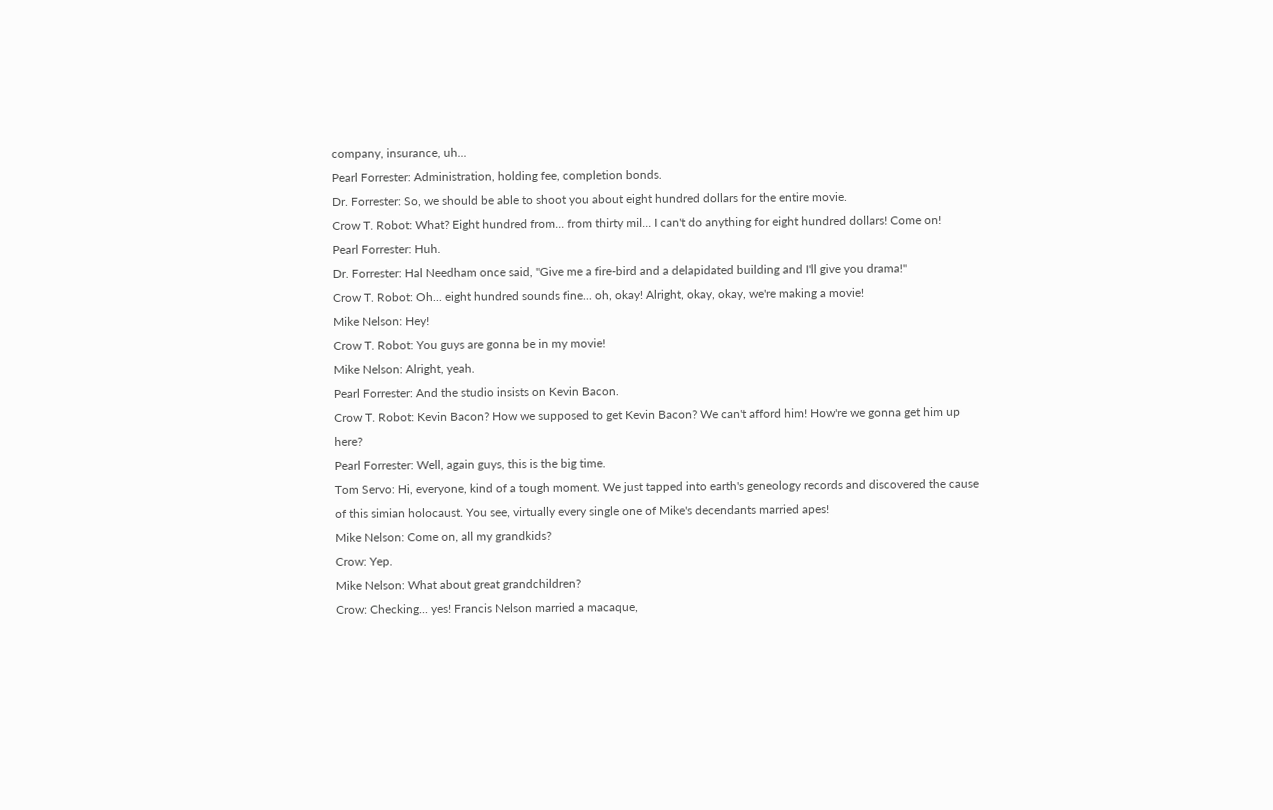company, insurance, uh...
Pearl Forrester: Administration, holding fee, completion bonds.
Dr. Forrester: So, we should be able to shoot you about eight hundred dollars for the entire movie.
Crow T. Robot: What? Eight hundred from... from thirty mil... I can't do anything for eight hundred dollars! Come on!
Pearl Forrester: Huh.
Dr. Forrester: Hal Needham once said, "Give me a fire-bird and a delapidated building and I'll give you drama!"
Crow T. Robot: Oh... eight hundred sounds fine... oh, okay! Alright, okay, okay, we're making a movie!
Mike Nelson: Hey!
Crow T. Robot: You guys are gonna be in my movie!
Mike Nelson: Alright, yeah.
Pearl Forrester: And the studio insists on Kevin Bacon.
Crow T. Robot: Kevin Bacon? How we supposed to get Kevin Bacon? We can't afford him! How're we gonna get him up here?
Pearl Forrester: Well, again guys, this is the big time.
Tom Servo: Hi, everyone, kind of a tough moment. We just tapped into earth's geneology records and discovered the cause of this simian holocaust. You see, virtually every single one of Mike's decendants married apes!
Mike Nelson: Come on, all my grandkids?
Crow: Yep.
Mike Nelson: What about great grandchildren?
Crow: Checking... yes! Francis Nelson married a macaque,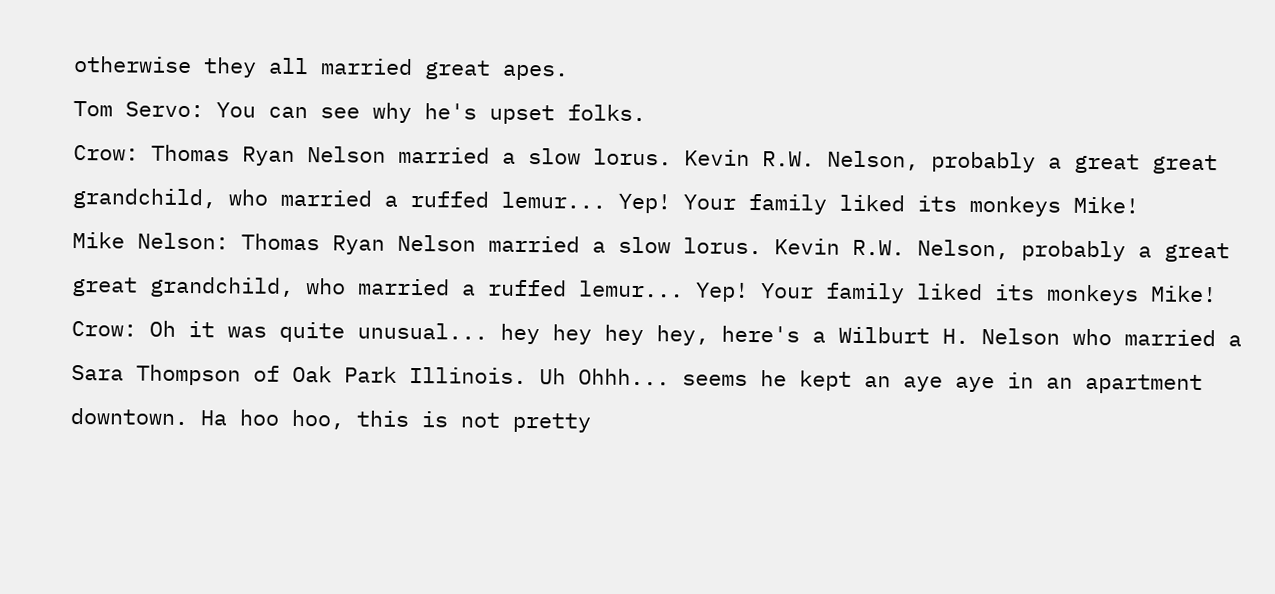otherwise they all married great apes.
Tom Servo: You can see why he's upset folks.
Crow: Thomas Ryan Nelson married a slow lorus. Kevin R.W. Nelson, probably a great great grandchild, who married a ruffed lemur... Yep! Your family liked its monkeys Mike!
Mike Nelson: Thomas Ryan Nelson married a slow lorus. Kevin R.W. Nelson, probably a great great grandchild, who married a ruffed lemur... Yep! Your family liked its monkeys Mike!
Crow: Oh it was quite unusual... hey hey hey hey, here's a Wilburt H. Nelson who married a Sara Thompson of Oak Park Illinois. Uh Ohhh... seems he kept an aye aye in an apartment downtown. Ha hoo hoo, this is not pretty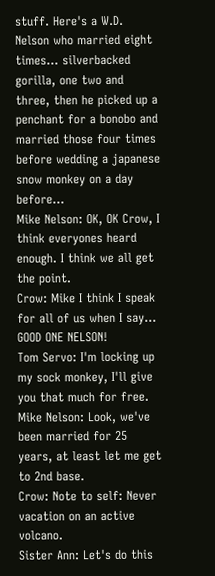stuff. Here's a W.D. Nelson who married eight times... silverbacked gorilla, one two and three, then he picked up a penchant for a bonobo and married those four times before wedding a japanese snow monkey on a day before...
Mike Nelson: OK, OK Crow, I think everyones heard enough. I think we all get the point.
Crow: Mike I think I speak for all of us when I say... GOOD ONE NELSON!
Tom Servo: I'm locking up my sock monkey, I'll give you that much for free.
Mike Nelson: Look, we've been married for 25 years, at least let me get to 2nd base.
Crow: Note to self: Never vacation on an active volcano.
Sister Ann: Let's do this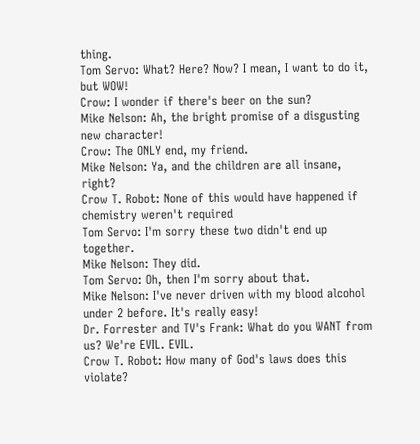thing.
Tom Servo: What? Here? Now? I mean, I want to do it, but WOW!
Crow: I wonder if there's beer on the sun?
Mike Nelson: Ah, the bright promise of a disgusting new character!
Crow: The ONLY end, my friend.
Mike Nelson: Ya, and the children are all insane, right?
Crow T. Robot: None of this would have happened if chemistry weren't required
Tom Servo: I'm sorry these two didn't end up together.
Mike Nelson: They did.
Tom Servo: Oh, then I'm sorry about that.
Mike Nelson: I've never driven with my blood alcohol under 2 before. It's really easy!
Dr. Forrester and TV's Frank: What do you WANT from us? We're EVIL. EVIL.
Crow T. Robot: How many of God's laws does this violate?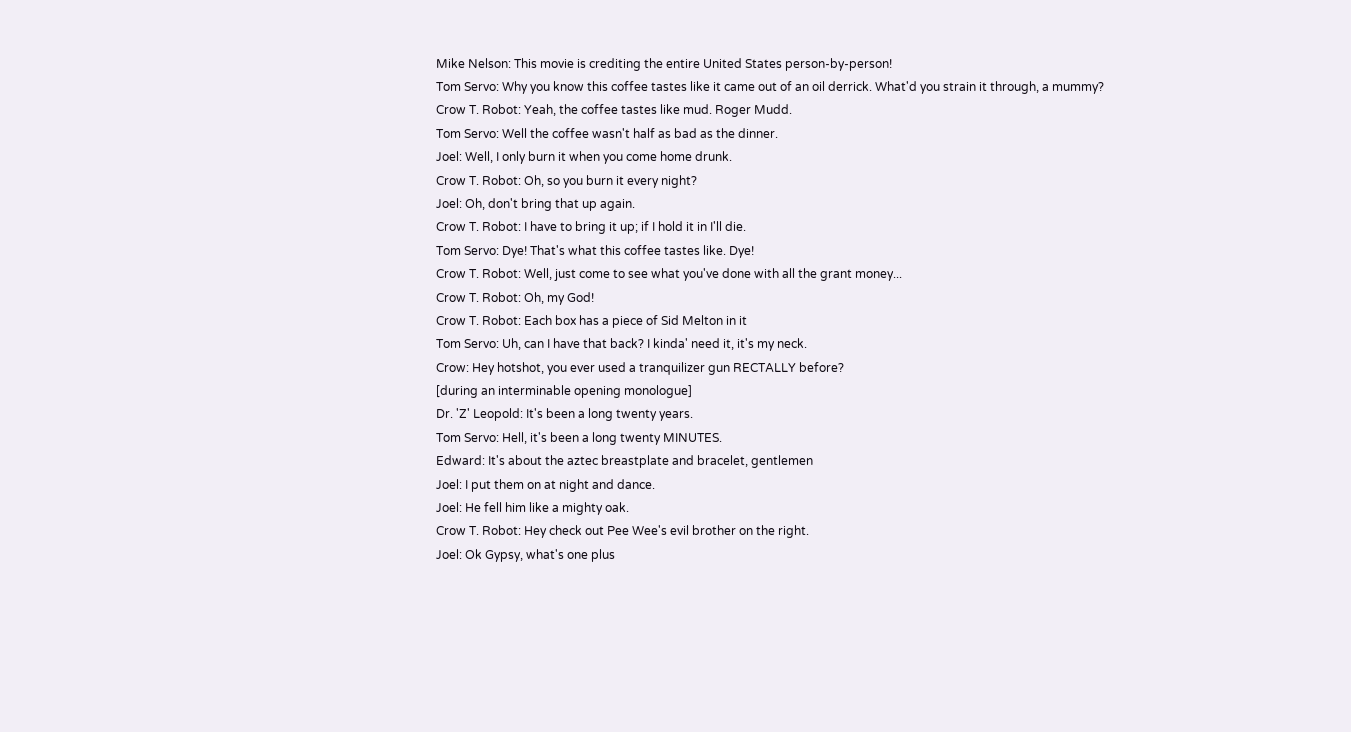Mike Nelson: This movie is crediting the entire United States person-by-person!
Tom Servo: Why you know this coffee tastes like it came out of an oil derrick. What'd you strain it through, a mummy?
Crow T. Robot: Yeah, the coffee tastes like mud. Roger Mudd.
Tom Servo: Well the coffee wasn't half as bad as the dinner.
Joel: Well, I only burn it when you come home drunk.
Crow T. Robot: Oh, so you burn it every night?
Joel: Oh, don't bring that up again.
Crow T. Robot: I have to bring it up; if I hold it in I'll die.
Tom Servo: Dye! That's what this coffee tastes like. Dye!
Crow T. Robot: Well, just come to see what you've done with all the grant money...
Crow T. Robot: Oh, my God!
Crow T. Robot: Each box has a piece of Sid Melton in it
Tom Servo: Uh, can I have that back? I kinda' need it, it's my neck.
Crow: Hey hotshot, you ever used a tranquilizer gun RECTALLY before?
[during an interminable opening monologue]
Dr. 'Z' Leopold: It's been a long twenty years.
Tom Servo: Hell, it's been a long twenty MINUTES.
Edward: It's about the aztec breastplate and bracelet, gentlemen
Joel: I put them on at night and dance.
Joel: He fell him like a mighty oak.
Crow T. Robot: Hey check out Pee Wee's evil brother on the right.
Joel: Ok Gypsy, what's one plus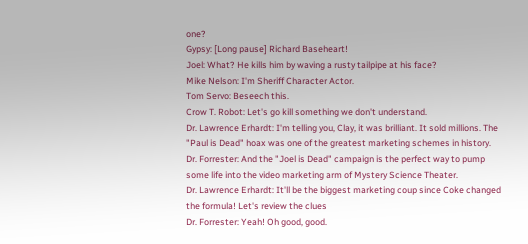one?
Gypsy: [Long pause] Richard Baseheart!
Joel: What? He kills him by waving a rusty tailpipe at his face?
Mike Nelson: I'm Sheriff Character Actor.
Tom Servo: Beseech this.
Crow T. Robot: Let's go kill something we don't understand.
Dr. Lawrence Erhardt: I'm telling you, Clay, it was brilliant. It sold millions. The "Paul is Dead" hoax was one of the greatest marketing schemes in history.
Dr. Forrester: And the "Joel is Dead" campaign is the perfect way to pump some life into the video marketing arm of Mystery Science Theater.
Dr. Lawrence Erhardt: It'll be the biggest marketing coup since Coke changed the formula! Let's review the clues
Dr. Forrester: Yeah! Oh good, good.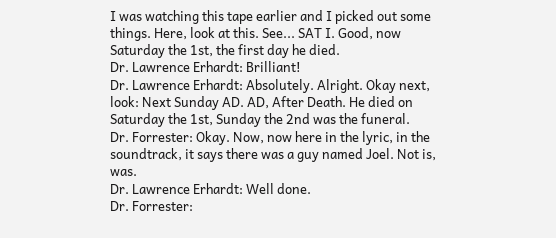I was watching this tape earlier and I picked out some things. Here, look at this. See... SAT I. Good, now Saturday the 1st, the first day he died.
Dr. Lawrence Erhardt: Brilliant!
Dr. Lawrence Erhardt: Absolutely. Alright. Okay next, look: Next Sunday AD. AD, After Death. He died on Saturday the 1st, Sunday the 2nd was the funeral.
Dr. Forrester: Okay. Now, now here in the lyric, in the soundtrack, it says there was a guy named Joel. Not is, was.
Dr. Lawrence Erhardt: Well done.
Dr. Forrester: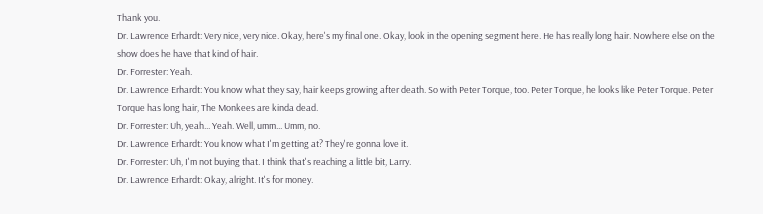Thank you.
Dr. Lawrence Erhardt: Very nice, very nice. Okay, here's my final one. Okay, look in the opening segment here. He has really long hair. Nowhere else on the show does he have that kind of hair.
Dr. Forrester: Yeah.
Dr. Lawrence Erhardt: You know what they say, hair keeps growing after death. So with Peter Torque, too. Peter Torque, he looks like Peter Torque. Peter Torque has long hair, The Monkees are kinda dead.
Dr. Forrester: Uh, yeah... Yeah. Well, umm... Umm, no.
Dr. Lawrence Erhardt: You know what I'm getting at? They're gonna love it.
Dr. Forrester: Uh, I'm not buying that. I think that's reaching a little bit, Larry.
Dr. Lawrence Erhardt: Okay, alright. It's for money.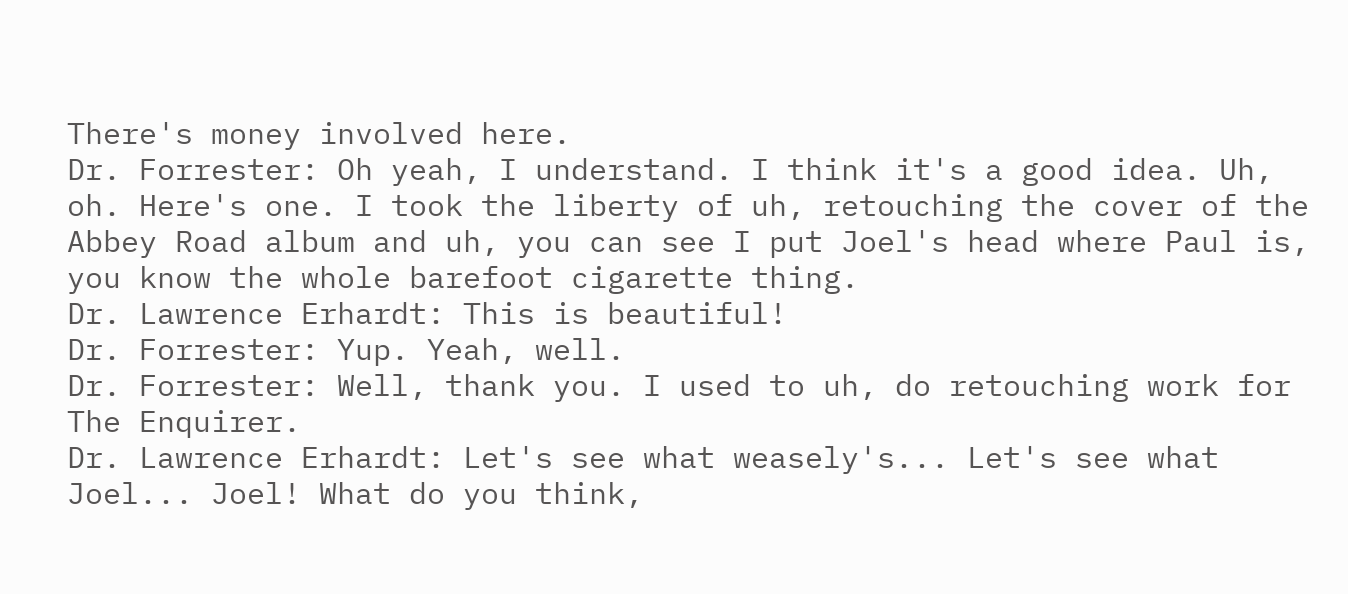There's money involved here.
Dr. Forrester: Oh yeah, I understand. I think it's a good idea. Uh, oh. Here's one. I took the liberty of uh, retouching the cover of the Abbey Road album and uh, you can see I put Joel's head where Paul is, you know the whole barefoot cigarette thing.
Dr. Lawrence Erhardt: This is beautiful!
Dr. Forrester: Yup. Yeah, well.
Dr. Forrester: Well, thank you. I used to uh, do retouching work for The Enquirer.
Dr. Lawrence Erhardt: Let's see what weasely's... Let's see what Joel... Joel! What do you think,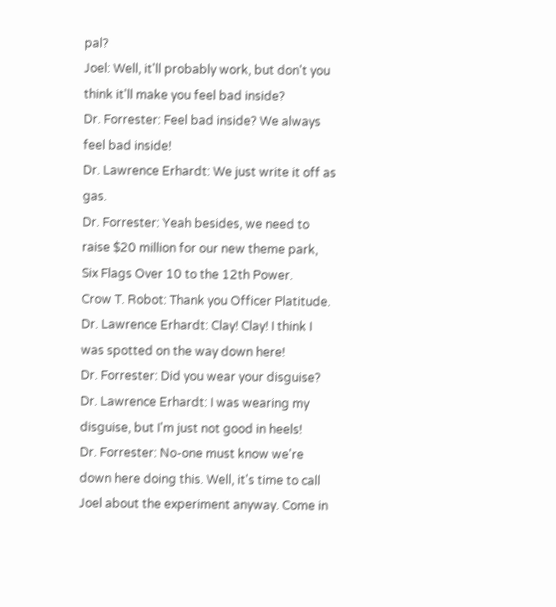pal?
Joel: Well, it'll probably work, but don't you think it'll make you feel bad inside?
Dr. Forrester: Feel bad inside? We always feel bad inside!
Dr. Lawrence Erhardt: We just write it off as gas.
Dr. Forrester: Yeah besides, we need to raise $20 million for our new theme park, Six Flags Over 10 to the 12th Power.
Crow T. Robot: Thank you Officer Platitude.
Dr. Lawrence Erhardt: Clay! Clay! I think I was spotted on the way down here!
Dr. Forrester: Did you wear your disguise?
Dr. Lawrence Erhardt: I was wearing my disguise, but I'm just not good in heels!
Dr. Forrester: No-one must know we're down here doing this. Well, it's time to call Joel about the experiment anyway. Come in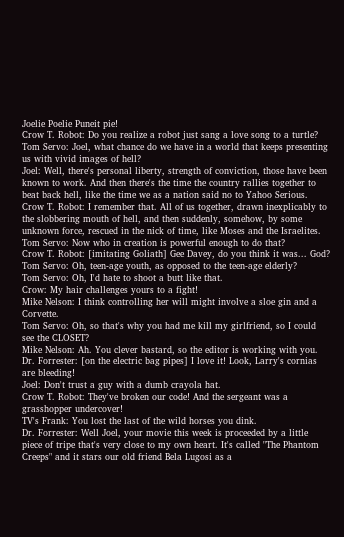Joelie Poelie Puneit pie!
Crow T. Robot: Do you realize a robot just sang a love song to a turtle?
Tom Servo: Joel, what chance do we have in a world that keeps presenting us with vivid images of hell?
Joel: Well, there's personal liberty, strength of conviction, those have been known to work. And then there's the time the country rallies together to beat back hell, like the time we as a nation said no to Yahoo Serious.
Crow T. Robot: I remember that. All of us together, drawn inexplicably to the slobbering mouth of hell, and then suddenly, somehow, by some unknown force, rescued in the nick of time, like Moses and the Israelites.
Tom Servo: Now who in creation is powerful enough to do that?
Crow T. Robot: [imitating Goliath] Gee Davey, do you think it was... God?
Tom Servo: Oh, teen-age youth, as opposed to the teen-age elderly?
Tom Servo: Oh, I'd hate to shoot a butt like that.
Crow: My hair challenges yours to a fight!
Mike Nelson: I think controlling her will might involve a sloe gin and a Corvette.
Tom Servo: Oh, so that's why you had me kill my girlfriend, so I could see the CLOSET?
Mike Nelson: Ah. You clever bastard, so the editor is working with you.
Dr. Forrester: [on the electric bag pipes] I love it! Look, Larry's cornias are bleeding!
Joel: Don't trust a guy with a dumb crayola hat.
Crow T. Robot: They've broken our code! And the sergeant was a grasshopper undercover!
TV's Frank: You lost the last of the wild horses you dink.
Dr. Forrester: Well Joel, your movie this week is proceeded by a little piece of tripe that's very close to my own heart. It's called "The Phantom Creeps" and it stars our old friend Bela Lugosi as a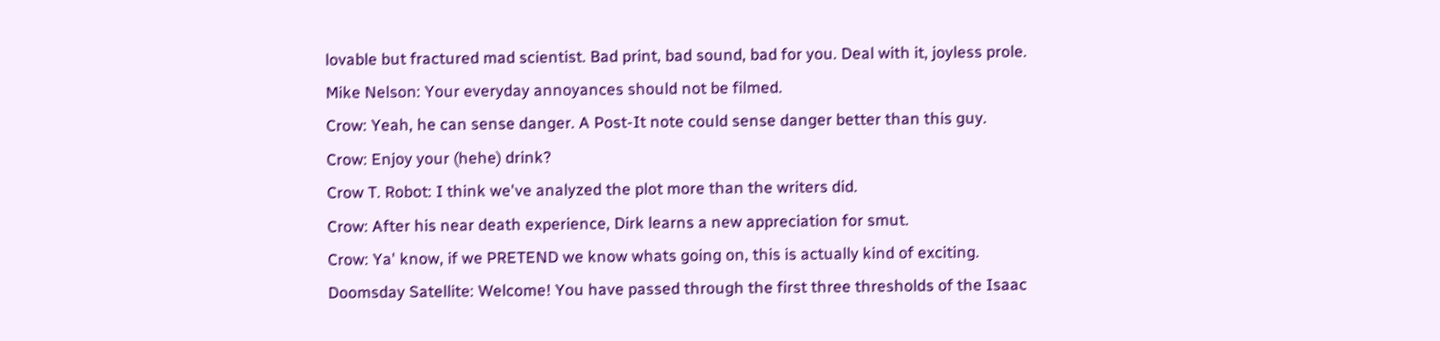lovable but fractured mad scientist. Bad print, bad sound, bad for you. Deal with it, joyless prole.
Mike Nelson: Your everyday annoyances should not be filmed.
Crow: Yeah, he can sense danger. A Post-It note could sense danger better than this guy.
Crow: Enjoy your (hehe) drink?
Crow T. Robot: I think we've analyzed the plot more than the writers did.
Crow: After his near death experience, Dirk learns a new appreciation for smut.
Crow: Ya' know, if we PRETEND we know whats going on, this is actually kind of exciting.
Doomsday Satellite: Welcome! You have passed through the first three thresholds of the Isaac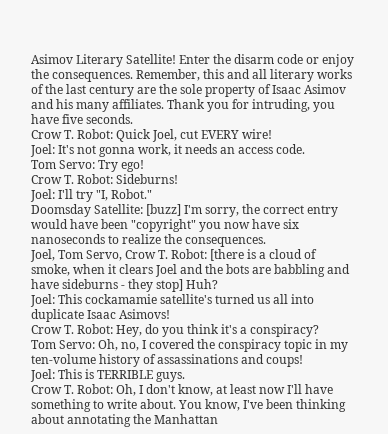Asimov Literary Satellite! Enter the disarm code or enjoy the consequences. Remember, this and all literary works of the last century are the sole property of Isaac Asimov and his many affiliates. Thank you for intruding, you have five seconds.
Crow T. Robot: Quick Joel, cut EVERY wire!
Joel: It's not gonna work, it needs an access code.
Tom Servo: Try ego!
Crow T. Robot: Sideburns!
Joel: I'll try "I, Robot."
Doomsday Satellite: [buzz] I'm sorry, the correct entry would have been "copyright" you now have six nanoseconds to realize the consequences.
Joel, Tom Servo, Crow T. Robot: [there is a cloud of smoke, when it clears Joel and the bots are babbling and have sideburns - they stop] Huh?
Joel: This cockamamie satellite's turned us all into duplicate Isaac Asimovs!
Crow T. Robot: Hey, do you think it's a conspiracy?
Tom Servo: Oh, no, I covered the conspiracy topic in my ten-volume history of assassinations and coups!
Joel: This is TERRIBLE guys.
Crow T. Robot: Oh, I don't know, at least now I'll have something to write about. You know, I've been thinking about annotating the Manhattan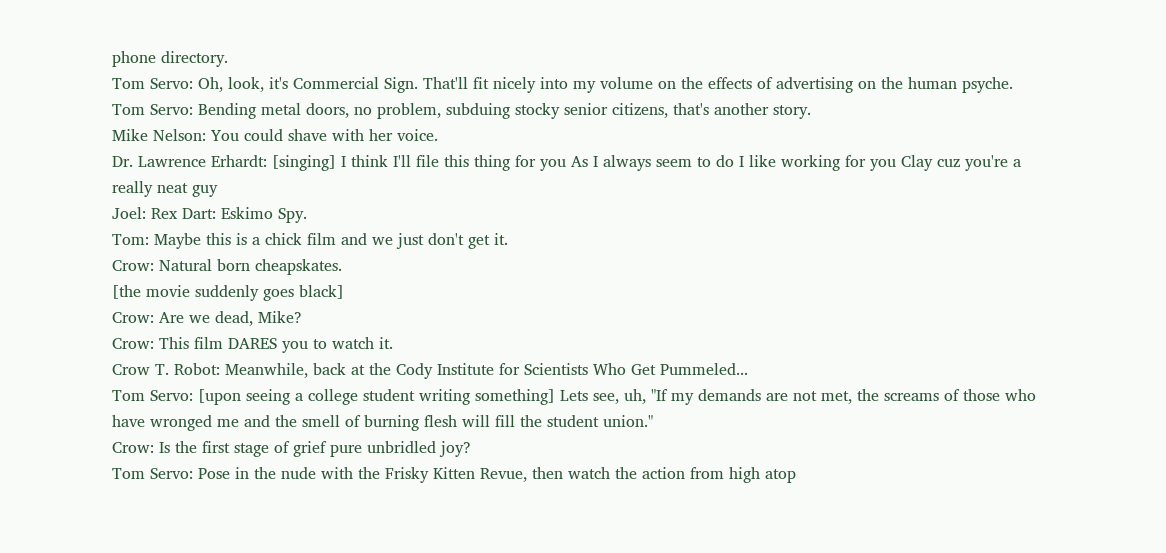phone directory.
Tom Servo: Oh, look, it's Commercial Sign. That'll fit nicely into my volume on the effects of advertising on the human psyche.
Tom Servo: Bending metal doors, no problem, subduing stocky senior citizens, that's another story.
Mike Nelson: You could shave with her voice.
Dr. Lawrence Erhardt: [singing] I think I'll file this thing for you As I always seem to do I like working for you Clay cuz you're a really neat guy
Joel: Rex Dart: Eskimo Spy.
Tom: Maybe this is a chick film and we just don't get it.
Crow: Natural born cheapskates.
[the movie suddenly goes black]
Crow: Are we dead, Mike?
Crow: This film DARES you to watch it.
Crow T. Robot: Meanwhile, back at the Cody Institute for Scientists Who Get Pummeled...
Tom Servo: [upon seeing a college student writing something] Lets see, uh, "If my demands are not met, the screams of those who have wronged me and the smell of burning flesh will fill the student union."
Crow: Is the first stage of grief pure unbridled joy?
Tom Servo: Pose in the nude with the Frisky Kitten Revue, then watch the action from high atop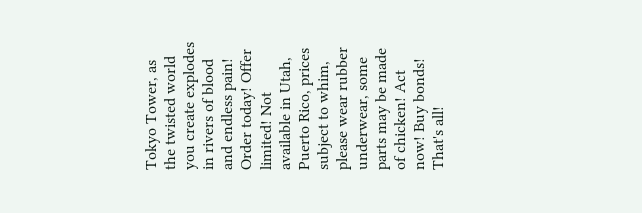Tokyo Tower, as the twisted world you create explodes in rivers of blood and endless pain! Order today! Offer limited! Not available in Utah, Puerto Rico, prices subject to whim, please wear rubber underwear, some parts may be made of chicken! Act now! Buy bonds! That's all!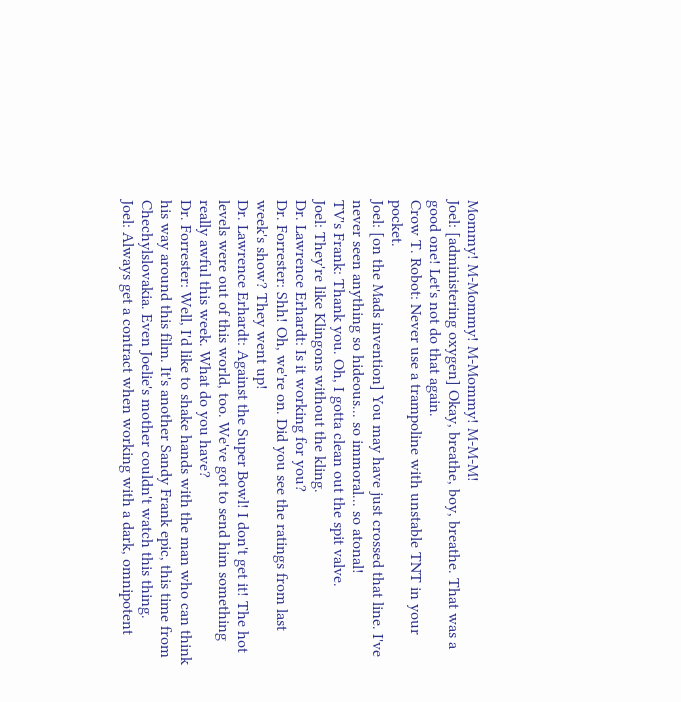Mommy! M-Mommy! M-Mommy! M-M-M!
Joel: [administering oxygen] Okay, breathe, boy, breathe. That was a good one! Let's not do that again.
Crow T. Robot: Never use a trampoline with unstable TNT in your pocket.
Joel: [on the Mads invention] You may have just crossed that line. I've never seen anything so hideous... so immoral... so atonal!
TV's Frank: Thank you. Oh, I gotta clean out the spit valve.
Joel: They're like Klingons without the kling.
Dr. Lawrence Erhardt: Is it working for you?
Dr. Forrester: Shh! Oh, we're on. Did you see the ratings from last week's show? They went up!
Dr. Lawrence Erhardt: Against the Super Bowl! I don't get it! The hot levels were out of this world, too. We've got to send him something really awful this week. What do you have?
Dr. Forrester: Well, I'd like to shake hands with the man who can think his way around this film. It's another Sandy Frank epic, this time from Chechylslovakia. Even Joelie's mother couldn't watch this thing.
Joel: Always get a contract when working with a dark, omnipotent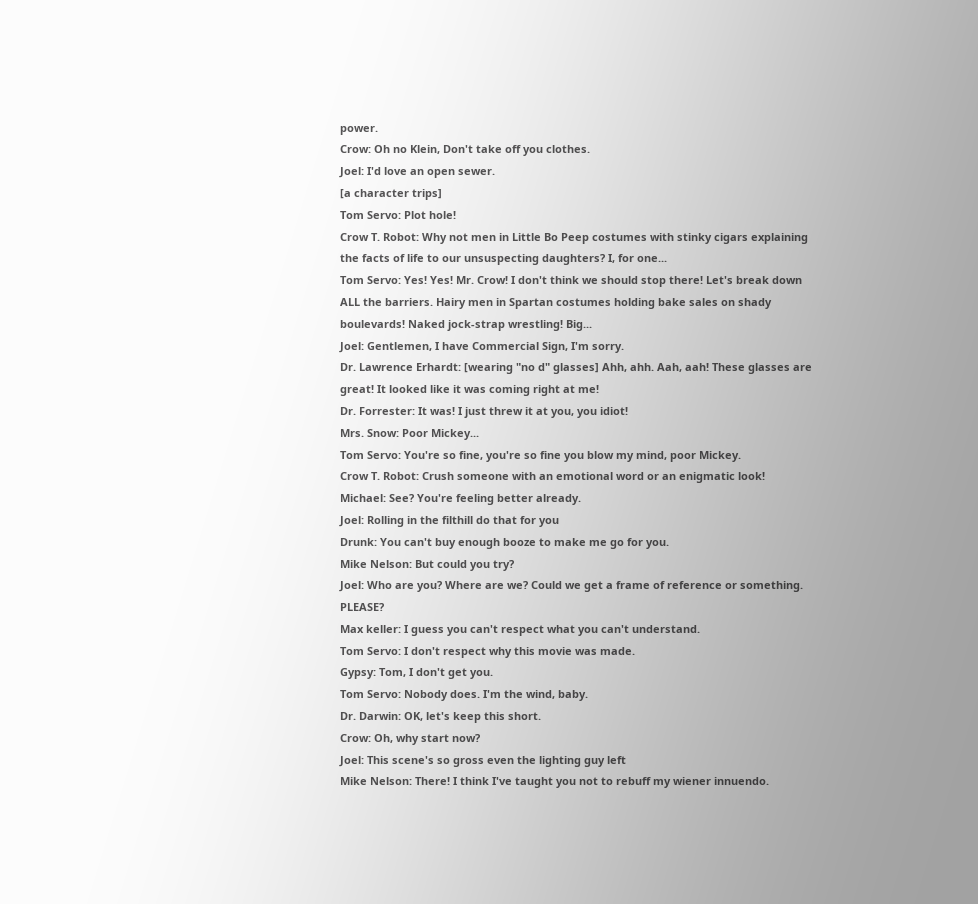power.
Crow: Oh no Klein, Don't take off you clothes.
Joel: I'd love an open sewer.
[a character trips]
Tom Servo: Plot hole!
Crow T. Robot: Why not men in Little Bo Peep costumes with stinky cigars explaining the facts of life to our unsuspecting daughters? I, for one...
Tom Servo: Yes! Yes! Mr. Crow! I don't think we should stop there! Let's break down ALL the barriers. Hairy men in Spartan costumes holding bake sales on shady boulevards! Naked jock-strap wrestling! Big...
Joel: Gentlemen, I have Commercial Sign, I'm sorry.
Dr. Lawrence Erhardt: [wearing "no d" glasses] Ahh, ahh. Aah, aah! These glasses are great! It looked like it was coming right at me!
Dr. Forrester: It was! I just threw it at you, you idiot!
Mrs. Snow: Poor Mickey...
Tom Servo: You're so fine, you're so fine you blow my mind, poor Mickey.
Crow T. Robot: Crush someone with an emotional word or an enigmatic look!
Michael: See? You're feeling better already.
Joel: Rolling in the filthill do that for you
Drunk: You can't buy enough booze to make me go for you.
Mike Nelson: But could you try?
Joel: Who are you? Where are we? Could we get a frame of reference or something. PLEASE?
Max keller: I guess you can't respect what you can't understand.
Tom Servo: I don't respect why this movie was made.
Gypsy: Tom, I don't get you.
Tom Servo: Nobody does. I'm the wind, baby.
Dr. Darwin: OK, let's keep this short.
Crow: Oh, why start now?
Joel: This scene's so gross even the lighting guy left
Mike Nelson: There! I think I've taught you not to rebuff my wiener innuendo.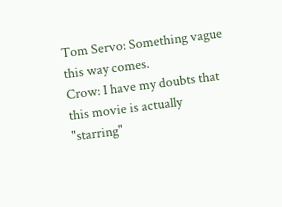Tom Servo: Something vague this way comes.
Crow: I have my doubts that this movie is actually "starring"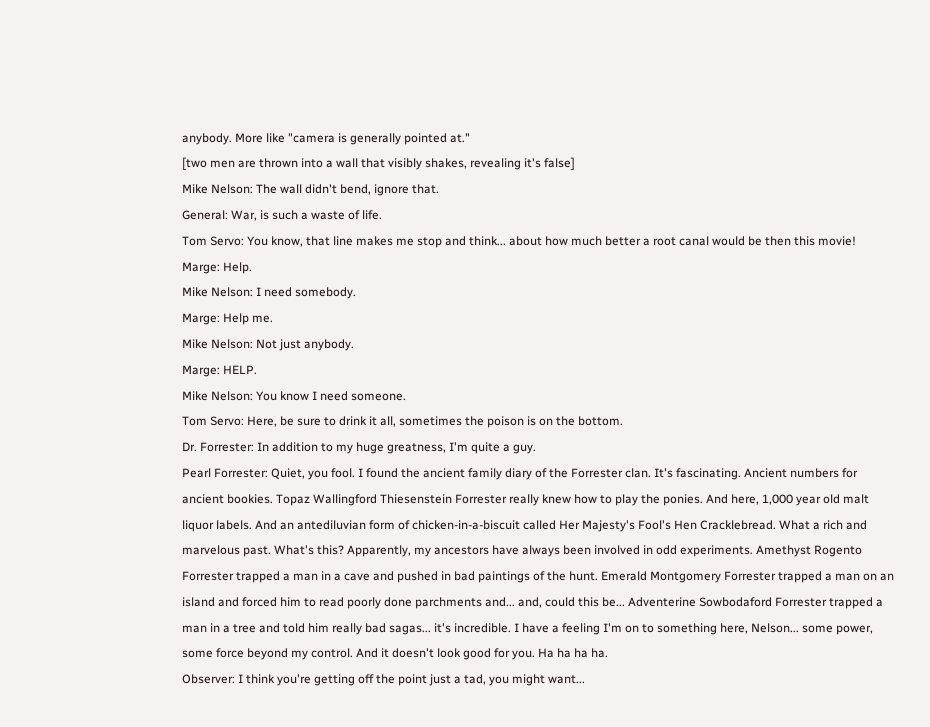anybody. More like "camera is generally pointed at."
[two men are thrown into a wall that visibly shakes, revealing it's false]
Mike Nelson: The wall didn't bend, ignore that.
General: War, is such a waste of life.
Tom Servo: You know, that line makes me stop and think... about how much better a root canal would be then this movie!
Marge: Help.
Mike Nelson: I need somebody.
Marge: Help me.
Mike Nelson: Not just anybody.
Marge: HELP.
Mike Nelson: You know I need someone.
Tom Servo: Here, be sure to drink it all, sometimes the poison is on the bottom.
Dr. Forrester: In addition to my huge greatness, I'm quite a guy.
Pearl Forrester: Quiet, you fool. I found the ancient family diary of the Forrester clan. It's fascinating. Ancient numbers for ancient bookies. Topaz Wallingford Thiesenstein Forrester really knew how to play the ponies. And here, 1,000 year old malt liquor labels. And an antediluvian form of chicken-in-a-biscuit called Her Majesty's Fool's Hen Cracklebread. What a rich and marvelous past. What's this? Apparently, my ancestors have always been involved in odd experiments. Amethyst Rogento Forrester trapped a man in a cave and pushed in bad paintings of the hunt. Emerald Montgomery Forrester trapped a man on an island and forced him to read poorly done parchments and... and, could this be... Adventerine Sowbodaford Forrester trapped a man in a tree and told him really bad sagas... it's incredible. I have a feeling I'm on to something here, Nelson... some power, some force beyond my control. And it doesn't look good for you. Ha ha ha ha.
Observer: I think you're getting off the point just a tad, you might want...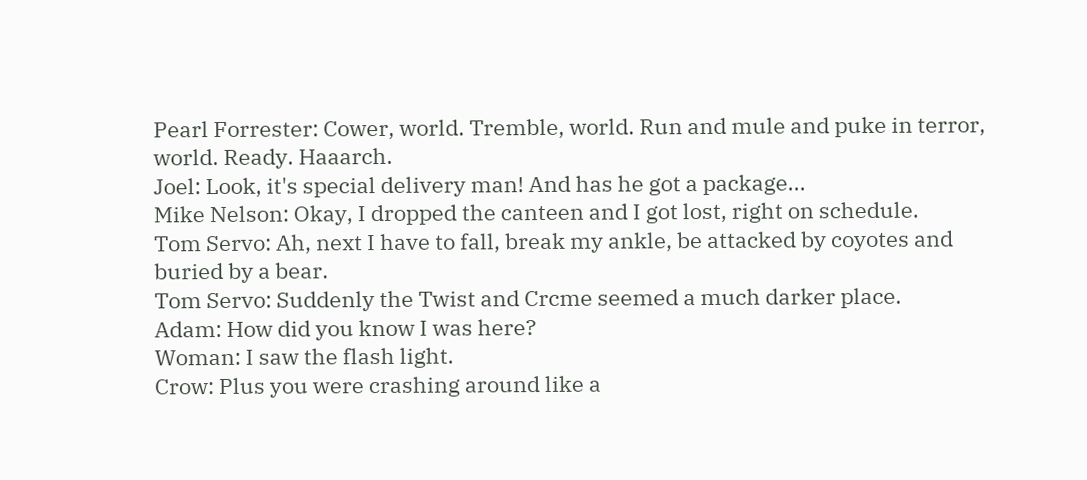Pearl Forrester: Cower, world. Tremble, world. Run and mule and puke in terror, world. Ready. Haaarch.
Joel: Look, it's special delivery man! And has he got a package...
Mike Nelson: Okay, I dropped the canteen and I got lost, right on schedule.
Tom Servo: Ah, next I have to fall, break my ankle, be attacked by coyotes and buried by a bear.
Tom Servo: Suddenly the Twist and Crcme seemed a much darker place.
Adam: How did you know I was here?
Woman: I saw the flash light.
Crow: Plus you were crashing around like a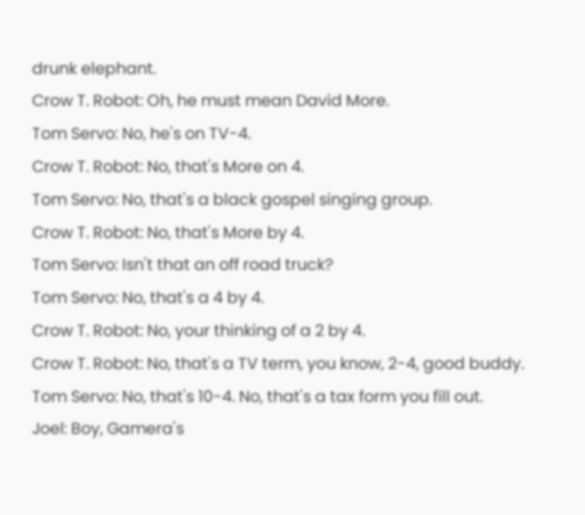drunk elephant.
Crow T. Robot: Oh, he must mean David More.
Tom Servo: No, he's on TV-4.
Crow T. Robot: No, that's More on 4.
Tom Servo: No, that's a black gospel singing group.
Crow T. Robot: No, that's More by 4.
Tom Servo: Isn't that an off road truck?
Tom Servo: No, that's a 4 by 4.
Crow T. Robot: No, your thinking of a 2 by 4.
Crow T. Robot: No, that's a TV term, you know, 2-4, good buddy.
Tom Servo: No, that's 10-4. No, that's a tax form you fill out.
Joel: Boy, Gamera's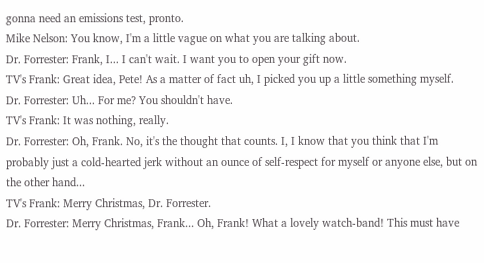gonna need an emissions test, pronto.
Mike Nelson: You know, I'm a little vague on what you are talking about.
Dr. Forrester: Frank, I... I can't wait. I want you to open your gift now.
TV's Frank: Great idea, Pete! As a matter of fact uh, I picked you up a little something myself.
Dr. Forrester: Uh... For me? You shouldn't have.
TV's Frank: It was nothing, really.
Dr. Forrester: Oh, Frank. No, it's the thought that counts. I, I know that you think that I'm probably just a cold-hearted jerk without an ounce of self-respect for myself or anyone else, but on the other hand...
TV's Frank: Merry Christmas, Dr. Forrester.
Dr. Forrester: Merry Christmas, Frank... Oh, Frank! What a lovely watch-band! This must have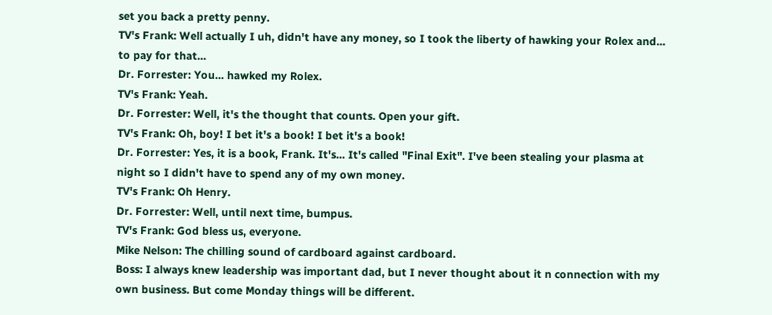set you back a pretty penny.
TV's Frank: Well actually I uh, didn't have any money, so I took the liberty of hawking your Rolex and... to pay for that...
Dr. Forrester: You... hawked my Rolex.
TV's Frank: Yeah.
Dr. Forrester: Well, it's the thought that counts. Open your gift.
TV's Frank: Oh, boy! I bet it's a book! I bet it's a book!
Dr. Forrester: Yes, it is a book, Frank. It's... It's called "Final Exit". I've been stealing your plasma at night so I didn't have to spend any of my own money.
TV's Frank: Oh Henry.
Dr. Forrester: Well, until next time, bumpus.
TV's Frank: God bless us, everyone.
Mike Nelson: The chilling sound of cardboard against cardboard.
Boss: I always knew leadership was important dad, but I never thought about it n connection with my own business. But come Monday things will be different.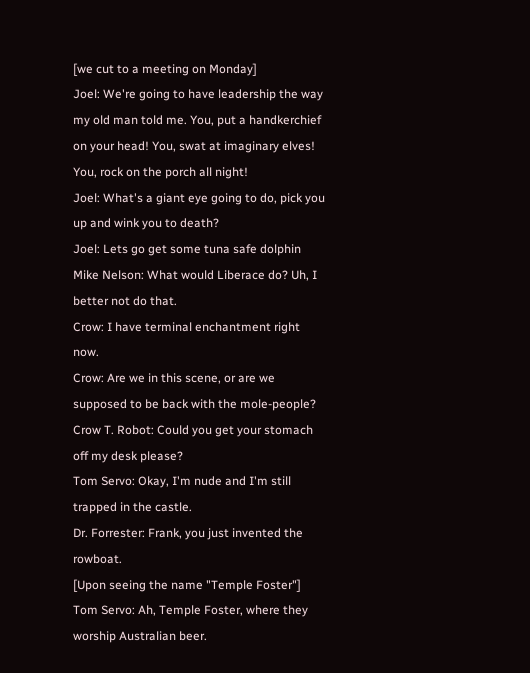[we cut to a meeting on Monday]
Joel: We're going to have leadership the way my old man told me. You, put a handkerchief on your head! You, swat at imaginary elves! You, rock on the porch all night!
Joel: What's a giant eye going to do, pick you up and wink you to death?
Joel: Lets go get some tuna safe dolphin
Mike Nelson: What would Liberace do? Uh, I better not do that.
Crow: I have terminal enchantment right now.
Crow: Are we in this scene, or are we supposed to be back with the mole-people?
Crow T. Robot: Could you get your stomach off my desk please?
Tom Servo: Okay, I'm nude and I'm still trapped in the castle.
Dr. Forrester: Frank, you just invented the rowboat.
[Upon seeing the name "Temple Foster"]
Tom Servo: Ah, Temple Foster, where they worship Australian beer.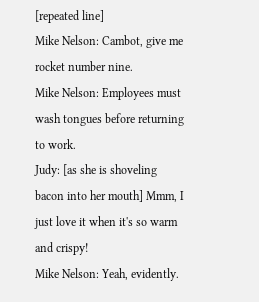[repeated line]
Mike Nelson: Cambot, give me rocket number nine.
Mike Nelson: Employees must wash tongues before returning to work.
Judy: [as she is shoveling bacon into her mouth] Mmm, I just love it when it's so warm and crispy!
Mike Nelson: Yeah, evidently.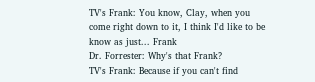TV's Frank: You know, Clay, when you come right down to it, I think I'd like to be know as just... Frank
Dr. Forrester: Why's that Frank?
TV's Frank: Because if you can't find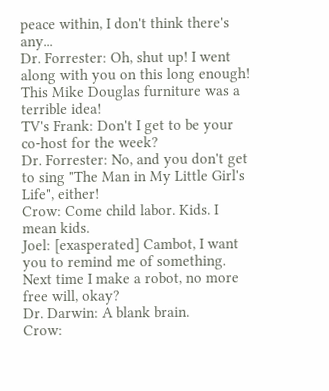peace within, I don't think there's any...
Dr. Forrester: Oh, shut up! I went along with you on this long enough! This Mike Douglas furniture was a terrible idea!
TV's Frank: Don't I get to be your co-host for the week?
Dr. Forrester: No, and you don't get to sing "The Man in My Little Girl's Life", either!
Crow: Come child labor. Kids. I mean kids.
Joel: [exasperated] Cambot, I want you to remind me of something. Next time I make a robot, no more free will, okay?
Dr. Darwin: A blank brain.
Crow: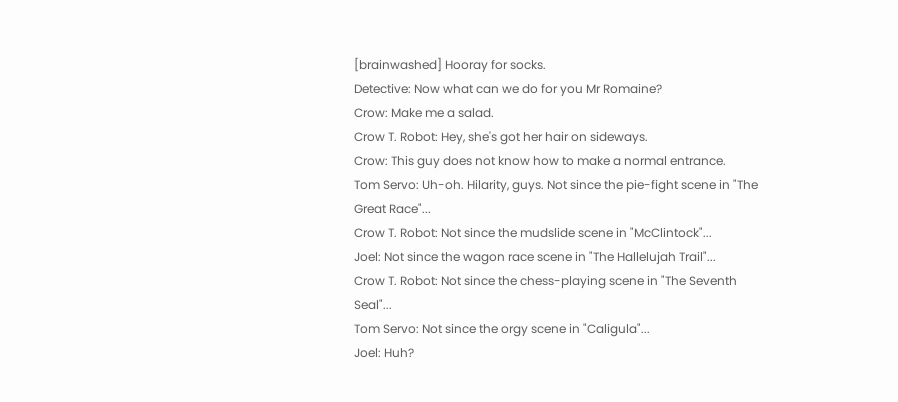[brainwashed] Hooray for socks.
Detective: Now what can we do for you Mr Romaine?
Crow: Make me a salad.
Crow T. Robot: Hey, she's got her hair on sideways.
Crow: This guy does not know how to make a normal entrance.
Tom Servo: Uh-oh. Hilarity, guys. Not since the pie-fight scene in "The Great Race"...
Crow T. Robot: Not since the mudslide scene in "McClintock"...
Joel: Not since the wagon race scene in "The Hallelujah Trail"...
Crow T. Robot: Not since the chess-playing scene in "The Seventh Seal"...
Tom Servo: Not since the orgy scene in "Caligula"...
Joel: Huh?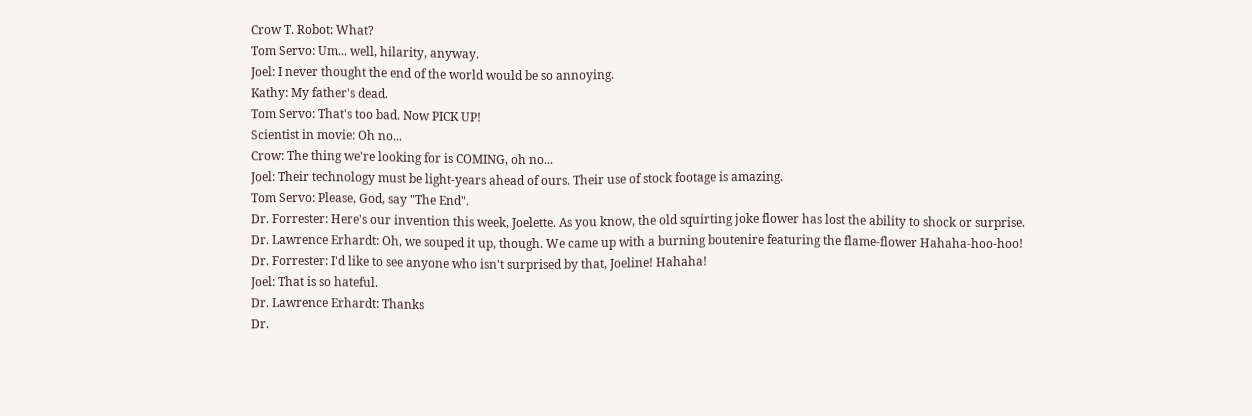Crow T. Robot: What?
Tom Servo: Um... well, hilarity, anyway.
Joel: I never thought the end of the world would be so annoying.
Kathy: My father's dead.
Tom Servo: That's too bad. Now PICK UP!
Scientist in movie: Oh no...
Crow: The thing we're looking for is COMING, oh no...
Joel: Their technology must be light-years ahead of ours. Their use of stock footage is amazing.
Tom Servo: Please, God, say "The End".
Dr. Forrester: Here's our invention this week, Joelette. As you know, the old squirting joke flower has lost the ability to shock or surprise.
Dr. Lawrence Erhardt: Oh, we souped it up, though. We came up with a burning boutenire featuring the flame-flower Hahaha-hoo-hoo!
Dr. Forrester: I'd like to see anyone who isn't surprised by that, Joeline! Hahaha!
Joel: That is so hateful.
Dr. Lawrence Erhardt: Thanks
Dr.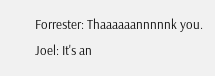Forrester: Thaaaaaannnnnk you.
Joel: It's an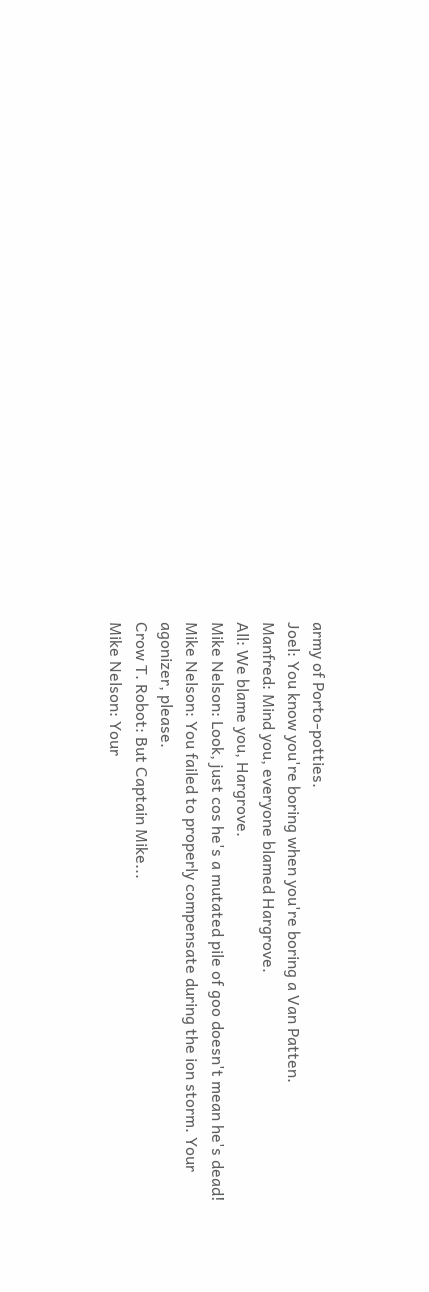army of Porto-potties.
Joel: You know you're boring when you're boring a Van Patten.
Manfred: Mind you, everyone blamed Hargrove.
All: We blame you, Hargrove.
Mike Nelson: Look, just cos he's a mutated pile of goo doesn't mean he's dead!
Mike Nelson: You failed to properly compensate during the ion storm. Your agonizer, please.
Crow T. Robot: But Captain Mike...
Mike Nelson: Your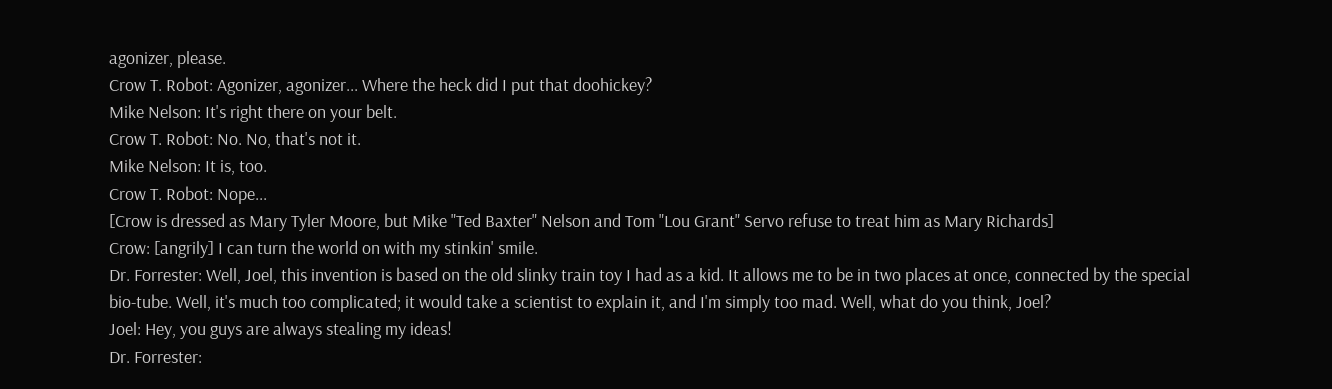agonizer, please.
Crow T. Robot: Agonizer, agonizer... Where the heck did I put that doohickey?
Mike Nelson: It's right there on your belt.
Crow T. Robot: No. No, that's not it.
Mike Nelson: It is, too.
Crow T. Robot: Nope...
[Crow is dressed as Mary Tyler Moore, but Mike "Ted Baxter" Nelson and Tom "Lou Grant" Servo refuse to treat him as Mary Richards]
Crow: [angrily] I can turn the world on with my stinkin' smile.
Dr. Forrester: Well, Joel, this invention is based on the old slinky train toy I had as a kid. It allows me to be in two places at once, connected by the special bio-tube. Well, it's much too complicated; it would take a scientist to explain it, and I'm simply too mad. Well, what do you think, Joel?
Joel: Hey, you guys are always stealing my ideas!
Dr. Forrester: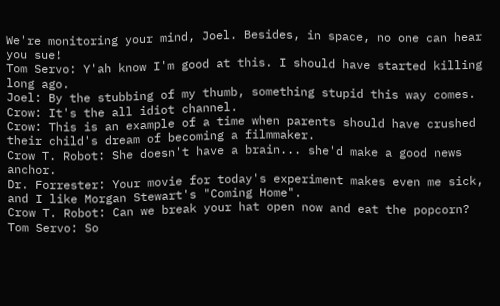We're monitoring your mind, Joel. Besides, in space, no one can hear you sue!
Tom Servo: Y'ah know I'm good at this. I should have started killing long ago.
Joel: By the stubbing of my thumb, something stupid this way comes.
Crow: It's the all idiot channel.
Crow: This is an example of a time when parents should have crushed their child's dream of becoming a filmmaker.
Crow T. Robot: She doesn't have a brain... she'd make a good news anchor.
Dr. Forrester: Your movie for today's experiment makes even me sick, and I like Morgan Stewart's "Coming Home".
Crow T. Robot: Can we break your hat open now and eat the popcorn?
Tom Servo: So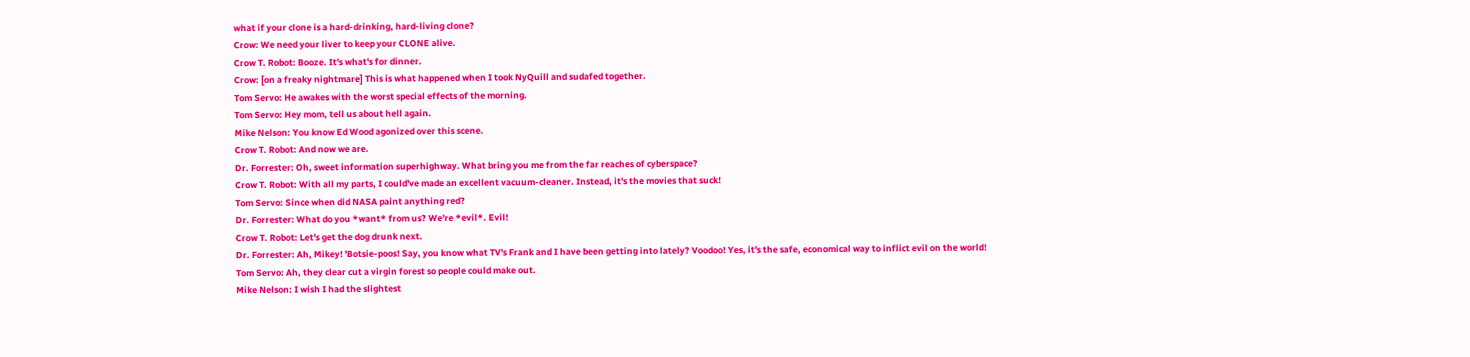what if your clone is a hard-drinking, hard-living clone?
Crow: We need your liver to keep your CLONE alive.
Crow T. Robot: Booze. It's what's for dinner.
Crow: [on a freaky nightmare] This is what happened when I took NyQuill and sudafed together.
Tom Servo: He awakes with the worst special effects of the morning.
Tom Servo: Hey mom, tell us about hell again.
Mike Nelson: You know Ed Wood agonized over this scene.
Crow T. Robot: And now we are.
Dr. Forrester: Oh, sweet information superhighway. What bring you me from the far reaches of cyberspace?
Crow T. Robot: With all my parts, I could've made an excellent vacuum-cleaner. Instead, it's the movies that suck!
Tom Servo: Since when did NASA paint anything red?
Dr. Forrester: What do you *want* from us? We're *evil*. Evil!
Crow T. Robot: Let's get the dog drunk next.
Dr. Forrester: Ah, Mikey! 'Botsie-poos! Say, you know what TV's Frank and I have been getting into lately? Voodoo! Yes, it's the safe, economical way to inflict evil on the world!
Tom Servo: Ah, they clear cut a virgin forest so people could make out.
Mike Nelson: I wish I had the slightest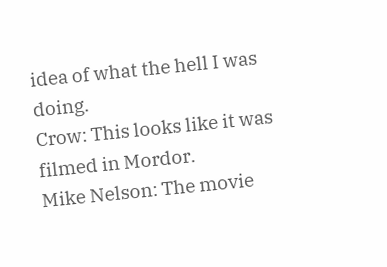idea of what the hell I was doing.
Crow: This looks like it was filmed in Mordor.
Mike Nelson: The movie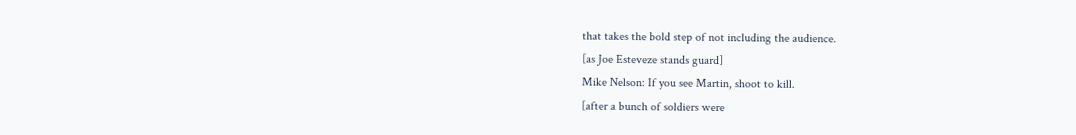that takes the bold step of not including the audience.
[as Joe Esteveze stands guard]
Mike Nelson: If you see Martin, shoot to kill.
[after a bunch of soldiers were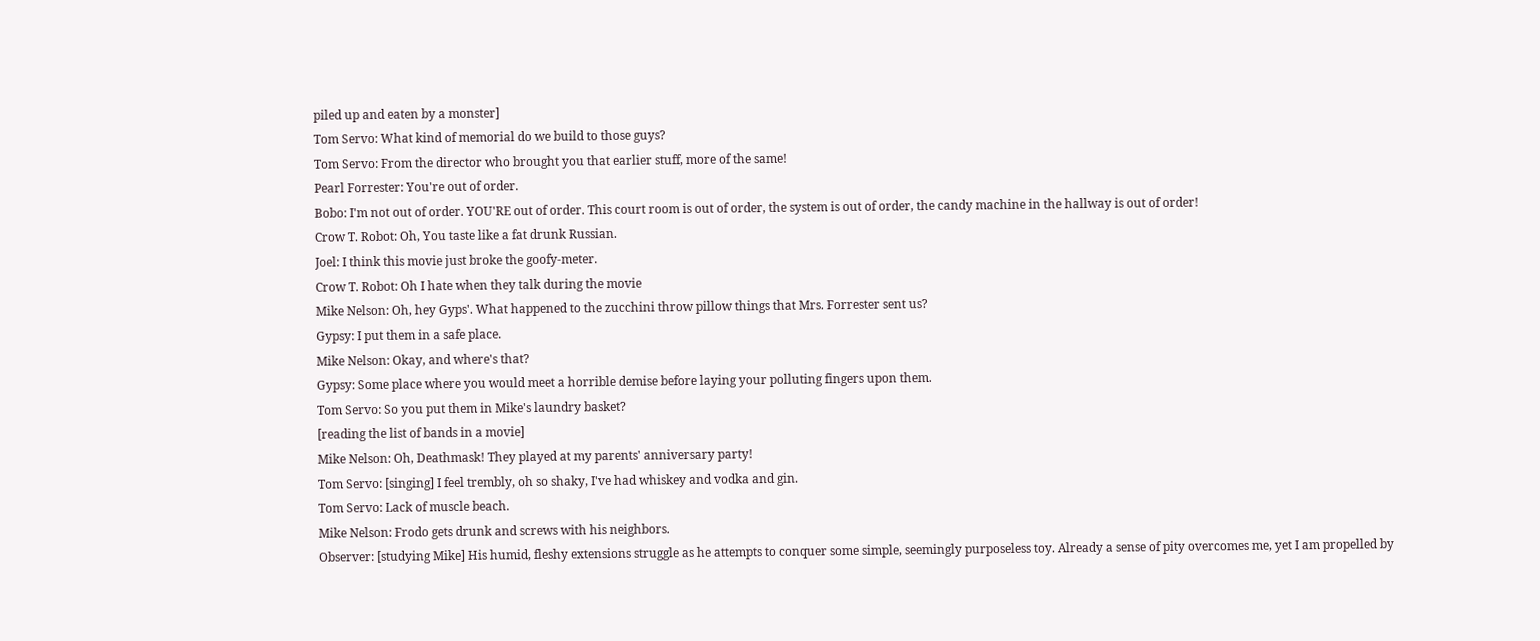piled up and eaten by a monster]
Tom Servo: What kind of memorial do we build to those guys?
Tom Servo: From the director who brought you that earlier stuff, more of the same!
Pearl Forrester: You're out of order.
Bobo: I'm not out of order. YOU'RE out of order. This court room is out of order, the system is out of order, the candy machine in the hallway is out of order!
Crow T. Robot: Oh, You taste like a fat drunk Russian.
Joel: I think this movie just broke the goofy-meter.
Crow T. Robot: Oh I hate when they talk during the movie
Mike Nelson: Oh, hey Gyps'. What happened to the zucchini throw pillow things that Mrs. Forrester sent us?
Gypsy: I put them in a safe place.
Mike Nelson: Okay, and where's that?
Gypsy: Some place where you would meet a horrible demise before laying your polluting fingers upon them.
Tom Servo: So you put them in Mike's laundry basket?
[reading the list of bands in a movie]
Mike Nelson: Oh, Deathmask! They played at my parents' anniversary party!
Tom Servo: [singing] I feel trembly, oh so shaky, I've had whiskey and vodka and gin.
Tom Servo: Lack of muscle beach.
Mike Nelson: Frodo gets drunk and screws with his neighbors.
Observer: [studying Mike] His humid, fleshy extensions struggle as he attempts to conquer some simple, seemingly purposeless toy. Already a sense of pity overcomes me, yet I am propelled by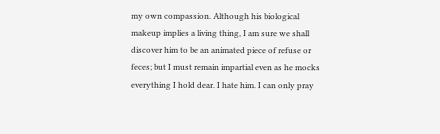my own compassion. Although his biological makeup implies a living thing, I am sure we shall discover him to be an animated piece of refuse or feces; but I must remain impartial even as he mocks everything I hold dear. I hate him. I can only pray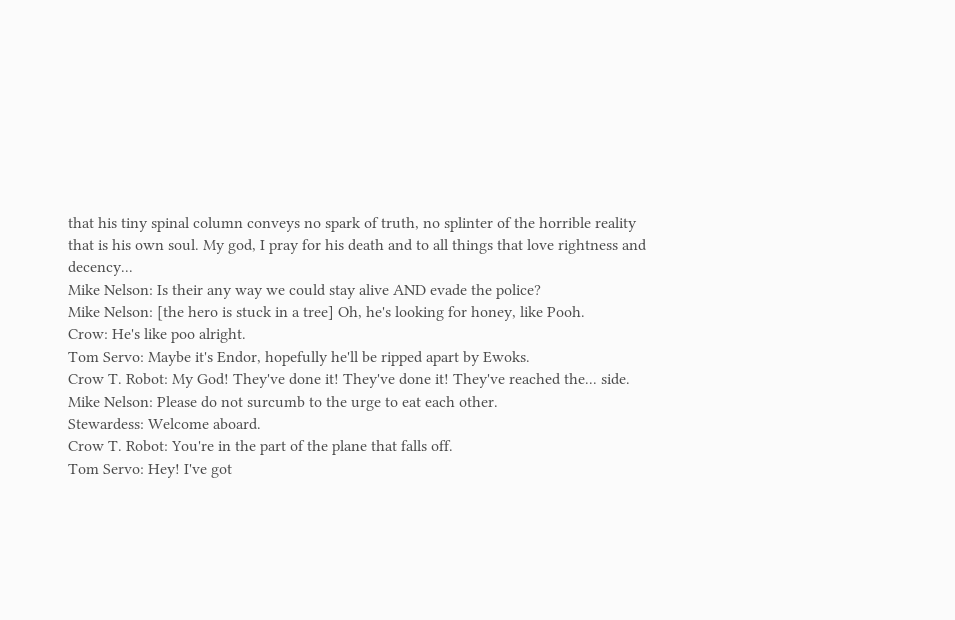that his tiny spinal column conveys no spark of truth, no splinter of the horrible reality that is his own soul. My god, I pray for his death and to all things that love rightness and decency...
Mike Nelson: Is their any way we could stay alive AND evade the police?
Mike Nelson: [the hero is stuck in a tree] Oh, he's looking for honey, like Pooh.
Crow: He's like poo alright.
Tom Servo: Maybe it's Endor, hopefully he'll be ripped apart by Ewoks.
Crow T. Robot: My God! They've done it! They've done it! They've reached the... side.
Mike Nelson: Please do not surcumb to the urge to eat each other.
Stewardess: Welcome aboard.
Crow T. Robot: You're in the part of the plane that falls off.
Tom Servo: Hey! I've got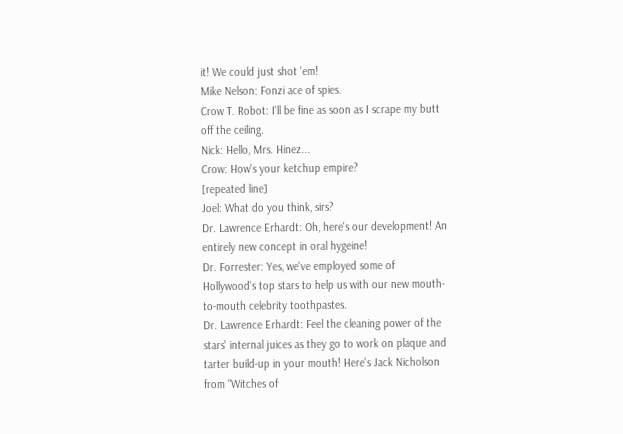it! We could just shot 'em!
Mike Nelson: Fonzi ace of spies.
Crow T. Robot: I'll be fine as soon as I scrape my butt off the ceiling.
Nick: Hello, Mrs. Hinez...
Crow: How's your ketchup empire?
[repeated line]
Joel: What do you think, sirs?
Dr. Lawrence Erhardt: Oh, here's our development! An entirely new concept in oral hygeine!
Dr. Forrester: Yes, we've employed some of Hollywood's top stars to help us with our new mouth-to-mouth celebrity toothpastes.
Dr. Lawrence Erhardt: Feel the cleaning power of the stars' internal juices as they go to work on plaque and tarter build-up in your mouth! Here's Jack Nicholson from "Witches of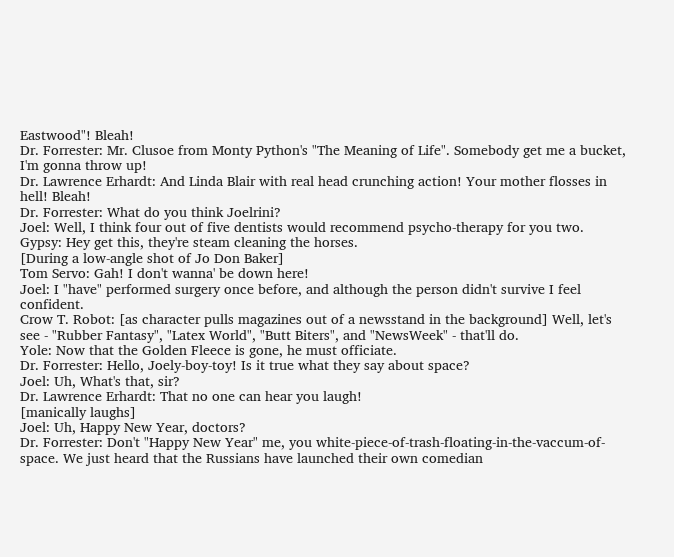Eastwood"! Bleah!
Dr. Forrester: Mr. Clusoe from Monty Python's "The Meaning of Life". Somebody get me a bucket, I'm gonna throw up!
Dr. Lawrence Erhardt: And Linda Blair with real head crunching action! Your mother flosses in hell! Bleah!
Dr. Forrester: What do you think Joelrini?
Joel: Well, I think four out of five dentists would recommend psycho-therapy for you two.
Gypsy: Hey get this, they're steam cleaning the horses.
[During a low-angle shot of Jo Don Baker]
Tom Servo: Gah! I don't wanna' be down here!
Joel: I "have" performed surgery once before, and although the person didn't survive I feel confident.
Crow T. Robot: [as character pulls magazines out of a newsstand in the background] Well, let's see - "Rubber Fantasy", "Latex World", "Butt Biters", and "NewsWeek" - that'll do.
Yole: Now that the Golden Fleece is gone, he must officiate.
Dr. Forrester: Hello, Joely-boy-toy! Is it true what they say about space?
Joel: Uh, What's that, sir?
Dr. Lawrence Erhardt: That no one can hear you laugh!
[manically laughs]
Joel: Uh, Happy New Year, doctors?
Dr. Forrester: Don't "Happy New Year" me, you white-piece-of-trash-floating-in-the-vaccum-of-space. We just heard that the Russians have launched their own comedian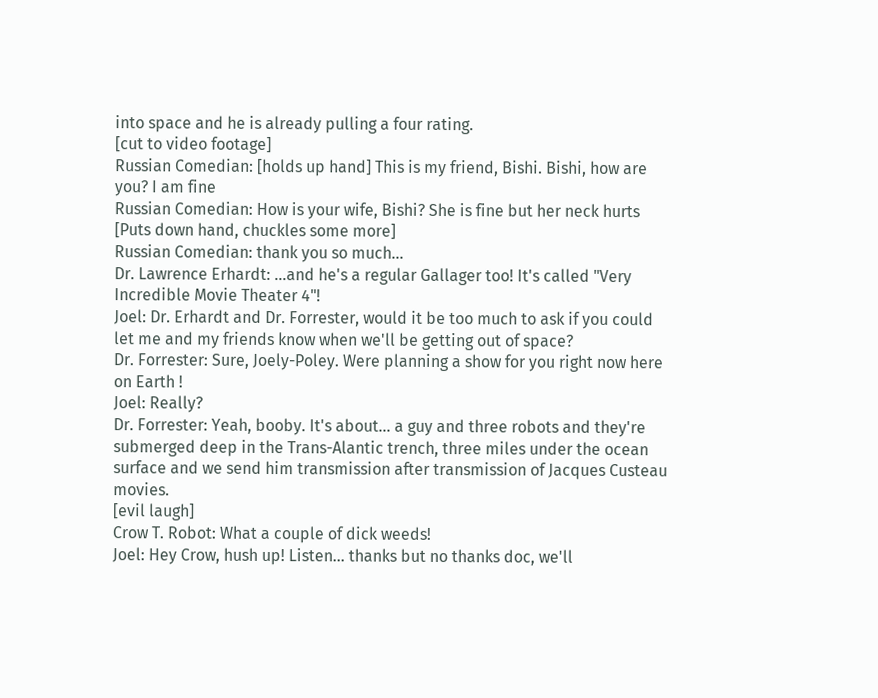into space and he is already pulling a four rating.
[cut to video footage]
Russian Comedian: [holds up hand] This is my friend, Bishi. Bishi, how are you? I am fine
Russian Comedian: How is your wife, Bishi? She is fine but her neck hurts
[Puts down hand, chuckles some more]
Russian Comedian: thank you so much...
Dr. Lawrence Erhardt: ...and he's a regular Gallager too! It's called "Very Incredible Movie Theater 4"!
Joel: Dr. Erhardt and Dr. Forrester, would it be too much to ask if you could let me and my friends know when we'll be getting out of space?
Dr. Forrester: Sure, Joely-Poley. Were planning a show for you right now here on Earth !
Joel: Really?
Dr. Forrester: Yeah, booby. It's about... a guy and three robots and they're submerged deep in the Trans-Alantic trench, three miles under the ocean surface and we send him transmission after transmission of Jacques Custeau movies.
[evil laugh]
Crow T. Robot: What a couple of dick weeds!
Joel: Hey Crow, hush up! Listen... thanks but no thanks doc, we'll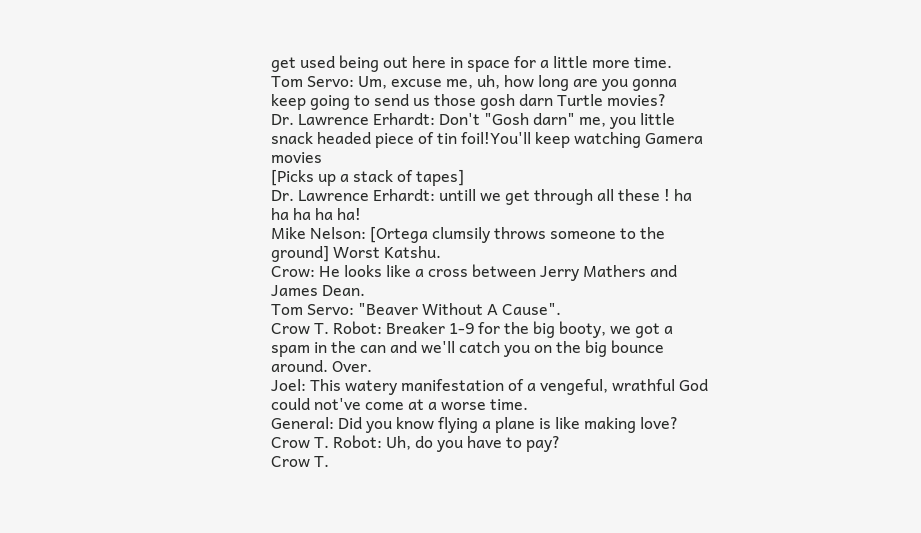get used being out here in space for a little more time.
Tom Servo: Um, excuse me, uh, how long are you gonna keep going to send us those gosh darn Turtle movies?
Dr. Lawrence Erhardt: Don't "Gosh darn" me, you little snack headed piece of tin foil!You'll keep watching Gamera movies
[Picks up a stack of tapes]
Dr. Lawrence Erhardt: untill we get through all these ! ha ha ha ha ha!
Mike Nelson: [Ortega clumsily throws someone to the ground] Worst Katshu.
Crow: He looks like a cross between Jerry Mathers and James Dean.
Tom Servo: "Beaver Without A Cause".
Crow T. Robot: Breaker 1-9 for the big booty, we got a spam in the can and we'll catch you on the big bounce around. Over.
Joel: This watery manifestation of a vengeful, wrathful God could not've come at a worse time.
General: Did you know flying a plane is like making love?
Crow T. Robot: Uh, do you have to pay?
Crow T.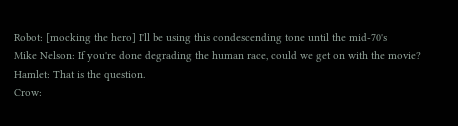Robot: [mocking the hero] I'll be using this condescending tone until the mid-70's
Mike Nelson: If you're done degrading the human race, could we get on with the movie?
Hamlet: That is the question.
Crow: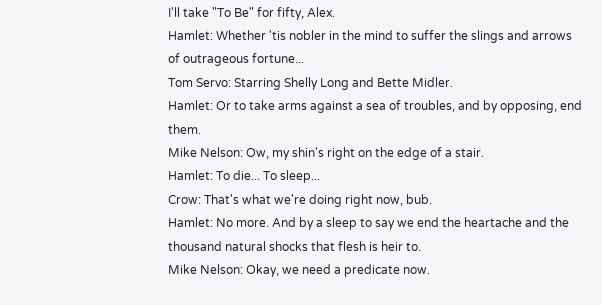I'll take "To Be" for fifty, Alex.
Hamlet: Whether 'tis nobler in the mind to suffer the slings and arrows of outrageous fortune...
Tom Servo: Starring Shelly Long and Bette Midler.
Hamlet: Or to take arms against a sea of troubles, and by opposing, end them.
Mike Nelson: Ow, my shin's right on the edge of a stair.
Hamlet: To die... To sleep...
Crow: That's what we're doing right now, bub.
Hamlet: No more. And by a sleep to say we end the heartache and the thousand natural shocks that flesh is heir to.
Mike Nelson: Okay, we need a predicate now.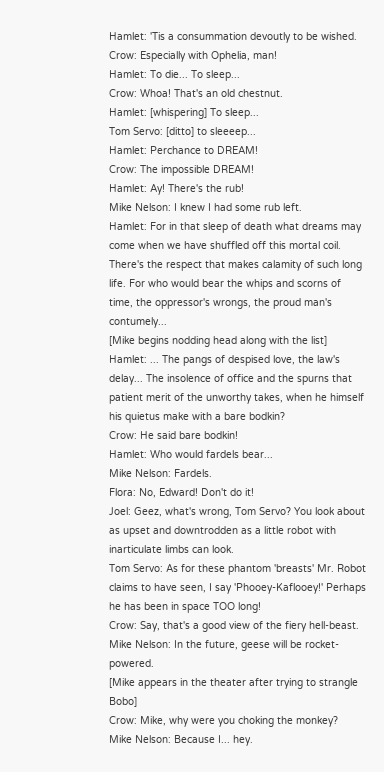Hamlet: 'Tis a consummation devoutly to be wished.
Crow: Especially with Ophelia, man!
Hamlet: To die... To sleep...
Crow: Whoa! That's an old chestnut.
Hamlet: [whispering] To sleep...
Tom Servo: [ditto] to sleeeep...
Hamlet: Perchance to DREAM!
Crow: The impossible DREAM!
Hamlet: Ay! There's the rub!
Mike Nelson: I knew I had some rub left.
Hamlet: For in that sleep of death what dreams may come when we have shuffled off this mortal coil. There's the respect that makes calamity of such long life. For who would bear the whips and scorns of time, the oppressor's wrongs, the proud man's contumely...
[Mike begins nodding head along with the list]
Hamlet: ... The pangs of despised love, the law's delay... The insolence of office and the spurns that patient merit of the unworthy takes, when he himself his quietus make with a bare bodkin?
Crow: He said bare bodkin!
Hamlet: Who would fardels bear...
Mike Nelson: Fardels.
Flora: No, Edward! Don't do it!
Joel: Geez, what's wrong, Tom Servo? You look about as upset and downtrodden as a little robot with inarticulate limbs can look.
Tom Servo: As for these phantom 'breasts' Mr. Robot claims to have seen, I say 'Phooey-Kaflooey!' Perhaps he has been in space TOO long!
Crow: Say, that's a good view of the fiery hell-beast.
Mike Nelson: In the future, geese will be rocket-powered.
[Mike appears in the theater after trying to strangle Bobo]
Crow: Mike, why were you choking the monkey?
Mike Nelson: Because I... hey.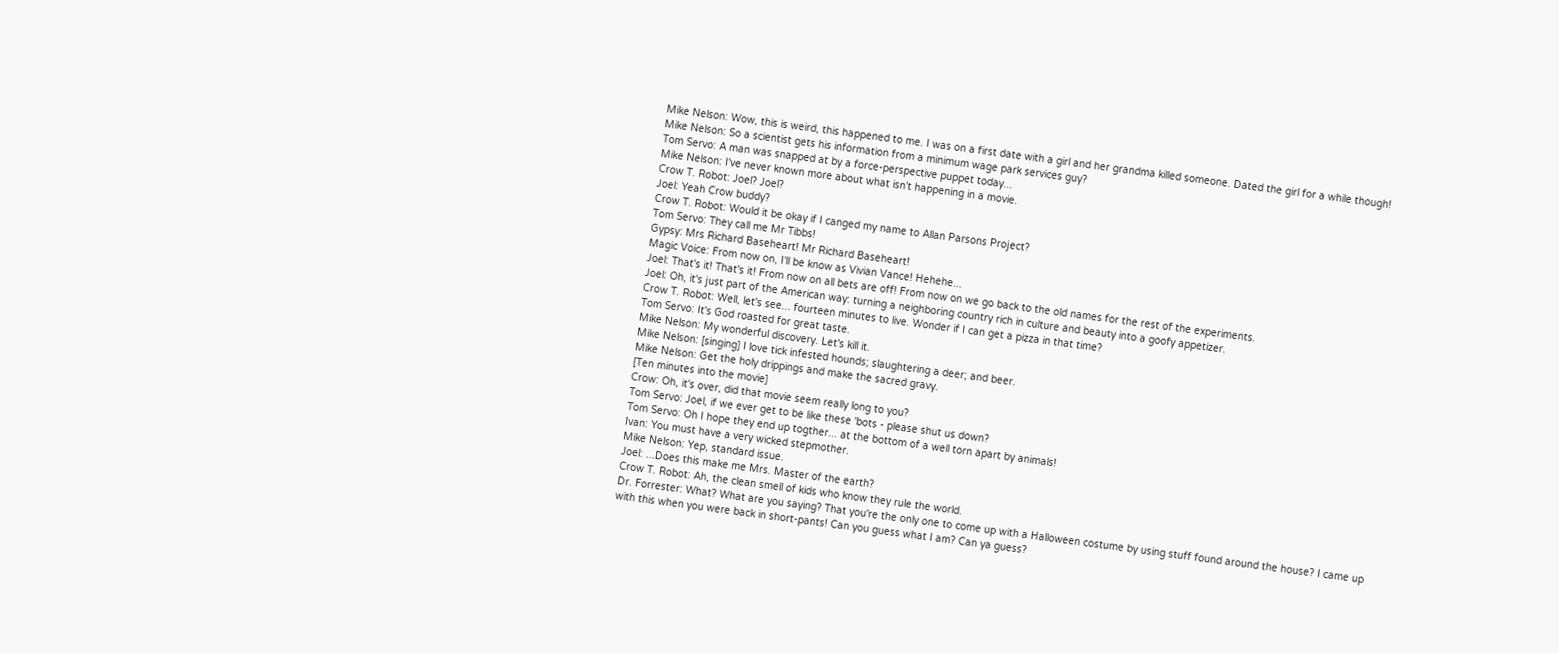Mike Nelson: Wow, this is weird, this happened to me. I was on a first date with a girl and her grandma killed someone. Dated the girl for a while though!
Mike Nelson: So a scientist gets his information from a minimum wage park services guy?
Tom Servo: A man was snapped at by a force-perspective puppet today...
Mike Nelson: I've never known more about what isn't happening in a movie.
Crow T. Robot: Joel? Joel?
Joel: Yeah Crow buddy?
Crow T. Robot: Would it be okay if I canged my name to Allan Parsons Project?
Tom Servo: They call me Mr Tibbs!
Gypsy: Mrs Richard Baseheart! Mr Richard Baseheart!
Magic Voice: From now on, I'll be know as Vivian Vance! Hehehe...
Joel: That's it! That's it! From now on all bets are off! From now on we go back to the old names for the rest of the experiments.
Joel: Oh, it's just part of the American way: turning a neighboring country rich in culture and beauty into a goofy appetizer.
Crow T. Robot: Well, let's see... fourteen minutes to live. Wonder if I can get a pizza in that time?
Tom Servo: It's God roasted for great taste.
Mike Nelson: My wonderful discovery. Let's kill it.
Mike Nelson: [singing] I love tick infested hounds; slaughtering a deer; and beer.
Mike Nelson: Get the holy drippings and make the sacred gravy.
[Ten minutes into the movie]
Crow: Oh, it's over, did that movie seem really long to you?
Tom Servo: Joel, if we ever get to be like these 'bots - please shut us down?
Tom Servo: Oh I hope they end up togther... at the bottom of a well torn apart by animals!
Ivan: You must have a very wicked stepmother.
Mike Nelson: Yep, standard issue.
Joel: ...Does this make me Mrs. Master of the earth?
Crow T. Robot: Ah, the clean smell of kids who know they rule the world.
Dr. Forrester: What? What are you saying? That you're the only one to come up with a Halloween costume by using stuff found around the house? I came up with this when you were back in short-pants! Can you guess what I am? Can ya guess?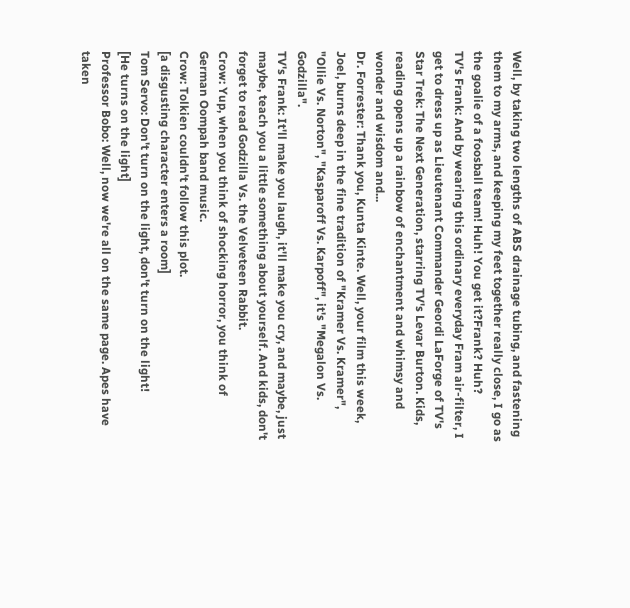Well, by taking two lengths of ABS drainage tubing, and fastening them to my arms, and keeping my feet together really close, I go as the goalie of a foosball team! Huh! You get it?Frank? Huh?
TV's Frank: And by wearing this ordinary everyday Fram air-filter, I get to dress up as Lieutenant Commander Geordi LaForge of TV's Star Trek: The Next Generation, starring TV's Levar Burton. Kids, reading opens up a rainbow of enchantment and whimsy and wonder and wisdom and...
Dr. Forrester: Thank you, Kunta Kinte. Well, your film this week, Joel, burns deep in the fine tradition of "Kramer Vs. Kramer", "Ollie Vs. Norton", "Kasparoff Vs. Karpoff", it's "Megalon Vs. Godzilla".
TV's Frank: It'll make you laugh, it'll make you cry, and maybe, just maybe, teach you a little something about yourself. And kids, don't forget to read Godzilla Vs. the Velveteen Rabbit.
Crow: Yup, when you think of shocking horror, you think of German Oompah band music.
Crow: Tolkien couldn't follow this plot.
[a disgusting character enters a room]
Tom Servo: Don't turn on the light, don't turn on the light!
[He turns on the light]
Professor Bobo: Well, now we're all on the same page. Apes have taken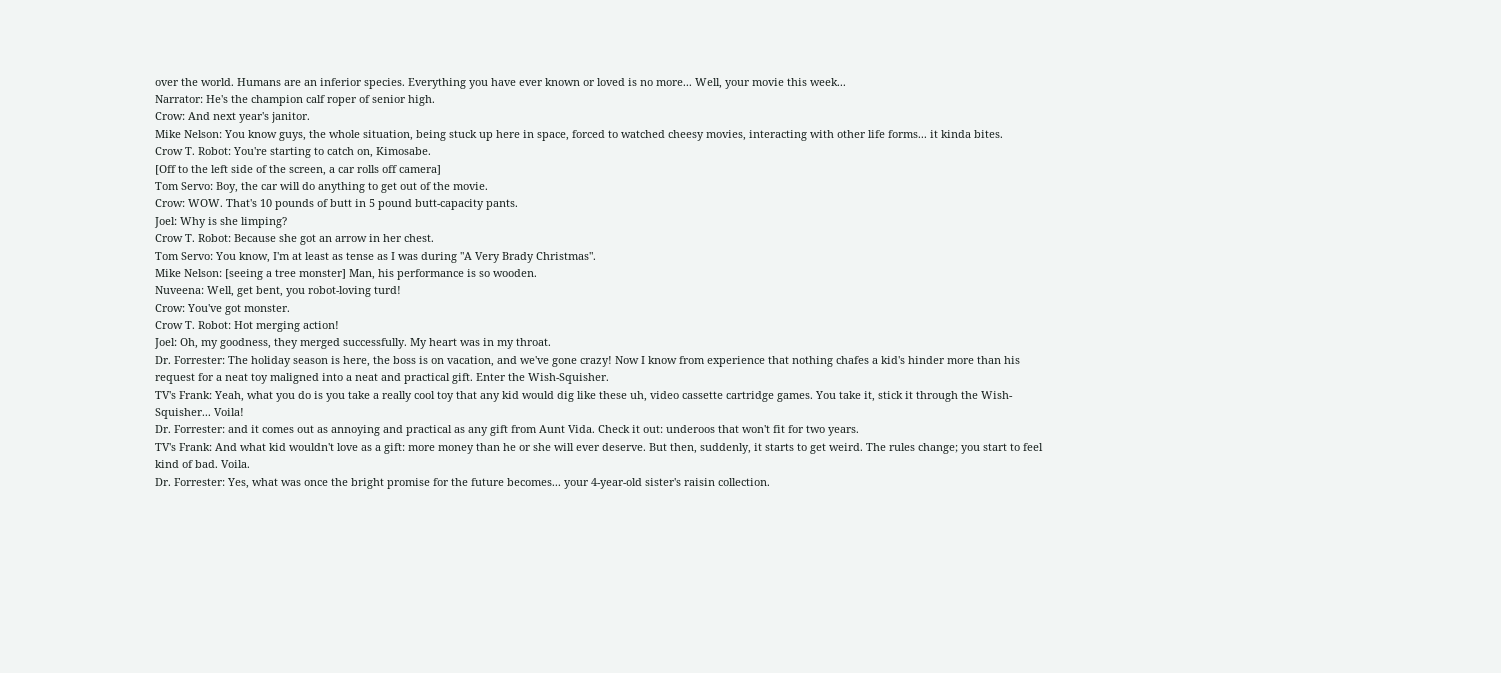over the world. Humans are an inferior species. Everything you have ever known or loved is no more... Well, your movie this week...
Narrator: He's the champion calf roper of senior high.
Crow: And next year's janitor.
Mike Nelson: You know guys, the whole situation, being stuck up here in space, forced to watched cheesy movies, interacting with other life forms... it kinda bites.
Crow T. Robot: You're starting to catch on, Kimosabe.
[Off to the left side of the screen, a car rolls off camera]
Tom Servo: Boy, the car will do anything to get out of the movie.
Crow: WOW. That's 10 pounds of butt in 5 pound butt-capacity pants.
Joel: Why is she limping?
Crow T. Robot: Because she got an arrow in her chest.
Tom Servo: You know, I'm at least as tense as I was during "A Very Brady Christmas".
Mike Nelson: [seeing a tree monster] Man, his performance is so wooden.
Nuveena: Well, get bent, you robot-loving turd!
Crow: You've got monster.
Crow T. Robot: Hot merging action!
Joel: Oh, my goodness, they merged successfully. My heart was in my throat.
Dr. Forrester: The holiday season is here, the boss is on vacation, and we've gone crazy! Now I know from experience that nothing chafes a kid's hinder more than his request for a neat toy maligned into a neat and practical gift. Enter the Wish-Squisher.
TV's Frank: Yeah, what you do is you take a really cool toy that any kid would dig like these uh, video cassette cartridge games. You take it, stick it through the Wish-Squisher... Voila!
Dr. Forrester: and it comes out as annoying and practical as any gift from Aunt Vida. Check it out: underoos that won't fit for two years.
TV's Frank: And what kid wouldn't love as a gift: more money than he or she will ever deserve. But then, suddenly, it starts to get weird. The rules change; you start to feel kind of bad. Voila.
Dr. Forrester: Yes, what was once the bright promise for the future becomes... your 4-year-old sister's raisin collection.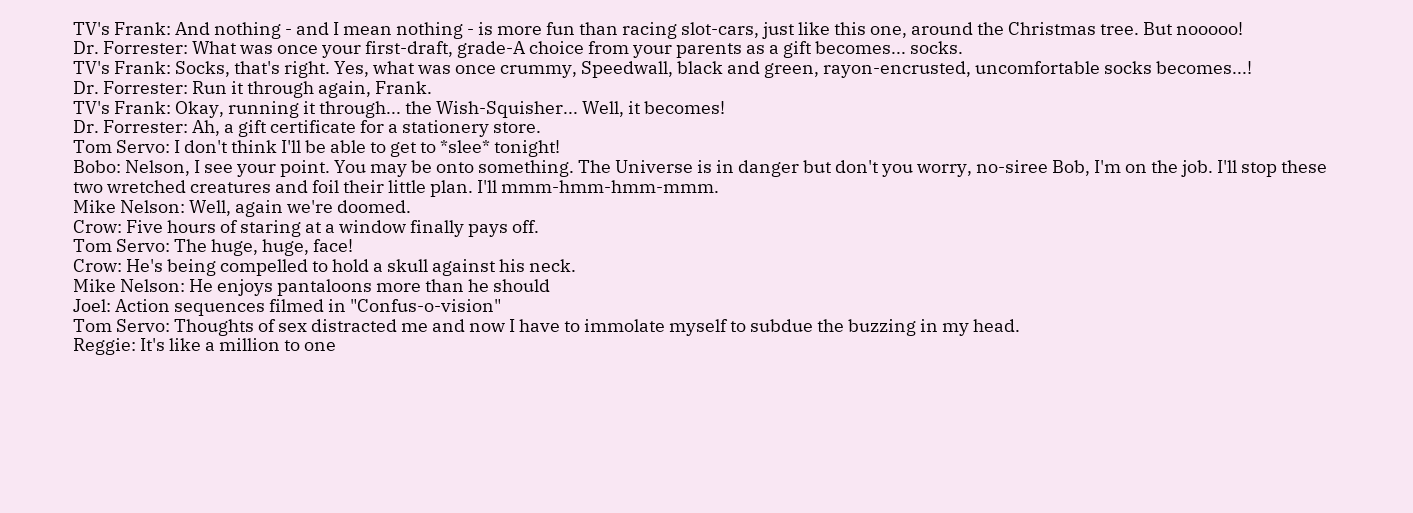TV's Frank: And nothing - and I mean nothing - is more fun than racing slot-cars, just like this one, around the Christmas tree. But nooooo!
Dr. Forrester: What was once your first-draft, grade-A choice from your parents as a gift becomes... socks.
TV's Frank: Socks, that's right. Yes, what was once crummy, Speedwall, black and green, rayon-encrusted, uncomfortable socks becomes...!
Dr. Forrester: Run it through again, Frank.
TV's Frank: Okay, running it through... the Wish-Squisher... Well, it becomes!
Dr. Forrester: Ah, a gift certificate for a stationery store.
Tom Servo: I don't think I'll be able to get to *slee* tonight!
Bobo: Nelson, I see your point. You may be onto something. The Universe is in danger but don't you worry, no-siree Bob, I'm on the job. I'll stop these two wretched creatures and foil their little plan. I'll mmm-hmm-hmm-mmm.
Mike Nelson: Well, again we're doomed.
Crow: Five hours of staring at a window finally pays off.
Tom Servo: The huge, huge, face!
Crow: He's being compelled to hold a skull against his neck.
Mike Nelson: He enjoys pantaloons more than he should
Joel: Action sequences filmed in "Confus-o-vision"
Tom Servo: Thoughts of sex distracted me and now I have to immolate myself to subdue the buzzing in my head.
Reggie: It's like a million to one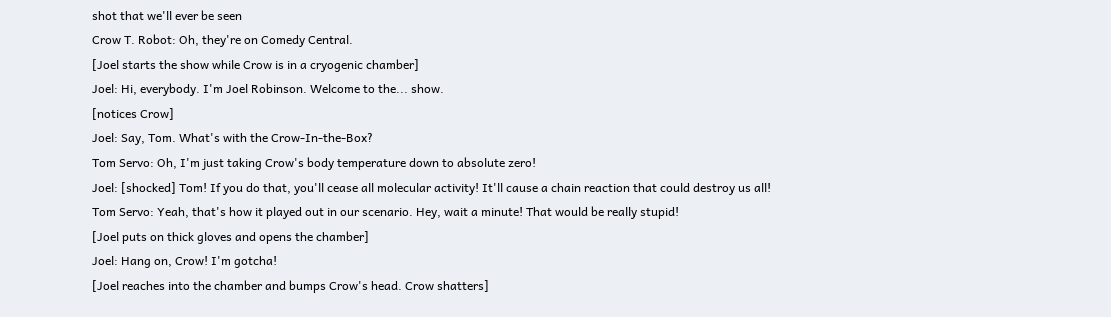shot that we'll ever be seen
Crow T. Robot: Oh, they're on Comedy Central.
[Joel starts the show while Crow is in a cryogenic chamber]
Joel: Hi, everybody. I'm Joel Robinson. Welcome to the... show.
[notices Crow]
Joel: Say, Tom. What's with the Crow-In-the-Box?
Tom Servo: Oh, I'm just taking Crow's body temperature down to absolute zero!
Joel: [shocked] Tom! If you do that, you'll cease all molecular activity! It'll cause a chain reaction that could destroy us all!
Tom Servo: Yeah, that's how it played out in our scenario. Hey, wait a minute! That would be really stupid!
[Joel puts on thick gloves and opens the chamber]
Joel: Hang on, Crow! I'm gotcha!
[Joel reaches into the chamber and bumps Crow's head. Crow shatters]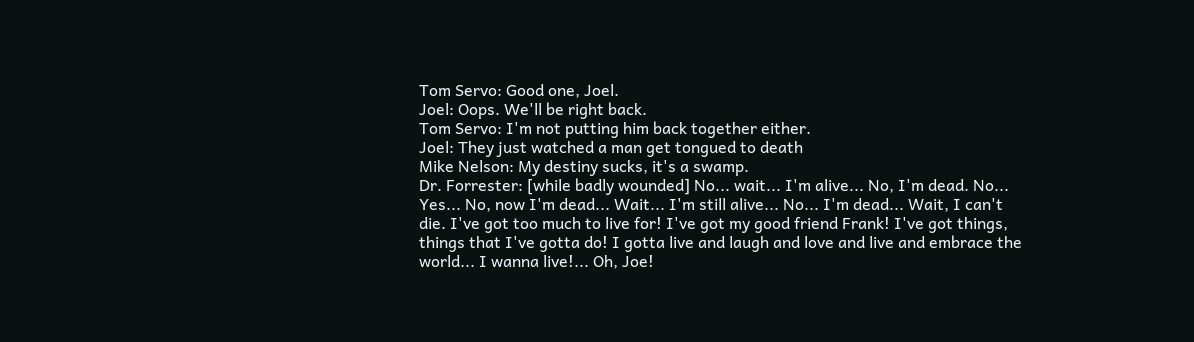Tom Servo: Good one, Joel.
Joel: Oops. We'll be right back.
Tom Servo: I'm not putting him back together either.
Joel: They just watched a man get tongued to death
Mike Nelson: My destiny sucks, it's a swamp.
Dr. Forrester: [while badly wounded] No... wait... I'm alive... No, I'm dead. No... Yes... No, now I'm dead... Wait... I'm still alive... No... I'm dead... Wait, I can't die. I've got too much to live for! I've got my good friend Frank! I've got things, things that I've gotta do! I gotta live and laugh and love and live and embrace the world... I wanna live!... Oh, Joe!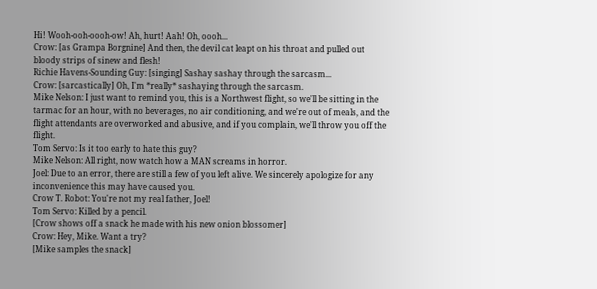Hi! Wooh-ooh-oooh-ow! Ah, hurt! Aah! Oh, oooh...
Crow: [as Grampa Borgnine] And then, the devil cat leapt on his throat and pulled out bloody strips of sinew and flesh!
Richie Havens-Sounding Guy: [singing] Sashay sashay through the sarcasm...
Crow: [sarcastically] Oh, I'm *really* sashaying through the sarcasm.
Mike Nelson: I just want to remind you, this is a Northwest flight, so we'll be sitting in the tarmac for an hour, with no beverages, no air conditioning, and we're out of meals, and the flight attendants are overworked and abusive, and if you complain, we'll throw you off the flight.
Tom Servo: Is it too early to hate this guy?
Mike Nelson: All right, now watch how a MAN screams in horror.
Joel: Due to an error, there are still a few of you left alive. We sincerely apologize for any inconvenience this may have caused you.
Crow T. Robot: You're not my real father, Joel!
Tom Servo: Killed by a pencil.
[Crow shows off a snack he made with his new onion blossomer]
Crow: Hey, Mike. Want a try?
[Mike samples the snack]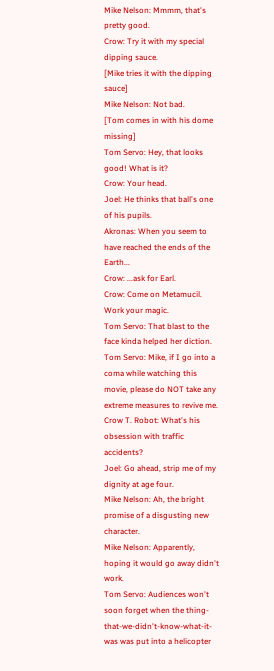Mike Nelson: Mmmm, that's pretty good.
Crow: Try it with my special dipping sauce.
[Mike tries it with the dipping sauce]
Mike Nelson: Not bad.
[Tom comes in with his dome missing]
Tom Servo: Hey, that looks good! What is it?
Crow: Your head.
Joel: He thinks that ball's one of his pupils.
Akronas: When you seem to have reached the ends of the Earth...
Crow: ...ask for Earl.
Crow: Come on Metamucil. Work your magic.
Tom Servo: That blast to the face kinda helped her diction.
Tom Servo: Mike, if I go into a coma while watching this movie, please do NOT take any extreme measures to revive me.
Crow T. Robot: What's his obsession with traffic accidents?
Joel: Go ahead, strip me of my dignity at age four.
Mike Nelson: Ah, the bright promise of a disgusting new character.
Mike Nelson: Apparently, hoping it would go away didn't work.
Tom Servo: Audiences won't soon forget when the thing-that-we-didn't-know-what-it-was was put into a helicopter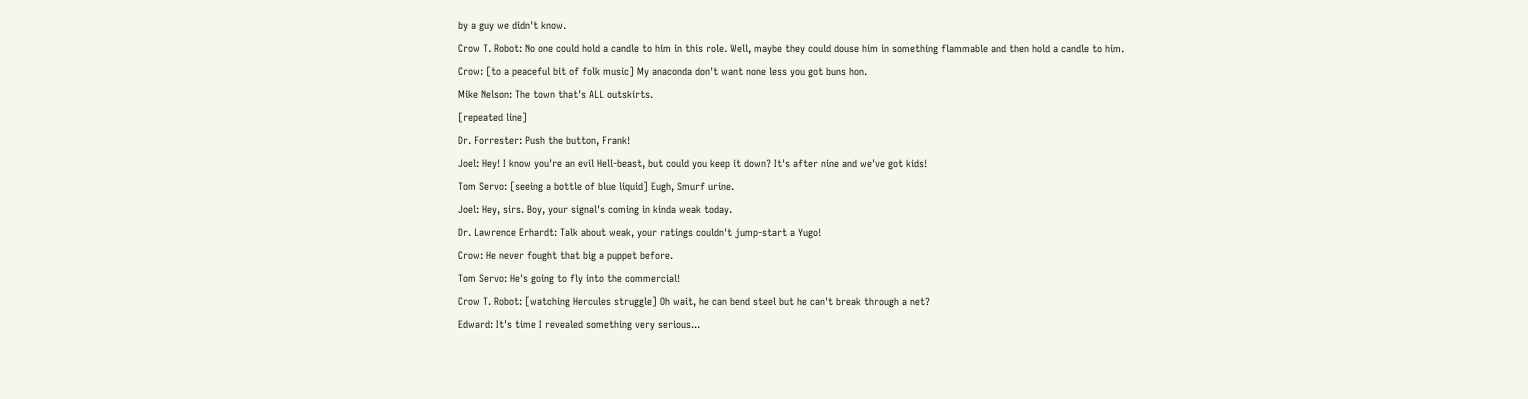by a guy we didn't know.
Crow T. Robot: No one could hold a candle to him in this role. Well, maybe they could douse him in something flammable and then hold a candle to him.
Crow: [to a peaceful bit of folk music] My anaconda don't want none less you got buns hon.
Mike Nelson: The town that's ALL outskirts.
[repeated line]
Dr. Forrester: Push the button, Frank!
Joel: Hey! I know you're an evil Hell-beast, but could you keep it down? It's after nine and we've got kids!
Tom Servo: [seeing a bottle of blue liquid] Eugh, Smurf urine.
Joel: Hey, sirs. Boy, your signal's coming in kinda weak today.
Dr. Lawrence Erhardt: Talk about weak, your ratings couldn't jump-start a Yugo!
Crow: He never fought that big a puppet before.
Tom Servo: He's going to fly into the commercial!
Crow T. Robot: [watching Hercules struggle] Oh wait, he can bend steel but he can't break through a net?
Edward: It's time I revealed something very serious...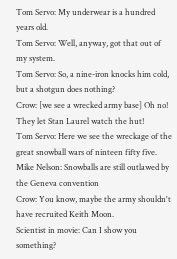Tom Servo: My underwear is a hundred years old.
Tom Servo: Well, anyway, got that out of my system.
Tom Servo: So, a nine-iron knocks him cold, but a shotgun does nothing?
Crow: [we see a wrecked army base] Oh no! They let Stan Laurel watch the hut!
Tom Servo: Here we see the wreckage of the great snowball wars of ninteen fifty five.
Mike Nelson: Snowballs are still outlawed by the Geneva convention
Crow: You know, maybe the army shouldn't have recruited Keith Moon.
Scientist in movie: Can I show you something?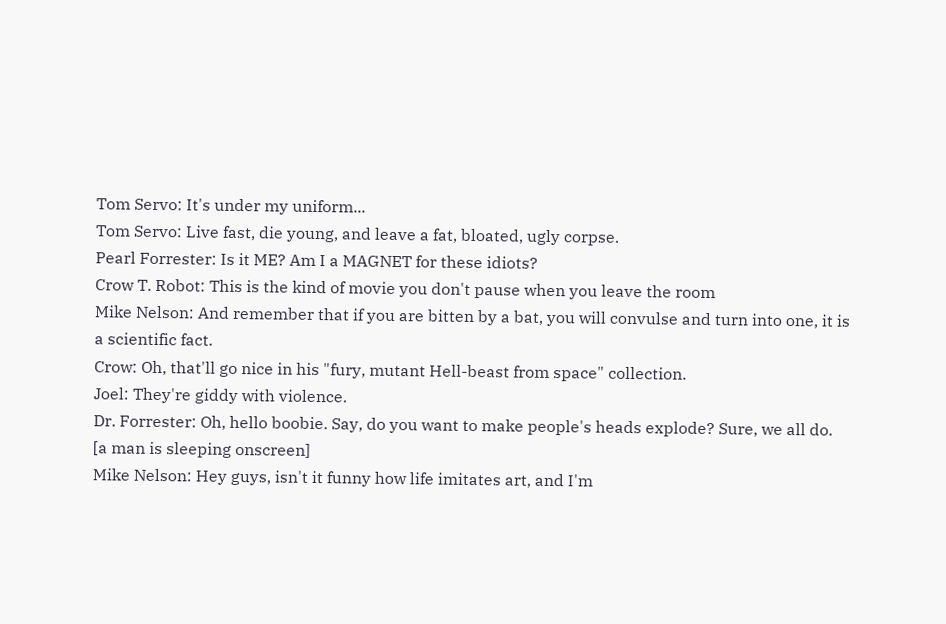Tom Servo: It's under my uniform...
Tom Servo: Live fast, die young, and leave a fat, bloated, ugly corpse.
Pearl Forrester: Is it ME? Am I a MAGNET for these idiots?
Crow T. Robot: This is the kind of movie you don't pause when you leave the room
Mike Nelson: And remember that if you are bitten by a bat, you will convulse and turn into one, it is a scientific fact.
Crow: Oh, that'll go nice in his "fury, mutant Hell-beast from space" collection.
Joel: They're giddy with violence.
Dr. Forrester: Oh, hello boobie. Say, do you want to make people's heads explode? Sure, we all do.
[a man is sleeping onscreen]
Mike Nelson: Hey guys, isn't it funny how life imitates art, and I'm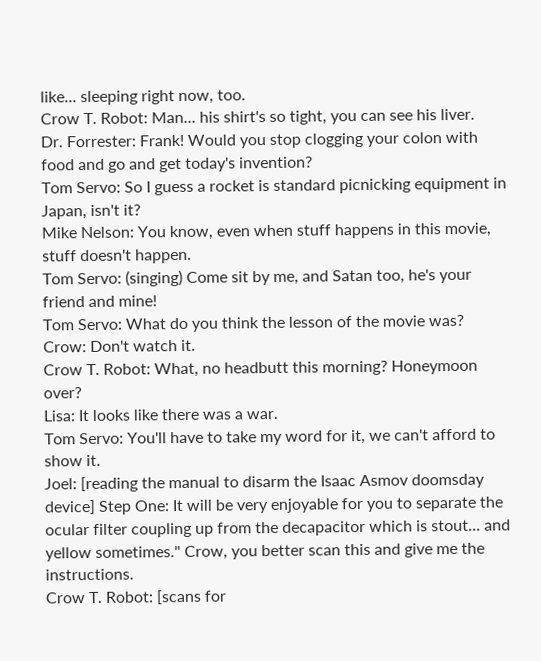like... sleeping right now, too.
Crow T. Robot: Man... his shirt's so tight, you can see his liver.
Dr. Forrester: Frank! Would you stop clogging your colon with food and go and get today's invention?
Tom Servo: So I guess a rocket is standard picnicking equipment in Japan, isn't it?
Mike Nelson: You know, even when stuff happens in this movie, stuff doesn't happen.
Tom Servo: (singing) Come sit by me, and Satan too, he's your friend and mine!
Tom Servo: What do you think the lesson of the movie was?
Crow: Don't watch it.
Crow T. Robot: What, no headbutt this morning? Honeymoon over?
Lisa: It looks like there was a war.
Tom Servo: You'll have to take my word for it, we can't afford to show it.
Joel: [reading the manual to disarm the Isaac Asmov doomsday device] Step One: It will be very enjoyable for you to separate the ocular filter coupling up from the decapacitor which is stout... and yellow sometimes." Crow, you better scan this and give me the instructions.
Crow T. Robot: [scans for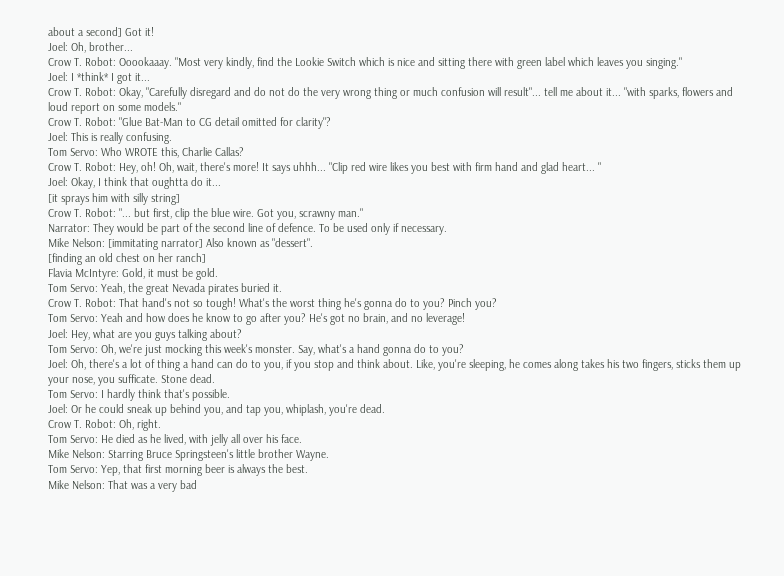about a second] Got it!
Joel: Oh, brother...
Crow T. Robot: Ooookaaay. "Most very kindly, find the Lookie Switch which is nice and sitting there with green label which leaves you singing."
Joel: I *think* I got it...
Crow T. Robot: Okay, "Carefully disregard and do not do the very wrong thing or much confusion will result"... tell me about it... "with sparks, flowers and loud report on some models."
Crow T. Robot: "Glue Bat-Man to CG detail omitted for clarity"?
Joel: This is really confusing.
Tom Servo: Who WROTE this, Charlie Callas?
Crow T. Robot: Hey, oh! Oh, wait, there's more! It says uhhh... "Clip red wire likes you best with firm hand and glad heart... "
Joel: Okay, I think that oughtta do it...
[it sprays him with silly string]
Crow T. Robot: "... but first, clip the blue wire. Got you, scrawny man."
Narrator: They would be part of the second line of defence. To be used only if necessary.
Mike Nelson: [immitating narrator] Also known as "dessert".
[finding an old chest on her ranch]
Flavia McIntyre: Gold, it must be gold.
Tom Servo: Yeah, the great Nevada pirates buried it.
Crow T. Robot: That hand's not so tough! What's the worst thing he's gonna do to you? Pinch you?
Tom Servo: Yeah and how does he know to go after you? He's got no brain, and no leverage!
Joel: Hey, what are you guys talking about?
Tom Servo: Oh, we're just mocking this week's monster. Say, what's a hand gonna do to you?
Joel: Oh, there's a lot of thing a hand can do to you, if you stop and think about. Like, you're sleeping, he comes along takes his two fingers, sticks them up your nose, you sufficate. Stone dead.
Tom Servo: I hardly think that's possible.
Joel: Or he could sneak up behind you, and tap you, whiplash, you're dead.
Crow T. Robot: Oh, right.
Tom Servo: He died as he lived, with jelly all over his face.
Mike Nelson: Starring Bruce Springsteen's little brother Wayne.
Tom Servo: Yep, that first morning beer is always the best.
Mike Nelson: That was a very bad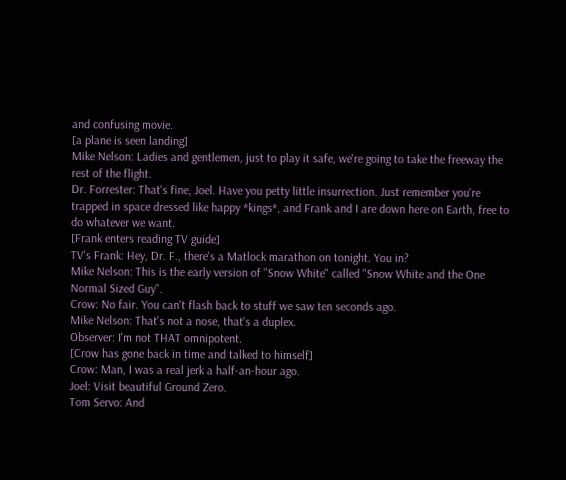and confusing movie.
[a plane is seen landing]
Mike Nelson: Ladies and gentlemen, just to play it safe, we're going to take the freeway the rest of the flight.
Dr. Forrester: That's fine, Joel. Have you petty little insurrection. Just remember you're trapped in space dressed like happy *kings*, and Frank and I are down here on Earth, free to do whatever we want.
[Frank enters reading TV guide]
TV's Frank: Hey, Dr. F., there's a Matlock marathon on tonight. You in?
Mike Nelson: This is the early version of "Snow White" called "Snow White and the One Normal Sized Guy".
Crow: No fair. You can't flash back to stuff we saw ten seconds ago.
Mike Nelson: That's not a nose, that's a duplex.
Observer: I'm not THAT omnipotent.
[Crow has gone back in time and talked to himself]
Crow: Man, I was a real jerk a half-an-hour ago.
Joel: Visit beautiful Ground Zero.
Tom Servo: And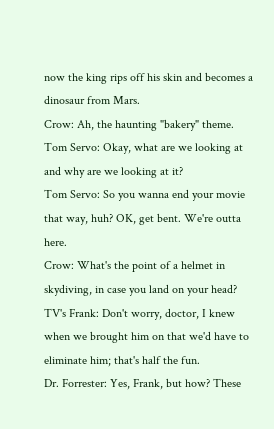now the king rips off his skin and becomes a dinosaur from Mars.
Crow: Ah, the haunting "bakery" theme.
Tom Servo: Okay, what are we looking at and why are we looking at it?
Tom Servo: So you wanna end your movie that way, huh? OK, get bent. We're outta here.
Crow: What's the point of a helmet in skydiving, in case you land on your head?
TV's Frank: Don't worry, doctor, I knew when we brought him on that we'd have to eliminate him; that's half the fun.
Dr. Forrester: Yes, Frank, but how? These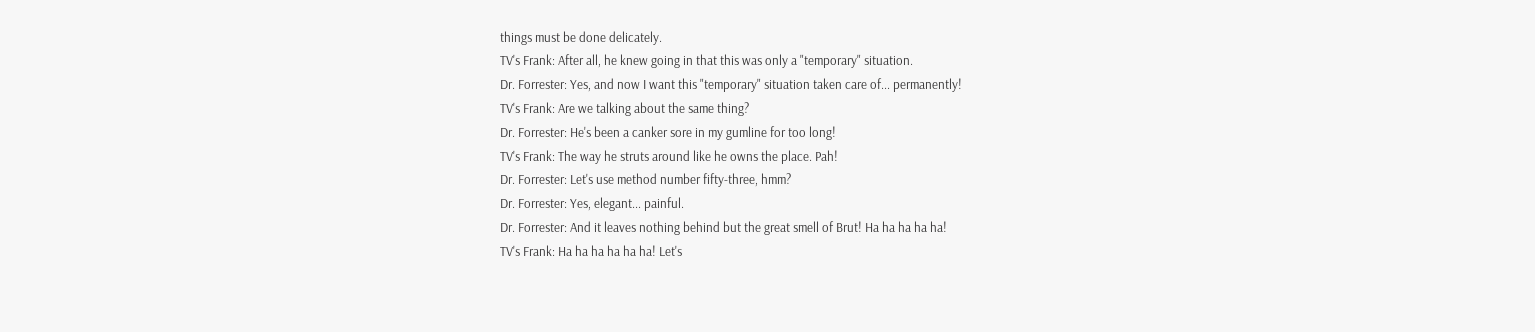things must be done delicately.
TV's Frank: After all, he knew going in that this was only a "temporary" situation.
Dr. Forrester: Yes, and now I want this "temporary" situation taken care of... permanently!
TV's Frank: Are we talking about the same thing?
Dr. Forrester: He's been a canker sore in my gumline for too long!
TV's Frank: The way he struts around like he owns the place. Pah!
Dr. Forrester: Let's use method number fifty-three, hmm?
Dr. Forrester: Yes, elegant... painful.
Dr. Forrester: And it leaves nothing behind but the great smell of Brut! Ha ha ha ha ha!
TV's Frank: Ha ha ha ha ha ha! Let's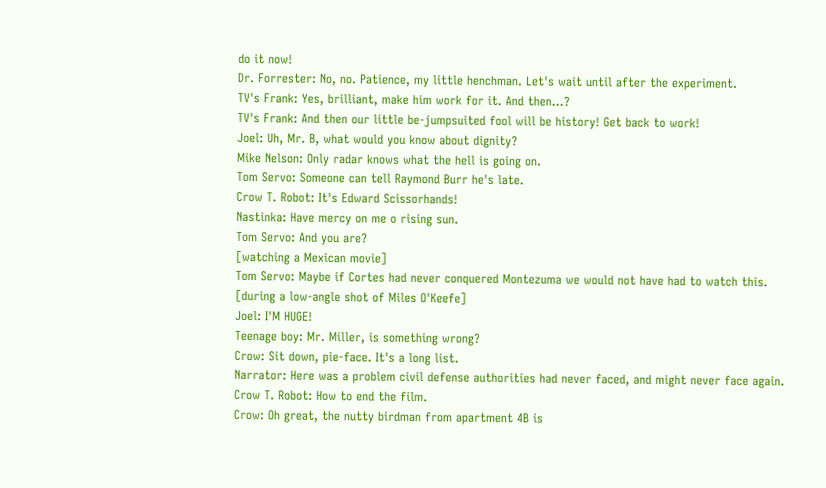do it now!
Dr. Forrester: No, no. Patience, my little henchman. Let's wait until after the experiment.
TV's Frank: Yes, brilliant, make him work for it. And then...?
TV's Frank: And then our little be-jumpsuited fool will be history! Get back to work!
Joel: Uh, Mr. B, what would you know about dignity?
Mike Nelson: Only radar knows what the hell is going on.
Tom Servo: Someone can tell Raymond Burr he's late.
Crow T. Robot: It's Edward Scissorhands!
Nastinka: Have mercy on me o rising sun.
Tom Servo: And you are?
[watching a Mexican movie]
Tom Servo: Maybe if Cortes had never conquered Montezuma we would not have had to watch this.
[during a low-angle shot of Miles O'Keefe]
Joel: I'M HUGE!
Teenage boy: Mr. Miller, is something wrong?
Crow: Sit down, pie-face. It's a long list.
Narrator: Here was a problem civil defense authorities had never faced, and might never face again.
Crow T. Robot: How to end the film.
Crow: Oh great, the nutty birdman from apartment 4B is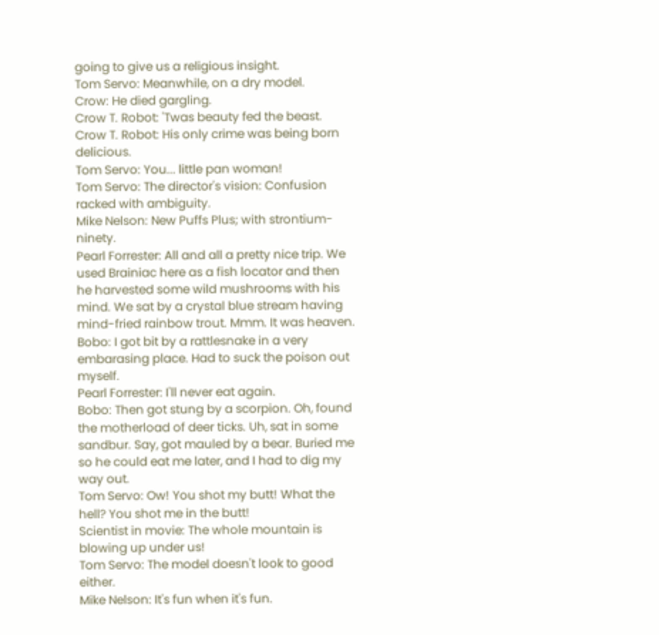going to give us a religious insight.
Tom Servo: Meanwhile, on a dry model.
Crow: He died gargling.
Crow T. Robot: 'Twas beauty fed the beast.
Crow T. Robot: His only crime was being born delicious.
Tom Servo: You... little pan woman!
Tom Servo: The director's vision: Confusion racked with ambiguity.
Mike Nelson: New Puffs Plus; with strontium-ninety.
Pearl Forrester: All and all a pretty nice trip. We used Brainiac here as a fish locator and then he harvested some wild mushrooms with his mind. We sat by a crystal blue stream having mind-fried rainbow trout. Mmm. It was heaven.
Bobo: I got bit by a rattlesnake in a very embarasing place. Had to suck the poison out myself.
Pearl Forrester: I'll never eat again.
Bobo: Then got stung by a scorpion. Oh, found the motherload of deer ticks. Uh, sat in some sandbur. Say, got mauled by a bear. Buried me so he could eat me later, and I had to dig my way out.
Tom Servo: Ow! You shot my butt! What the hell? You shot me in the butt!
Scientist in movie: The whole mountain is blowing up under us!
Tom Servo: The model doesn't look to good either.
Mike Nelson: It's fun when it's fun.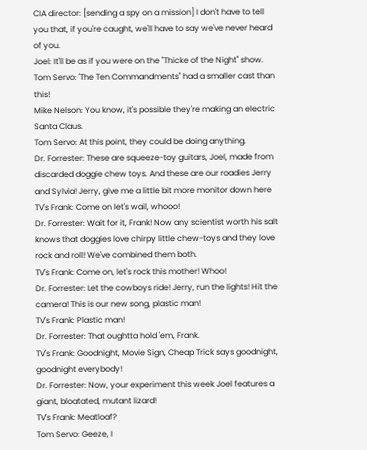CIA director: [sending a spy on a mission] I don't have to tell you that, if you're caught, we'll have to say we've never heard of you.
Joel: It'll be as if you were on the "Thicke of the Night" show.
Tom Servo: 'The Ten Commandments" had a smaller cast than this!
Mike Nelson: You know, it's possible they're making an electric Santa Claus.
Tom Servo: At this point, they could be doing anything.
Dr. Forrester: These are squeeze-toy guitars, Joel, made from discarded doggie chew toys. And these are our roadies Jerry and Sylvia! Jerry, give me a little bit more monitor down here
TV's Frank: Come on let's wail, whooo!
Dr. Forrester: Wait for it, Frank! Now any scientist worth his salt knows that doggies love chirpy little chew-toys and they love rock and roll! We've combined them both.
TV's Frank: Come on, let's rock this mother! Whoo!
Dr. Forrester: Let the cowboys ride! Jerry, run the lights! Hit the camera! This is our new song, plastic man!
TV's Frank: Plastic man!
Dr. Forrester: That oughtta hold 'em, Frank.
TV's Frank: Goodnight, Movie Sign, Cheap Trick says goodnight, goodnight everybody!
Dr. Forrester: Now, your experiment this week Joel features a giant, bloatated, mutant lizard!
TV's Frank: Meatloaf?
Tom Servo: Geeze, I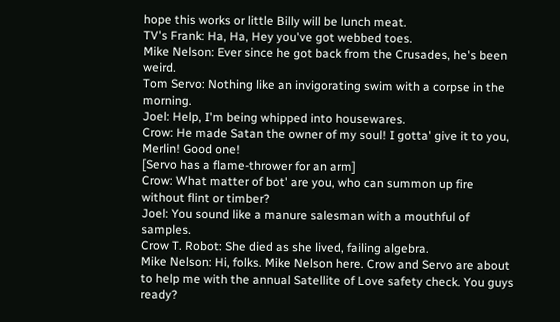hope this works or little Billy will be lunch meat.
TV's Frank: Ha, Ha, Hey you've got webbed toes.
Mike Nelson: Ever since he got back from the Crusades, he's been weird.
Tom Servo: Nothing like an invigorating swim with a corpse in the morning.
Joel: Help, I'm being whipped into housewares.
Crow: He made Satan the owner of my soul! I gotta' give it to you, Merlin! Good one!
[Servo has a flame-thrower for an arm]
Crow: What matter of bot' are you, who can summon up fire without flint or timber?
Joel: You sound like a manure salesman with a mouthful of samples.
Crow T. Robot: She died as she lived, failing algebra.
Mike Nelson: Hi, folks. Mike Nelson here. Crow and Servo are about to help me with the annual Satellite of Love safety check. You guys ready?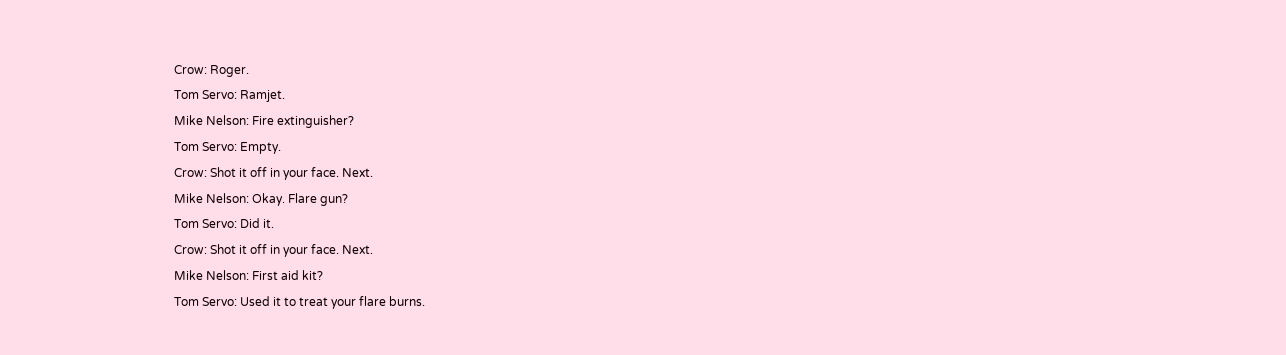Crow: Roger.
Tom Servo: Ramjet.
Mike Nelson: Fire extinguisher?
Tom Servo: Empty.
Crow: Shot it off in your face. Next.
Mike Nelson: Okay. Flare gun?
Tom Servo: Did it.
Crow: Shot it off in your face. Next.
Mike Nelson: First aid kit?
Tom Servo: Used it to treat your flare burns.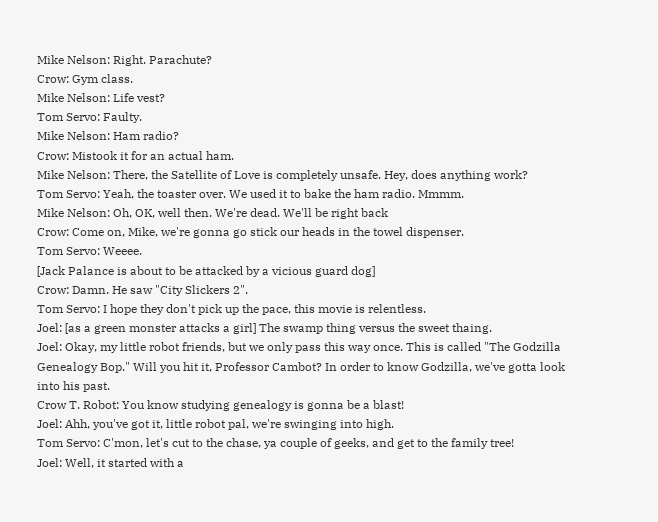Mike Nelson: Right. Parachute?
Crow: Gym class.
Mike Nelson: Life vest?
Tom Servo: Faulty.
Mike Nelson: Ham radio?
Crow: Mistook it for an actual ham.
Mike Nelson: There, the Satellite of Love is completely unsafe. Hey, does anything work?
Tom Servo: Yeah, the toaster over. We used it to bake the ham radio. Mmmm.
Mike Nelson: Oh, OK, well then. We're dead. We'll be right back
Crow: Come on, Mike, we're gonna go stick our heads in the towel dispenser.
Tom Servo: Weeee.
[Jack Palance is about to be attacked by a vicious guard dog]
Crow: Damn. He saw "City Slickers 2".
Tom Servo: I hope they don't pick up the pace, this movie is relentless.
Joel: [as a green monster attacks a girl] The swamp thing versus the sweet thaing.
Joel: Okay, my little robot friends, but we only pass this way once. This is called "The Godzilla Genealogy Bop." Will you hit it, Professor Cambot? In order to know Godzilla, we've gotta look into his past.
Crow T. Robot: You know studying genealogy is gonna be a blast!
Joel: Ahh, you've got it, little robot pal, we're swinging into high.
Tom Servo: C'mon, let's cut to the chase, ya couple of geeks, and get to the family tree!
Joel: Well, it started with a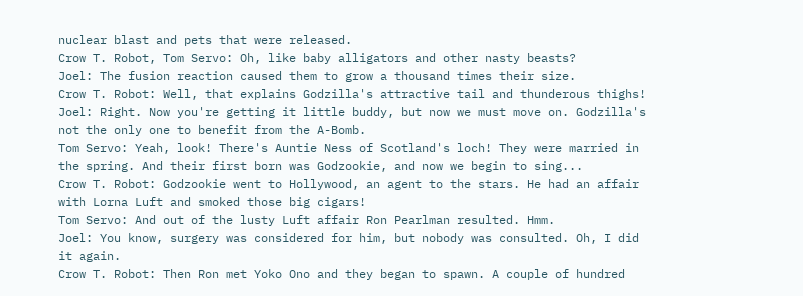nuclear blast and pets that were released.
Crow T. Robot, Tom Servo: Oh, like baby alligators and other nasty beasts?
Joel: The fusion reaction caused them to grow a thousand times their size.
Crow T. Robot: Well, that explains Godzilla's attractive tail and thunderous thighs!
Joel: Right. Now you're getting it little buddy, but now we must move on. Godzilla's not the only one to benefit from the A-Bomb.
Tom Servo: Yeah, look! There's Auntie Ness of Scotland's loch! They were married in the spring. And their first born was Godzookie, and now we begin to sing...
Crow T. Robot: Godzookie went to Hollywood, an agent to the stars. He had an affair with Lorna Luft and smoked those big cigars!
Tom Servo: And out of the lusty Luft affair Ron Pearlman resulted. Hmm.
Joel: You know, surgery was considered for him, but nobody was consulted. Oh, I did it again.
Crow T. Robot: Then Ron met Yoko Ono and they began to spawn. A couple of hundred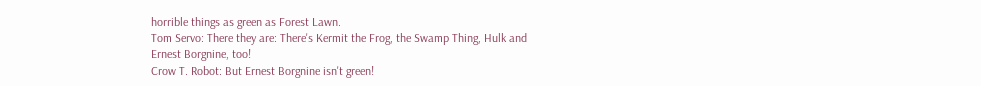horrible things as green as Forest Lawn.
Tom Servo: There they are: There's Kermit the Frog, the Swamp Thing, Hulk and Ernest Borgnine, too!
Crow T. Robot: But Ernest Borgnine isn't green!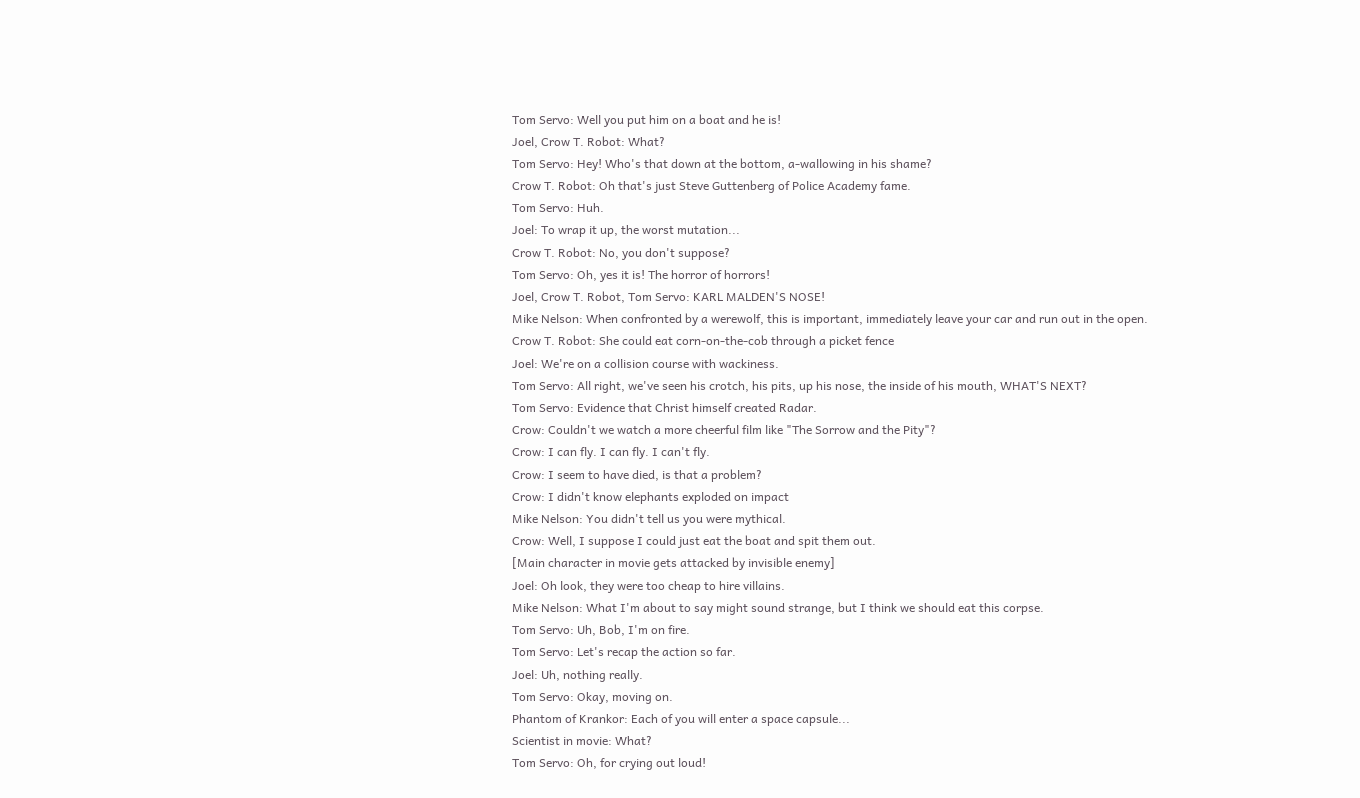Tom Servo: Well you put him on a boat and he is!
Joel, Crow T. Robot: What?
Tom Servo: Hey! Who's that down at the bottom, a-wallowing in his shame?
Crow T. Robot: Oh that's just Steve Guttenberg of Police Academy fame.
Tom Servo: Huh.
Joel: To wrap it up, the worst mutation...
Crow T. Robot: No, you don't suppose?
Tom Servo: Oh, yes it is! The horror of horrors!
Joel, Crow T. Robot, Tom Servo: KARL MALDEN'S NOSE!
Mike Nelson: When confronted by a werewolf, this is important, immediately leave your car and run out in the open.
Crow T. Robot: She could eat corn-on-the-cob through a picket fence
Joel: We're on a collision course with wackiness.
Tom Servo: All right, we've seen his crotch, his pits, up his nose, the inside of his mouth, WHAT'S NEXT?
Tom Servo: Evidence that Christ himself created Radar.
Crow: Couldn't we watch a more cheerful film like "The Sorrow and the Pity"?
Crow: I can fly. I can fly. I can't fly.
Crow: I seem to have died, is that a problem?
Crow: I didn't know elephants exploded on impact
Mike Nelson: You didn't tell us you were mythical.
Crow: Well, I suppose I could just eat the boat and spit them out.
[Main character in movie gets attacked by invisible enemy]
Joel: Oh look, they were too cheap to hire villains.
Mike Nelson: What I'm about to say might sound strange, but I think we should eat this corpse.
Tom Servo: Uh, Bob, I'm on fire.
Tom Servo: Let's recap the action so far.
Joel: Uh, nothing really.
Tom Servo: Okay, moving on.
Phantom of Krankor: Each of you will enter a space capsule...
Scientist in movie: What?
Tom Servo: Oh, for crying out loud!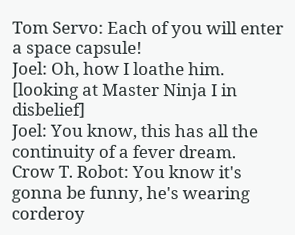Tom Servo: Each of you will enter a space capsule!
Joel: Oh, how I loathe him.
[looking at Master Ninja I in disbelief]
Joel: You know, this has all the continuity of a fever dream.
Crow T. Robot: You know it's gonna be funny, he's wearing corderoy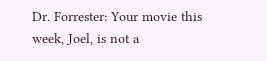Dr. Forrester: Your movie this week, Joel, is not a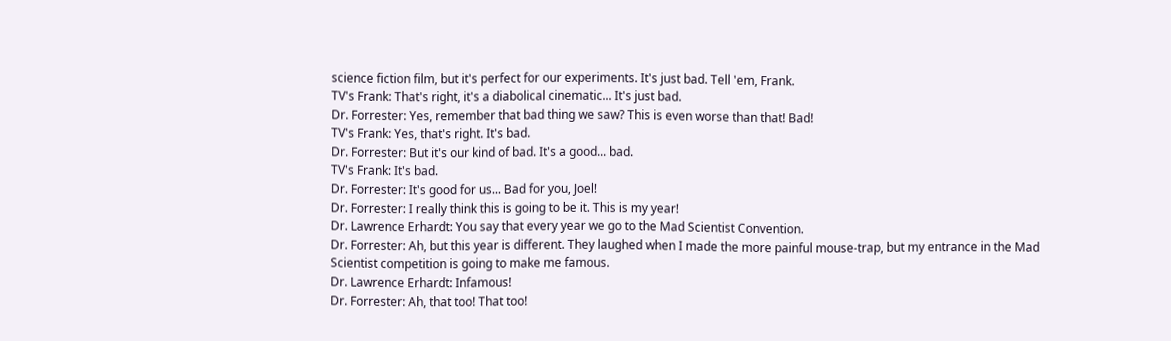science fiction film, but it's perfect for our experiments. It's just bad. Tell 'em, Frank.
TV's Frank: That's right, it's a diabolical cinematic... It's just bad.
Dr. Forrester: Yes, remember that bad thing we saw? This is even worse than that! Bad!
TV's Frank: Yes, that's right. It's bad.
Dr. Forrester: But it's our kind of bad. It's a good... bad.
TV's Frank: It's bad.
Dr. Forrester: It's good for us... Bad for you, Joel!
Dr. Forrester: I really think this is going to be it. This is my year!
Dr. Lawrence Erhardt: You say that every year we go to the Mad Scientist Convention.
Dr. Forrester: Ah, but this year is different. They laughed when I made the more painful mouse-trap, but my entrance in the Mad Scientist competition is going to make me famous.
Dr. Lawrence Erhardt: Infamous!
Dr. Forrester: Ah, that too! That too!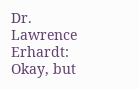Dr. Lawrence Erhardt: Okay, but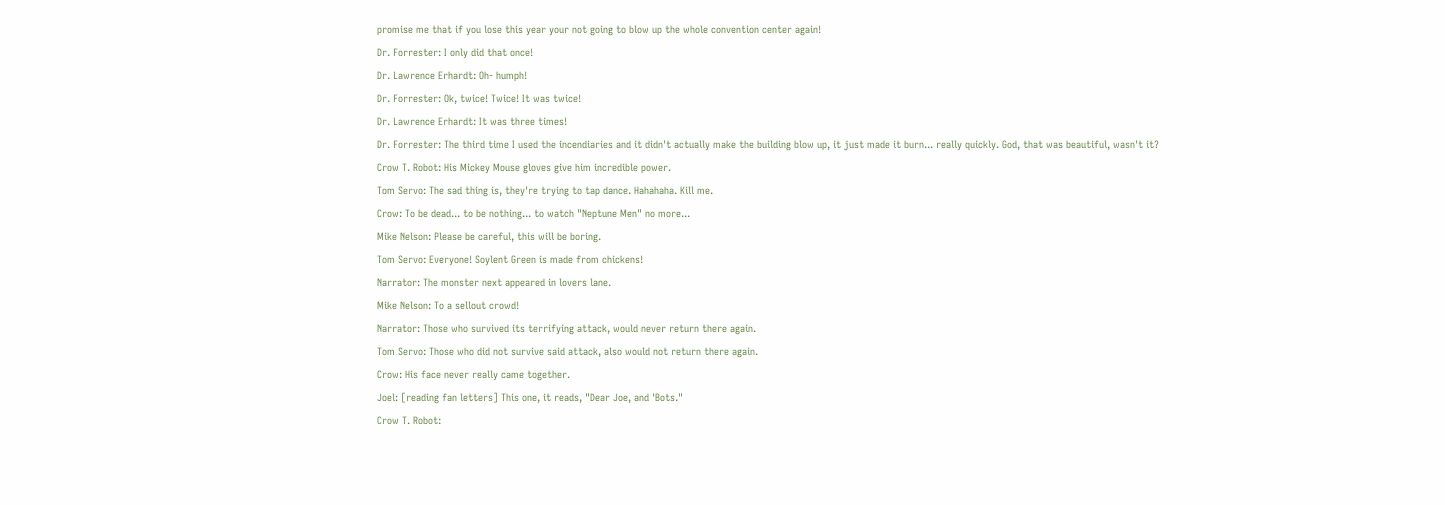promise me that if you lose this year your not going to blow up the whole convention center again!
Dr. Forrester: I only did that once!
Dr. Lawrence Erhardt: Oh- humph!
Dr. Forrester: Ok, twice! Twice! It was twice!
Dr. Lawrence Erhardt: It was three times!
Dr. Forrester: The third time I used the incendiaries and it didn't actually make the building blow up, it just made it burn... really quickly. God, that was beautiful, wasn't it?
Crow T. Robot: His Mickey Mouse gloves give him incredible power.
Tom Servo: The sad thing is, they're trying to tap dance. Hahahaha. Kill me.
Crow: To be dead... to be nothing... to watch "Neptune Men" no more...
Mike Nelson: Please be careful, this will be boring.
Tom Servo: Everyone! Soylent Green is made from chickens!
Narrator: The monster next appeared in lovers lane.
Mike Nelson: To a sellout crowd!
Narrator: Those who survived its terrifying attack, would never return there again.
Tom Servo: Those who did not survive said attack, also would not return there again.
Crow: His face never really came together.
Joel: [reading fan letters] This one, it reads, "Dear Joe, and 'Bots."
Crow T. Robot: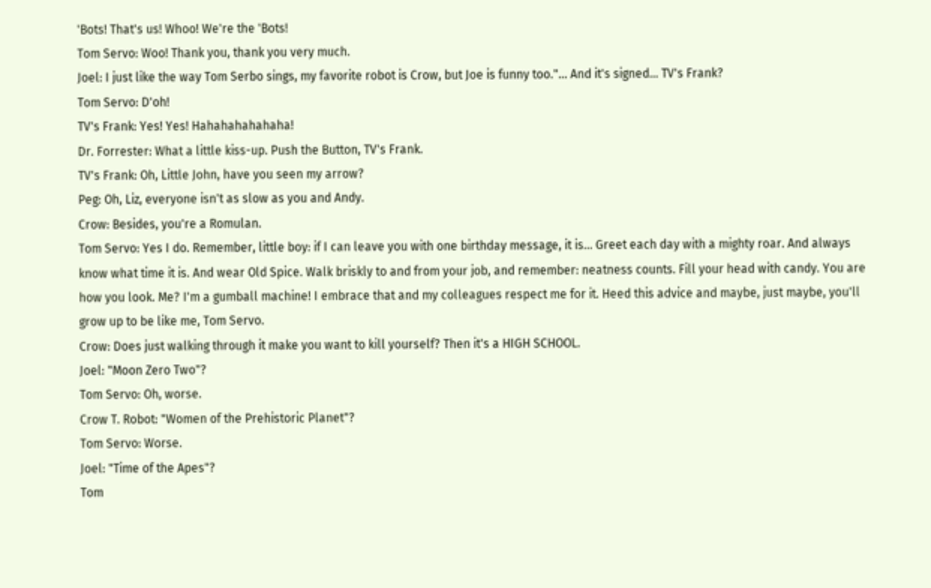'Bots! That's us! Whoo! We're the 'Bots!
Tom Servo: Woo! Thank you, thank you very much.
Joel: I just like the way Tom Serbo sings, my favorite robot is Crow, but Joe is funny too."... And it's signed... TV's Frank?
Tom Servo: D'oh!
TV's Frank: Yes! Yes! Hahahahahahaha!
Dr. Forrester: What a little kiss-up. Push the Button, TV's Frank.
TV's Frank: Oh, Little John, have you seen my arrow?
Peg: Oh, Liz, everyone isn't as slow as you and Andy.
Crow: Besides, you're a Romulan.
Tom Servo: Yes I do. Remember, little boy: if I can leave you with one birthday message, it is... Greet each day with a mighty roar. And always know what time it is. And wear Old Spice. Walk briskly to and from your job, and remember: neatness counts. Fill your head with candy. You are how you look. Me? I'm a gumball machine! I embrace that and my colleagues respect me for it. Heed this advice and maybe, just maybe, you'll grow up to be like me, Tom Servo.
Crow: Does just walking through it make you want to kill yourself? Then it's a HIGH SCHOOL.
Joel: "Moon Zero Two"?
Tom Servo: Oh, worse.
Crow T. Robot: "Women of the Prehistoric Planet"?
Tom Servo: Worse.
Joel: "Time of the Apes"?
Tom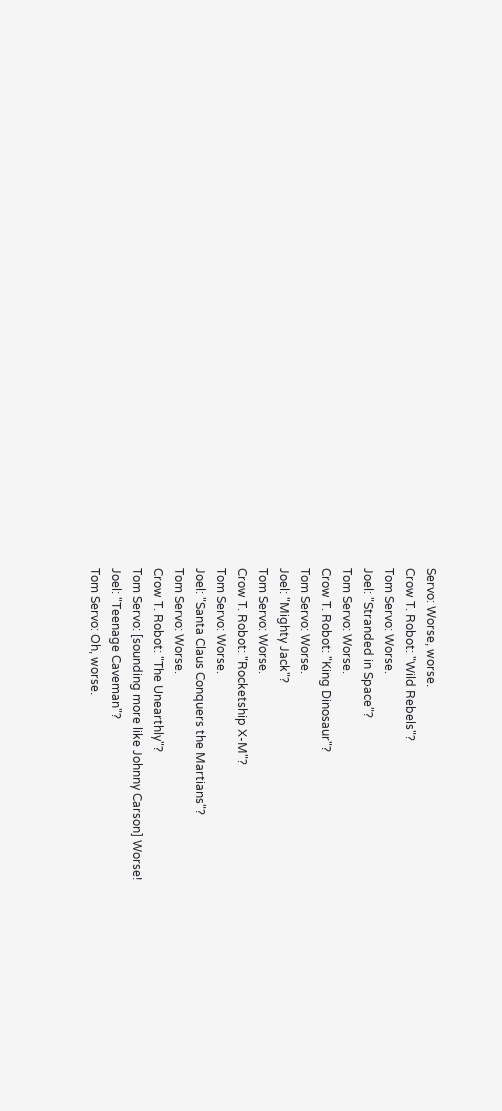Servo: Worse, worse.
Crow T. Robot: "Wild Rebels"?
Tom Servo: Worse.
Joel: "Stranded in Space"?
Tom Servo: Worse.
Crow T. Robot: "King Dinosaur"?
Tom Servo: Worse.
Joel: "Mighty Jack"?
Tom Servo: Worse.
Crow T. Robot: "Rocketship X-M"?
Tom Servo: Worse.
Joel: "Santa Claus Conquers the Martians"?
Tom Servo: Worse.
Crow T. Robot: "The Unearthly"?
Tom Servo: [sounding more like Johnny Carson] Worse!
Joel: "Teenage Caveman"?
Tom Servo: Oh, worse.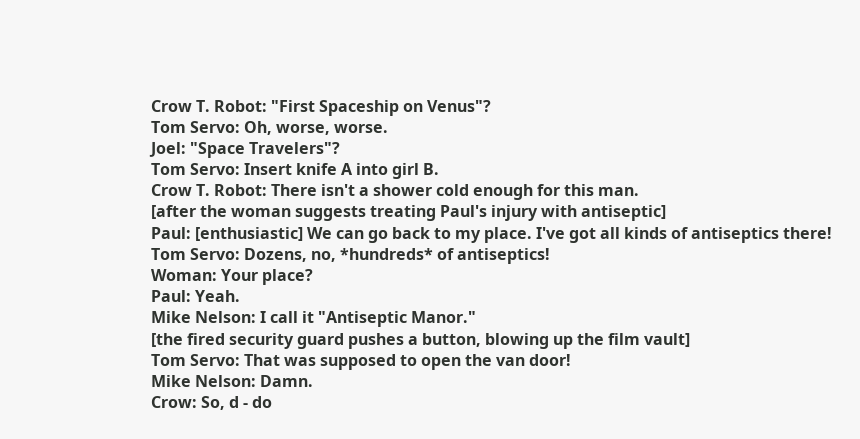Crow T. Robot: "First Spaceship on Venus"?
Tom Servo: Oh, worse, worse.
Joel: "Space Travelers"?
Tom Servo: Insert knife A into girl B.
Crow T. Robot: There isn't a shower cold enough for this man.
[after the woman suggests treating Paul's injury with antiseptic]
Paul: [enthusiastic] We can go back to my place. I've got all kinds of antiseptics there!
Tom Servo: Dozens, no, *hundreds* of antiseptics!
Woman: Your place?
Paul: Yeah.
Mike Nelson: I call it "Antiseptic Manor."
[the fired security guard pushes a button, blowing up the film vault]
Tom Servo: That was supposed to open the van door!
Mike Nelson: Damn.
Crow: So, d - do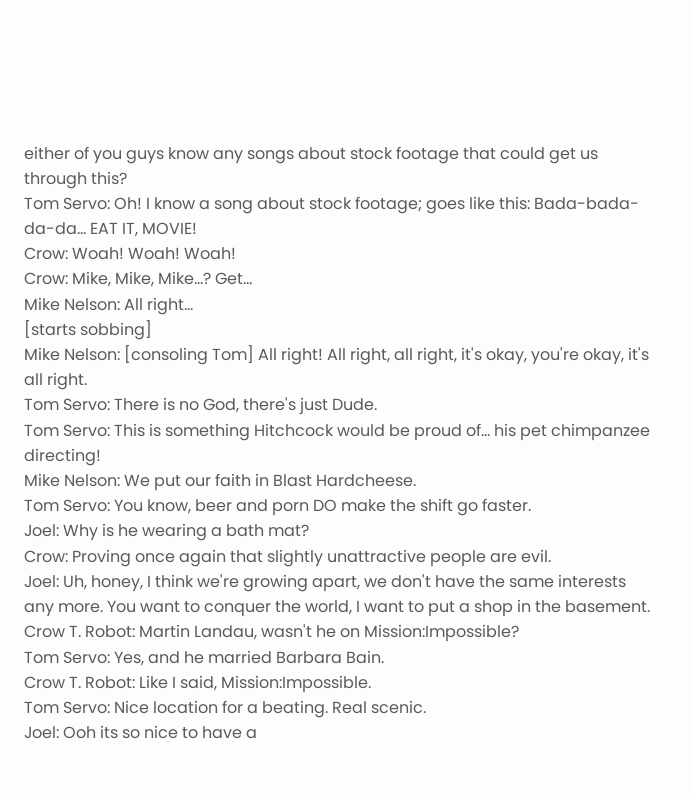either of you guys know any songs about stock footage that could get us through this?
Tom Servo: Oh! I know a song about stock footage; goes like this: Bada-bada-da-da... EAT IT, MOVIE!
Crow: Woah! Woah! Woah!
Crow: Mike, Mike, Mike...? Get...
Mike Nelson: All right...
[starts sobbing]
Mike Nelson: [consoling Tom] All right! All right, all right, it's okay, you're okay, it's all right.
Tom Servo: There is no God, there's just Dude.
Tom Servo: This is something Hitchcock would be proud of... his pet chimpanzee directing!
Mike Nelson: We put our faith in Blast Hardcheese.
Tom Servo: You know, beer and porn DO make the shift go faster.
Joel: Why is he wearing a bath mat?
Crow: Proving once again that slightly unattractive people are evil.
Joel: Uh, honey, I think we're growing apart, we don't have the same interests any more. You want to conquer the world, I want to put a shop in the basement.
Crow T. Robot: Martin Landau, wasn't he on Mission:Impossible?
Tom Servo: Yes, and he married Barbara Bain.
Crow T. Robot: Like I said, Mission:Impossible.
Tom Servo: Nice location for a beating. Real scenic.
Joel: Ooh its so nice to have a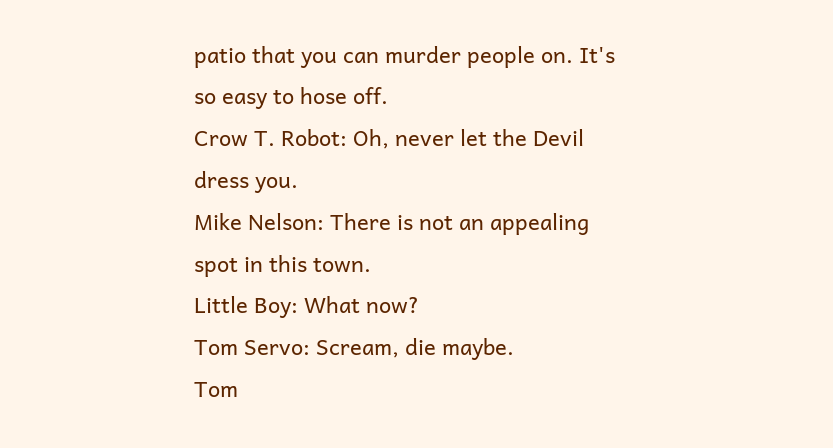patio that you can murder people on. It's so easy to hose off.
Crow T. Robot: Oh, never let the Devil dress you.
Mike Nelson: There is not an appealing spot in this town.
Little Boy: What now?
Tom Servo: Scream, die maybe.
Tom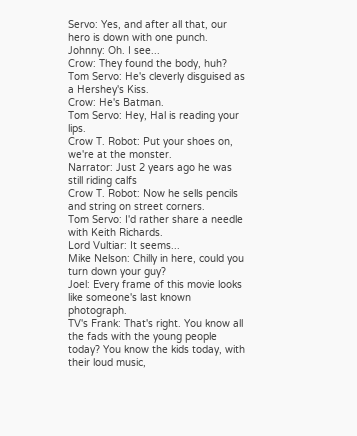Servo: Yes, and after all that, our hero is down with one punch.
Johnny: Oh. I see...
Crow: They found the body, huh?
Tom Servo: He's cleverly disguised as a Hershey's Kiss.
Crow: He's Batman.
Tom Servo: Hey, Hal is reading your lips.
Crow T. Robot: Put your shoes on, we're at the monster.
Narrator: Just 2 years ago he was still riding calfs
Crow T. Robot: Now he sells pencils and string on street corners.
Tom Servo: I'd rather share a needle with Keith Richards.
Lord Vultiar: It seems...
Mike Nelson: Chilly in here, could you turn down your guy?
Joel: Every frame of this movie looks like someone's last known photograph.
TV's Frank: That's right. You know all the fads with the young people today? You know the kids today, with their loud music,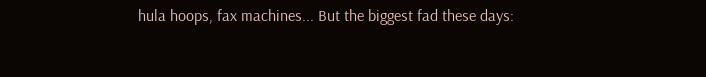hula hoops, fax machines... But the biggest fad these days: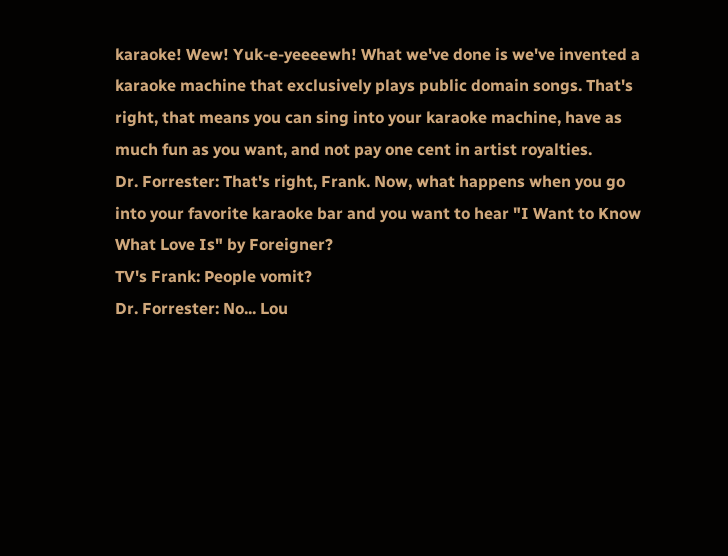karaoke! Wew! Yuk-e-yeeeewh! What we've done is we've invented a karaoke machine that exclusively plays public domain songs. That's right, that means you can sing into your karaoke machine, have as much fun as you want, and not pay one cent in artist royalties.
Dr. Forrester: That's right, Frank. Now, what happens when you go into your favorite karaoke bar and you want to hear "I Want to Know What Love Is" by Foreigner?
TV's Frank: People vomit?
Dr. Forrester: No... Lou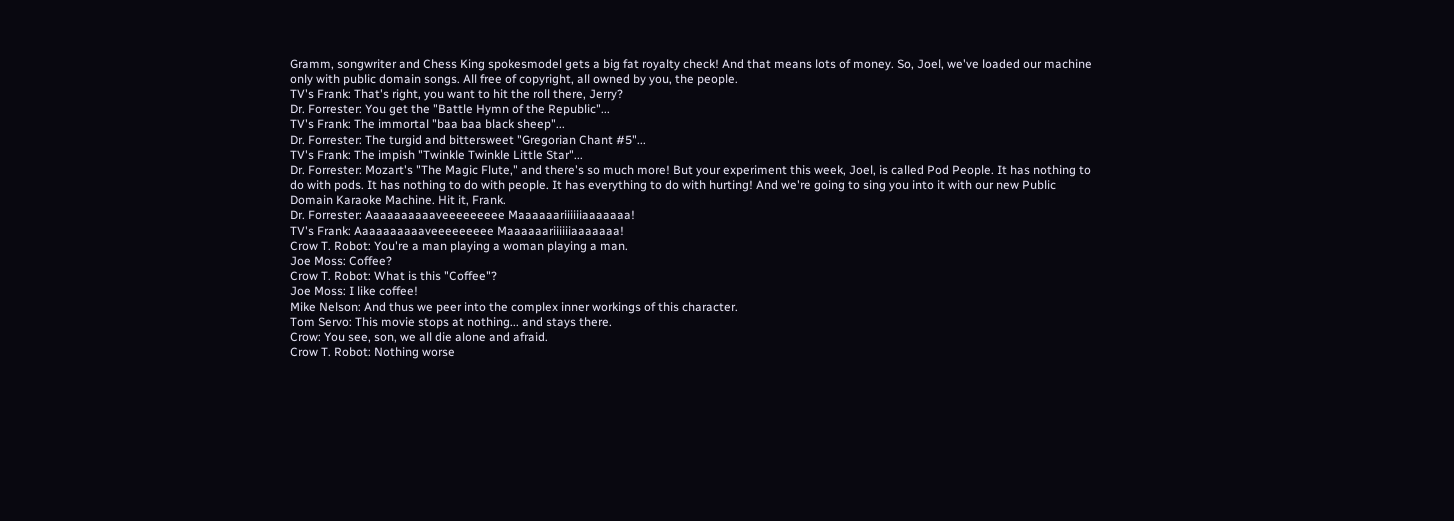Gramm, songwriter and Chess King spokesmodel gets a big fat royalty check! And that means lots of money. So, Joel, we've loaded our machine only with public domain songs. All free of copyright, all owned by you, the people.
TV's Frank: That's right, you want to hit the roll there, Jerry?
Dr. Forrester: You get the "Battle Hymn of the Republic"...
TV's Frank: The immortal "baa baa black sheep"...
Dr. Forrester: The turgid and bittersweet "Gregorian Chant #5"...
TV's Frank: The impish "Twinkle Twinkle Little Star"...
Dr. Forrester: Mozart's "The Magic Flute," and there's so much more! But your experiment this week, Joel, is called Pod People. It has nothing to do with pods. It has nothing to do with people. It has everything to do with hurting! And we're going to sing you into it with our new Public Domain Karaoke Machine. Hit it, Frank.
Dr. Forrester: Aaaaaaaaaaveeeeeeeee Maaaaaariiiiiiaaaaaaa!
TV's Frank: Aaaaaaaaaaveeeeeeeee Maaaaaariiiiiiaaaaaaa!
Crow T. Robot: You're a man playing a woman playing a man.
Joe Moss: Coffee?
Crow T. Robot: What is this "Coffee"?
Joe Moss: I like coffee!
Mike Nelson: And thus we peer into the complex inner workings of this character.
Tom Servo: This movie stops at nothing... and stays there.
Crow: You see, son, we all die alone and afraid.
Crow T. Robot: Nothing worse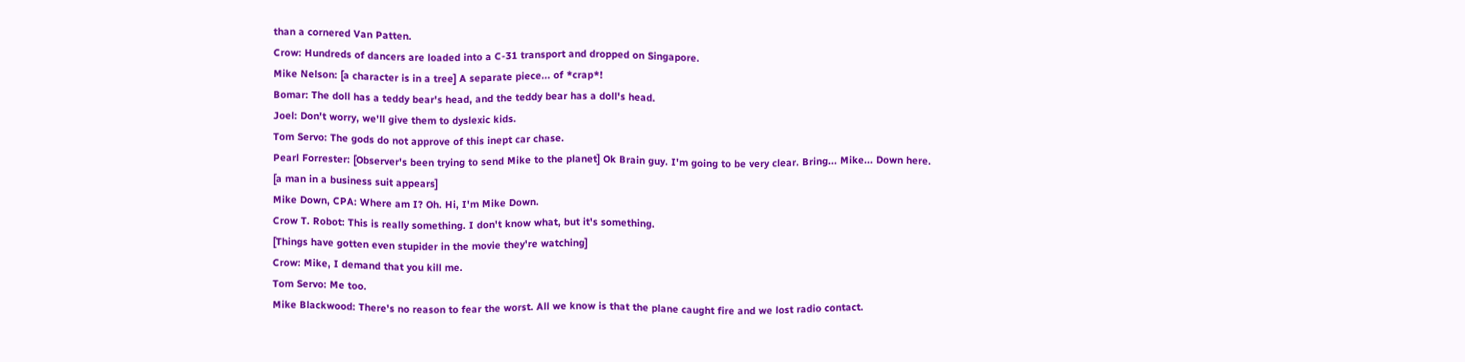than a cornered Van Patten.
Crow: Hundreds of dancers are loaded into a C-31 transport and dropped on Singapore.
Mike Nelson: [a character is in a tree] A separate piece... of *crap*!
Bomar: The doll has a teddy bear's head, and the teddy bear has a doll's head.
Joel: Don't worry, we'll give them to dyslexic kids.
Tom Servo: The gods do not approve of this inept car chase.
Pearl Forrester: [Observer's been trying to send Mike to the planet] Ok Brain guy. I'm going to be very clear. Bring... Mike... Down here.
[a man in a business suit appears]
Mike Down, CPA: Where am I? Oh. Hi, I'm Mike Down.
Crow T. Robot: This is really something. I don't know what, but it's something.
[Things have gotten even stupider in the movie they're watching]
Crow: Mike, I demand that you kill me.
Tom Servo: Me too.
Mike Blackwood: There's no reason to fear the worst. All we know is that the plane caught fire and we lost radio contact.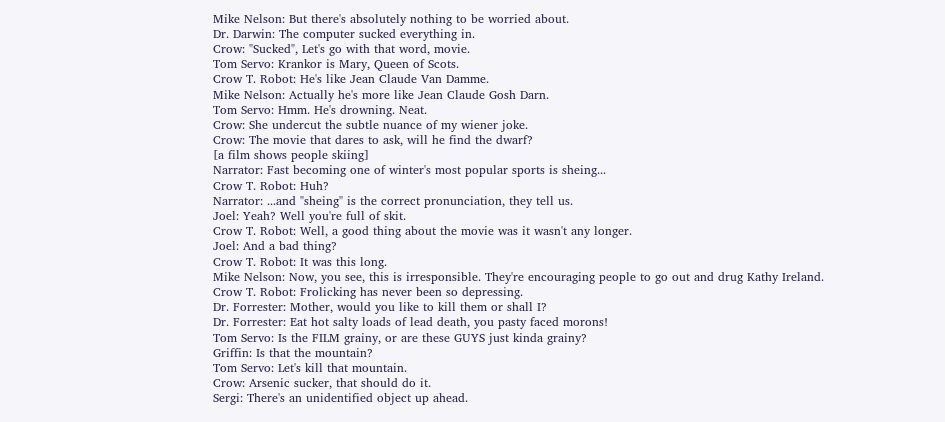Mike Nelson: But there's absolutely nothing to be worried about.
Dr. Darwin: The computer sucked everything in.
Crow: "Sucked", Let's go with that word, movie.
Tom Servo: Krankor is Mary, Queen of Scots.
Crow T. Robot: He's like Jean Claude Van Damme.
Mike Nelson: Actually he's more like Jean Claude Gosh Darn.
Tom Servo: Hmm. He's drowning. Neat.
Crow: She undercut the subtle nuance of my wiener joke.
Crow: The movie that dares to ask, will he find the dwarf?
[a film shows people skiing]
Narrator: Fast becoming one of winter's most popular sports is sheing...
Crow T. Robot: Huh?
Narrator: ...and "sheing" is the correct pronunciation, they tell us.
Joel: Yeah? Well you're full of skit.
Crow T. Robot: Well, a good thing about the movie was it wasn't any longer.
Joel: And a bad thing?
Crow T. Robot: It was this long.
Mike Nelson: Now, you see, this is irresponsible. They're encouraging people to go out and drug Kathy Ireland.
Crow T. Robot: Frolicking has never been so depressing.
Dr. Forrester: Mother, would you like to kill them or shall I?
Dr. Forrester: Eat hot salty loads of lead death, you pasty faced morons!
Tom Servo: Is the FILM grainy, or are these GUYS just kinda grainy?
Griffin: Is that the mountain?
Tom Servo: Let's kill that mountain.
Crow: Arsenic sucker, that should do it.
Sergi: There's an unidentified object up ahead.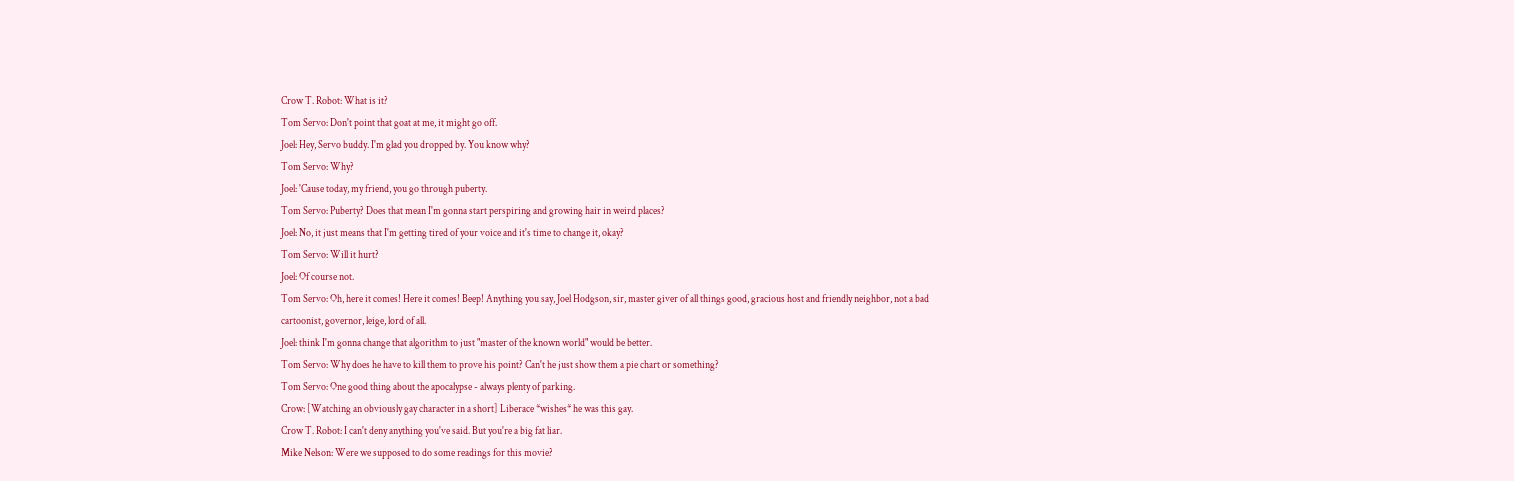Crow T. Robot: What is it?
Tom Servo: Don't point that goat at me, it might go off.
Joel: Hey, Servo buddy. I'm glad you dropped by. You know why?
Tom Servo: Why?
Joel: 'Cause today, my friend, you go through puberty.
Tom Servo: Puberty? Does that mean I'm gonna start perspiring and growing hair in weird places?
Joel: No, it just means that I'm getting tired of your voice and it's time to change it, okay?
Tom Servo: Will it hurt?
Joel: Of course not.
Tom Servo: Oh, here it comes! Here it comes! Beep! Anything you say, Joel Hodgson, sir, master giver of all things good, gracious host and friendly neighbor, not a bad cartoonist, governor, leige, lord of all.
Joel: think I'm gonna change that algorithm to just "master of the known world" would be better.
Tom Servo: Why does he have to kill them to prove his point? Can't he just show them a pie chart or something?
Tom Servo: One good thing about the apocalypse - always plenty of parking.
Crow: [Watching an obviously gay character in a short] Liberace *wishes* he was this gay.
Crow T. Robot: I can't deny anything you've said. But you're a big fat liar.
Mike Nelson: Were we supposed to do some readings for this movie?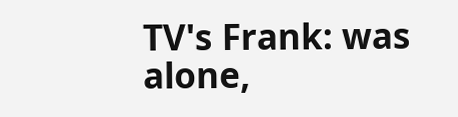TV's Frank: was alone,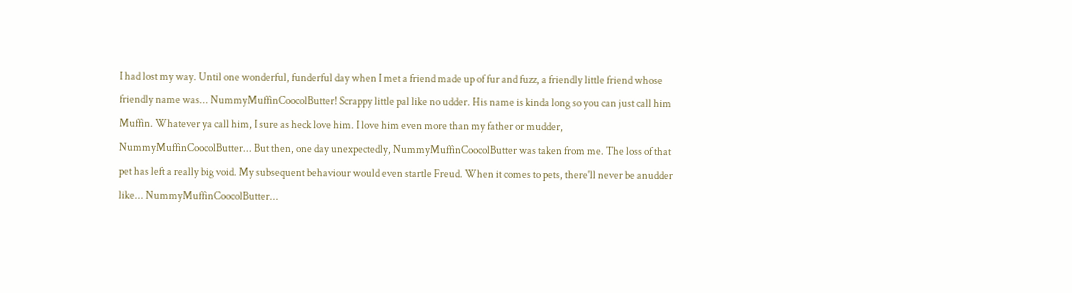I had lost my way. Until one wonderful, funderful day when I met a friend made up of fur and fuzz, a friendly little friend whose friendly name was... NummyMuffinCoocolButter! Scrappy little pal like no udder. His name is kinda long so you can just call him Muffin. Whatever ya call him, I sure as heck love him. I love him even more than my father or mudder, NummyMuffinCoocolButter... But then, one day unexpectedly, NummyMuffinCoocolButter was taken from me. The loss of that pet has left a really big void. My subsequent behaviour would even startle Freud. When it comes to pets, there'll never be anudder like... NummyMuffinCoocolButter...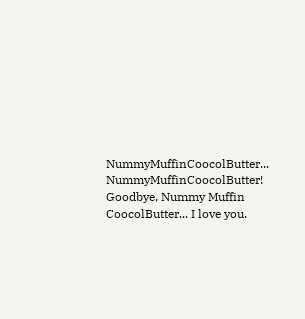NummyMuffinCoocolButter... NummyMuffinCoocolButter! Goodbye, Nummy Muffin CoocolButter... I love you.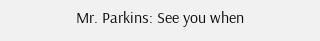Mr. Parkins: See you when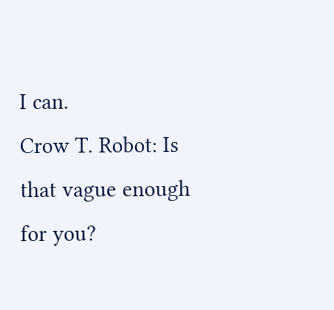I can.
Crow T. Robot: Is that vague enough for you?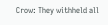Crow: They withheld all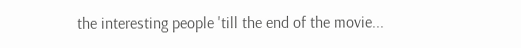the interesting people 'till the end of the movie...